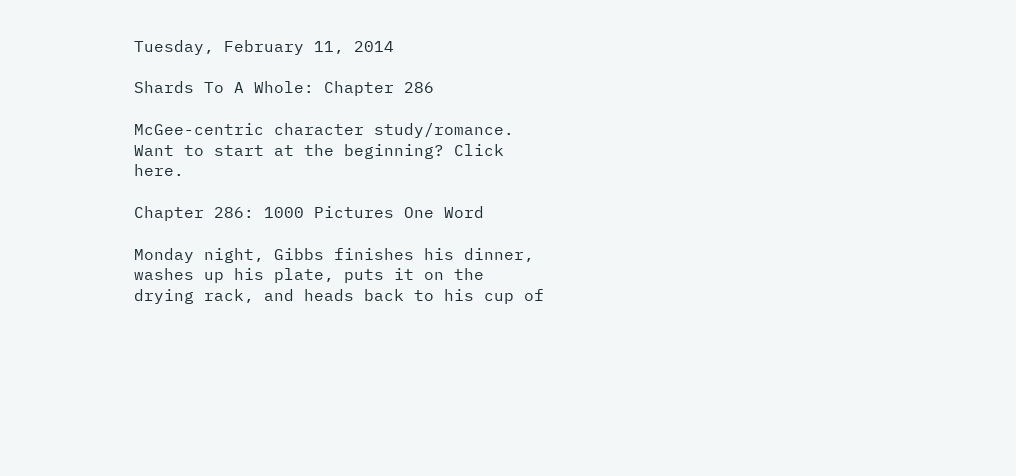Tuesday, February 11, 2014

Shards To A Whole: Chapter 286

McGee-centric character study/romance. Want to start at the beginning? Click here.

Chapter 286: 1000 Pictures One Word

Monday night, Gibbs finishes his dinner, washes up his plate, puts it on the drying rack, and heads back to his cup of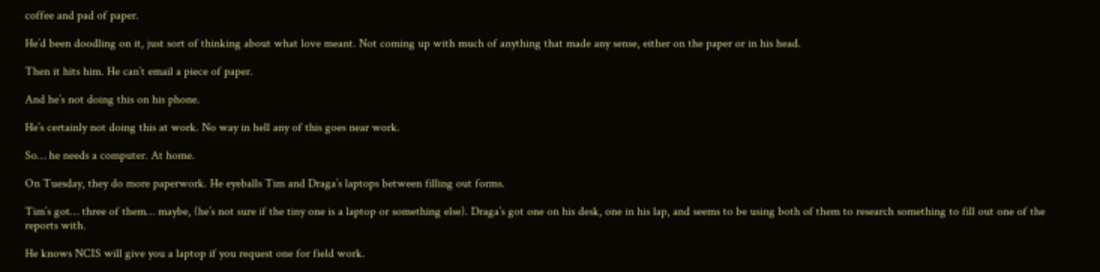coffee and pad of paper.

He’d been doodling on it, just sort of thinking about what love meant. Not coming up with much of anything that made any sense, either on the paper or in his head.

Then it hits him. He can’t email a piece of paper.

And he’s not doing this on his phone.

He’s certainly not doing this at work. No way in hell any of this goes near work.

So… he needs a computer. At home.

On Tuesday, they do more paperwork. He eyeballs Tim and Draga’s laptops between filling out forms.

Tim’s got… three of them… maybe, (he’s not sure if the tiny one is a laptop or something else). Draga’s got one on his desk, one in his lap, and seems to be using both of them to research something to fill out one of the reports with.

He knows NCIS will give you a laptop if you request one for field work.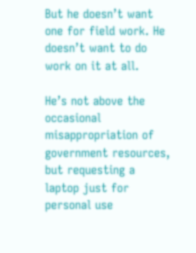But he doesn’t want one for field work. He doesn’t want to do work on it at all.

He’s not above the occasional misappropriation of government resources, but requesting a laptop just for personal use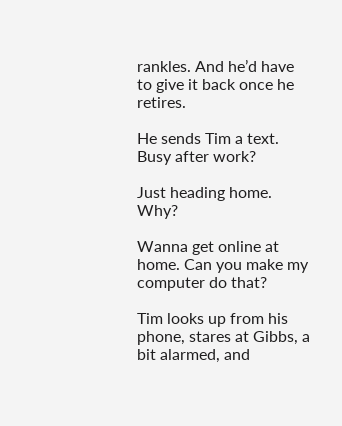rankles. And he’d have to give it back once he retires.

He sends Tim a text. Busy after work?

Just heading home. Why?

Wanna get online at home. Can you make my computer do that?

Tim looks up from his phone, stares at Gibbs, a bit alarmed, and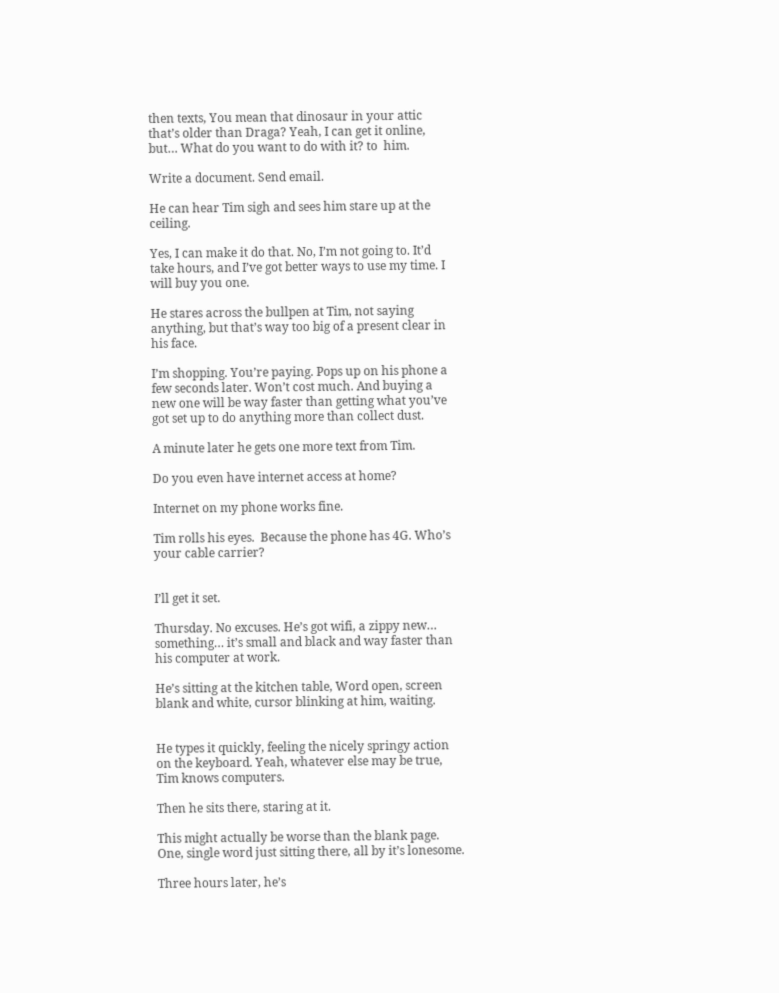then texts, You mean that dinosaur in your attic that’s older than Draga? Yeah, I can get it online, but… What do you want to do with it? to  him.

Write a document. Send email.

He can hear Tim sigh and sees him stare up at the ceiling.

Yes, I can make it do that. No, I’m not going to. It’d take hours, and I’ve got better ways to use my time. I will buy you one.

He stares across the bullpen at Tim, not saying anything, but that’s way too big of a present clear in his face.

I’m shopping. You’re paying. Pops up on his phone a few seconds later. Won’t cost much. And buying a new one will be way faster than getting what you’ve got set up to do anything more than collect dust.

A minute later he gets one more text from Tim.

Do you even have internet access at home?

Internet on my phone works fine.

Tim rolls his eyes.  Because the phone has 4G. Who’s your cable carrier?


I’ll get it set.

Thursday. No excuses. He’s got wifi, a zippy new… something… it’s small and black and way faster than his computer at work.

He’s sitting at the kitchen table, Word open, screen blank and white, cursor blinking at him, waiting.


He types it quickly, feeling the nicely springy action on the keyboard. Yeah, whatever else may be true, Tim knows computers.

Then he sits there, staring at it.

This might actually be worse than the blank page. One, single word just sitting there, all by it’s lonesome.

Three hours later, he’s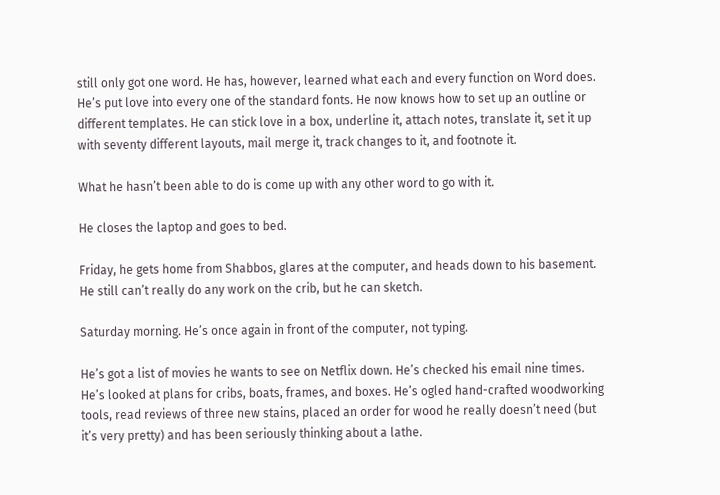still only got one word. He has, however, learned what each and every function on Word does. He’s put love into every one of the standard fonts. He now knows how to set up an outline or different templates. He can stick love in a box, underline it, attach notes, translate it, set it up with seventy different layouts, mail merge it, track changes to it, and footnote it.

What he hasn’t been able to do is come up with any other word to go with it.

He closes the laptop and goes to bed.

Friday, he gets home from Shabbos, glares at the computer, and heads down to his basement. He still can’t really do any work on the crib, but he can sketch.

Saturday morning. He’s once again in front of the computer, not typing.

He’s got a list of movies he wants to see on Netflix down. He’s checked his email nine times. He’s looked at plans for cribs, boats, frames, and boxes. He’s ogled hand-crafted woodworking tools, read reviews of three new stains, placed an order for wood he really doesn’t need (but it’s very pretty) and has been seriously thinking about a lathe.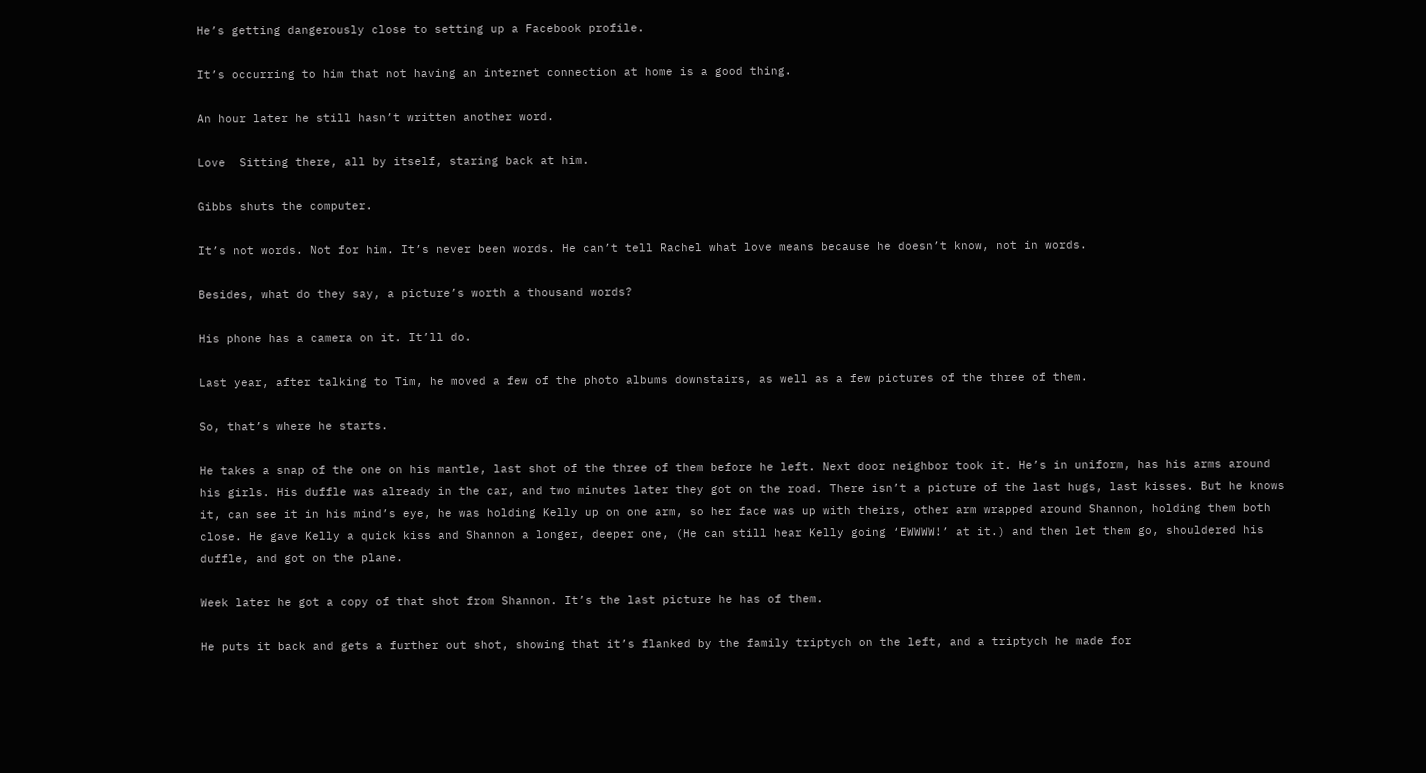He’s getting dangerously close to setting up a Facebook profile.

It’s occurring to him that not having an internet connection at home is a good thing.

An hour later he still hasn’t written another word.

Love  Sitting there, all by itself, staring back at him.

Gibbs shuts the computer.

It’s not words. Not for him. It’s never been words. He can’t tell Rachel what love means because he doesn’t know, not in words.

Besides, what do they say, a picture’s worth a thousand words?

His phone has a camera on it. It’ll do.

Last year, after talking to Tim, he moved a few of the photo albums downstairs, as well as a few pictures of the three of them.

So, that’s where he starts.

He takes a snap of the one on his mantle, last shot of the three of them before he left. Next door neighbor took it. He’s in uniform, has his arms around his girls. His duffle was already in the car, and two minutes later they got on the road. There isn’t a picture of the last hugs, last kisses. But he knows it, can see it in his mind’s eye, he was holding Kelly up on one arm, so her face was up with theirs, other arm wrapped around Shannon, holding them both close. He gave Kelly a quick kiss and Shannon a longer, deeper one, (He can still hear Kelly going ‘EWWWW!’ at it.) and then let them go, shouldered his duffle, and got on the plane.

Week later he got a copy of that shot from Shannon. It’s the last picture he has of them.

He puts it back and gets a further out shot, showing that it’s flanked by the family triptych on the left, and a triptych he made for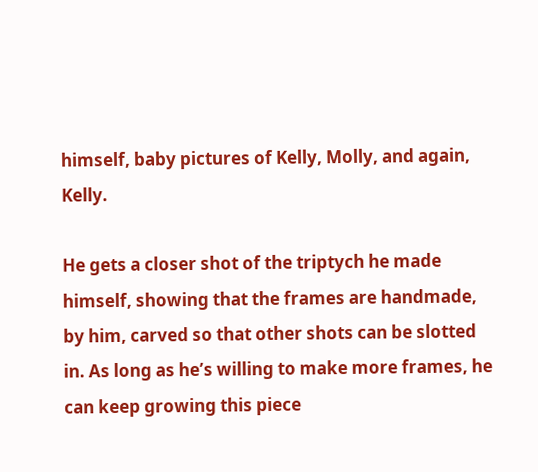himself, baby pictures of Kelly, Molly, and again, Kelly.

He gets a closer shot of the triptych he made himself, showing that the frames are handmade, by him, carved so that other shots can be slotted in. As long as he’s willing to make more frames, he can keep growing this piece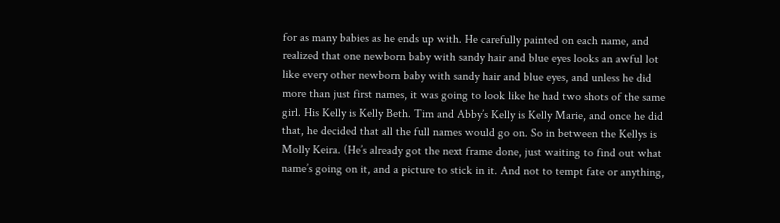for as many babies as he ends up with. He carefully painted on each name, and realized that one newborn baby with sandy hair and blue eyes looks an awful lot like every other newborn baby with sandy hair and blue eyes, and unless he did more than just first names, it was going to look like he had two shots of the same girl. His Kelly is Kelly Beth. Tim and Abby’s Kelly is Kelly Marie, and once he did that, he decided that all the full names would go on. So in between the Kellys is Molly Keira. (He’s already got the next frame done, just waiting to find out what name’s going on it, and a picture to stick in it. And not to tempt fate or anything,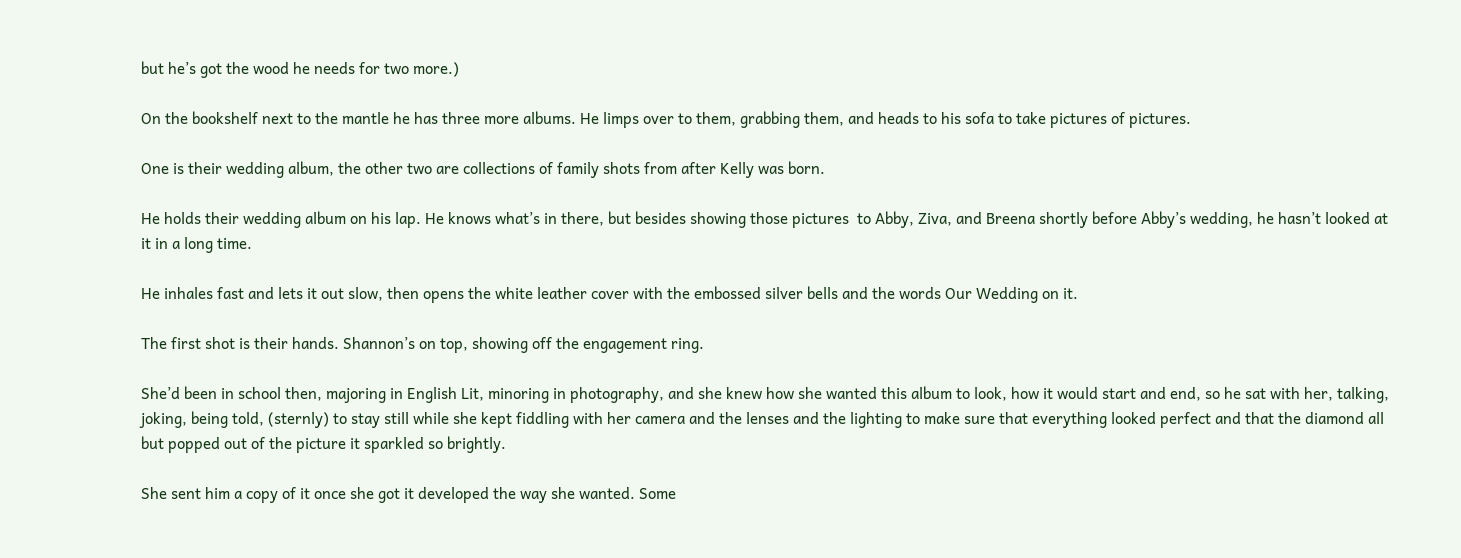but he’s got the wood he needs for two more.)

On the bookshelf next to the mantle he has three more albums. He limps over to them, grabbing them, and heads to his sofa to take pictures of pictures.

One is their wedding album, the other two are collections of family shots from after Kelly was born.

He holds their wedding album on his lap. He knows what’s in there, but besides showing those pictures  to Abby, Ziva, and Breena shortly before Abby’s wedding, he hasn’t looked at it in a long time.

He inhales fast and lets it out slow, then opens the white leather cover with the embossed silver bells and the words Our Wedding on it.

The first shot is their hands. Shannon’s on top, showing off the engagement ring.

She’d been in school then, majoring in English Lit, minoring in photography, and she knew how she wanted this album to look, how it would start and end, so he sat with her, talking, joking, being told, (sternly) to stay still while she kept fiddling with her camera and the lenses and the lighting to make sure that everything looked perfect and that the diamond all but popped out of the picture it sparkled so brightly.

She sent him a copy of it once she got it developed the way she wanted. Some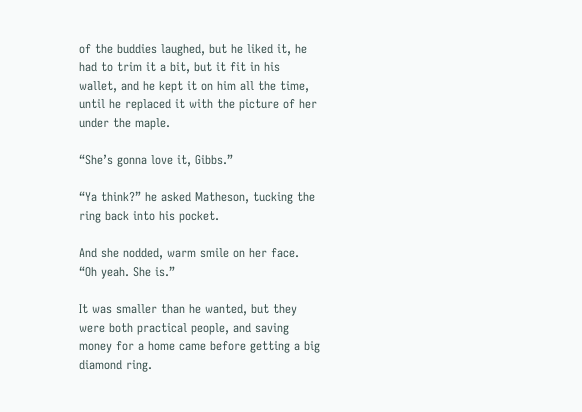of the buddies laughed, but he liked it, he had to trim it a bit, but it fit in his wallet, and he kept it on him all the time, until he replaced it with the picture of her under the maple.

“She’s gonna love it, Gibbs.”

“Ya think?” he asked Matheson, tucking the ring back into his pocket.

And she nodded, warm smile on her face. “Oh yeah. She is.”

It was smaller than he wanted, but they were both practical people, and saving money for a home came before getting a big diamond ring.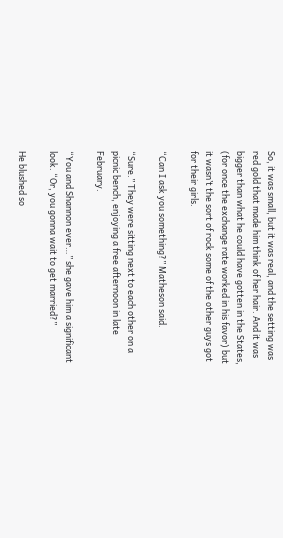So, it was small, but it was real, and the setting was red gold that made him think of her hair. And it was bigger than what he could have gotten in the States, (for once the exchange rate worked in his favor) but it wasn’t the sort of rock some of the other guys got for their girls.

“Can I ask you something?” Matheson said.

“Sure.” They were sitting next to each other on a picnic bench, enjoying a free afternoon in late February.

“You and Shannon ever…” she gave him a significant look. “Or, you gonna wait to get married?”

He blushed so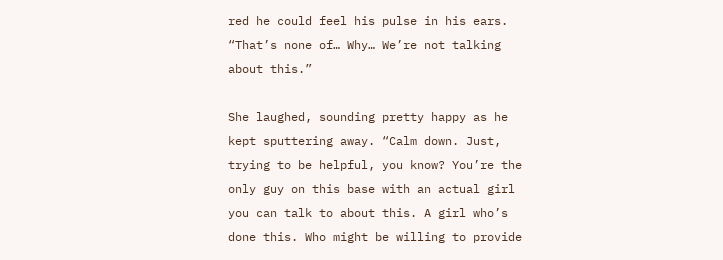red he could feel his pulse in his ears. “That’s none of… Why… We’re not talking about this.”

She laughed, sounding pretty happy as he kept sputtering away. “Calm down. Just, trying to be helpful, you know? You’re the only guy on this base with an actual girl you can talk to about this. A girl who’s done this. Who might be willing to provide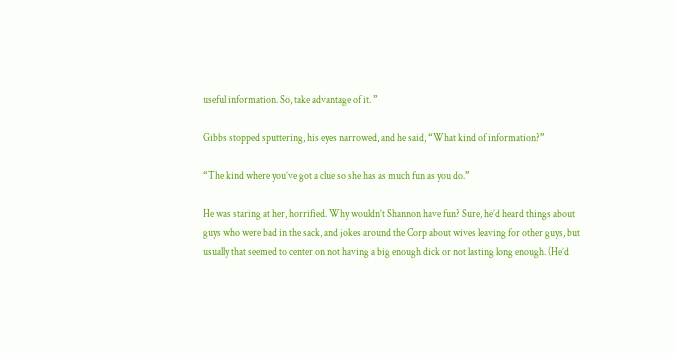useful information. So, take advantage of it. ”

Gibbs stopped sputtering, his eyes narrowed, and he said, “What kind of information?”

“The kind where you’ve got a clue so she has as much fun as you do.”

He was staring at her, horrified. Why wouldn’t Shannon have fun? Sure, he’d heard things about guys who were bad in the sack, and jokes around the Corp about wives leaving for other guys, but usually that seemed to center on not having a big enough dick or not lasting long enough. (He’d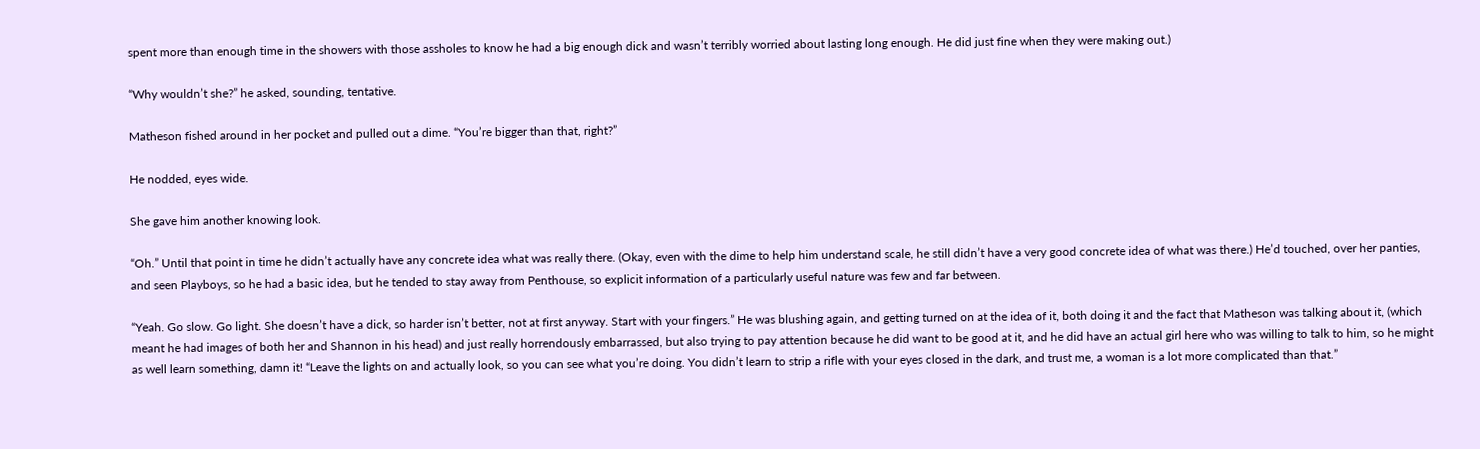spent more than enough time in the showers with those assholes to know he had a big enough dick and wasn’t terribly worried about lasting long enough. He did just fine when they were making out.)

“Why wouldn’t she?” he asked, sounding, tentative.

Matheson fished around in her pocket and pulled out a dime. “You’re bigger than that, right?”

He nodded, eyes wide.

She gave him another knowing look.

“Oh.” Until that point in time he didn’t actually have any concrete idea what was really there. (Okay, even with the dime to help him understand scale, he still didn’t have a very good concrete idea of what was there.) He’d touched, over her panties, and seen Playboys, so he had a basic idea, but he tended to stay away from Penthouse, so explicit information of a particularly useful nature was few and far between.

“Yeah. Go slow. Go light. She doesn’t have a dick, so harder isn’t better, not at first anyway. Start with your fingers.” He was blushing again, and getting turned on at the idea of it, both doing it and the fact that Matheson was talking about it, (which meant he had images of both her and Shannon in his head) and just really horrendously embarrassed, but also trying to pay attention because he did want to be good at it, and he did have an actual girl here who was willing to talk to him, so he might as well learn something, damn it! “Leave the lights on and actually look, so you can see what you’re doing. You didn’t learn to strip a rifle with your eyes closed in the dark, and trust me, a woman is a lot more complicated than that.”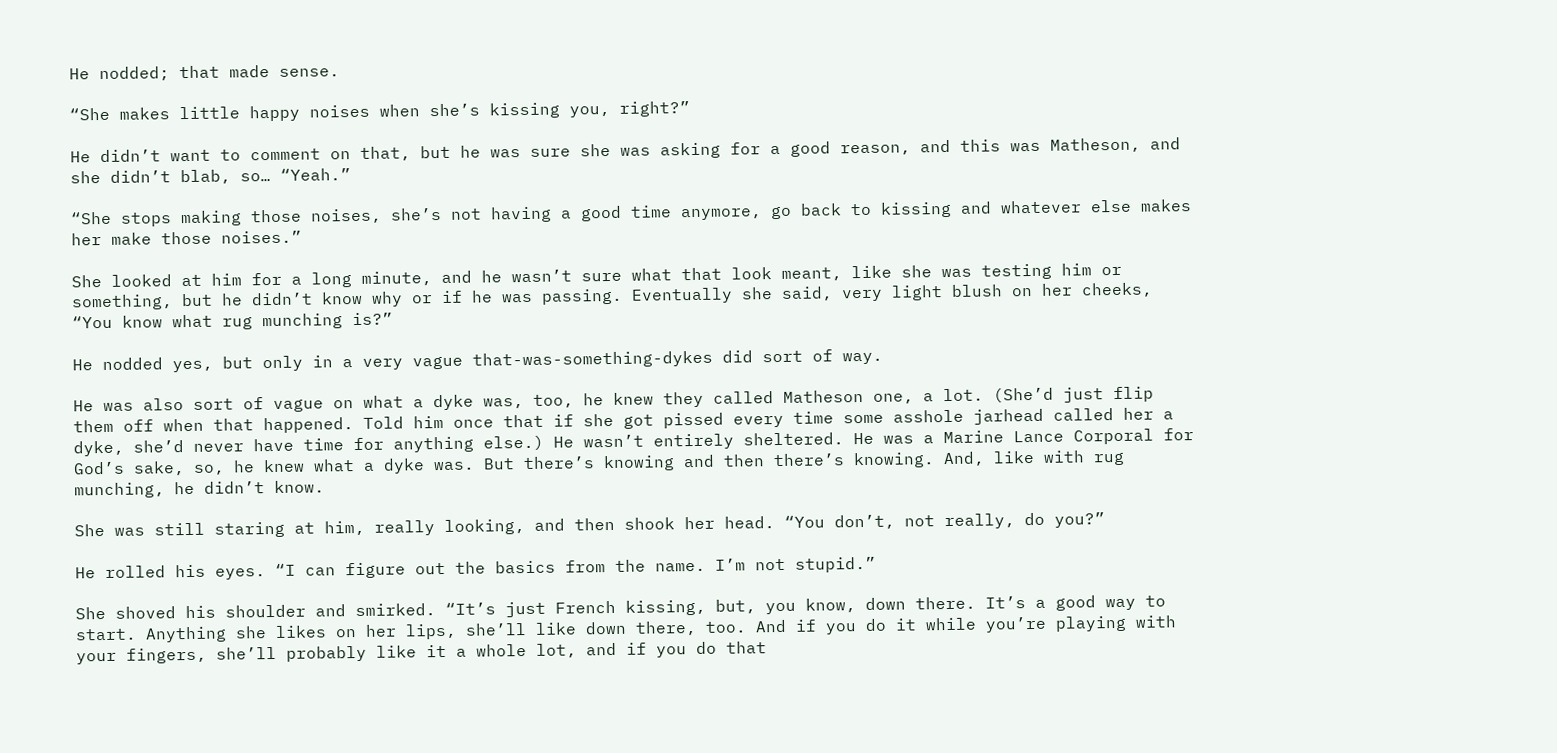He nodded; that made sense.

“She makes little happy noises when she’s kissing you, right?”

He didn’t want to comment on that, but he was sure she was asking for a good reason, and this was Matheson, and she didn’t blab, so… “Yeah.”

“She stops making those noises, she’s not having a good time anymore, go back to kissing and whatever else makes her make those noises.”

She looked at him for a long minute, and he wasn’t sure what that look meant, like she was testing him or something, but he didn’t know why or if he was passing. Eventually she said, very light blush on her cheeks, “You know what rug munching is?”

He nodded yes, but only in a very vague that-was-something-dykes did sort of way.

He was also sort of vague on what a dyke was, too, he knew they called Matheson one, a lot. (She’d just flip them off when that happened. Told him once that if she got pissed every time some asshole jarhead called her a dyke, she’d never have time for anything else.) He wasn’t entirely sheltered. He was a Marine Lance Corporal for God’s sake, so, he knew what a dyke was. But there’s knowing and then there’s knowing. And, like with rug munching, he didn’t know.

She was still staring at him, really looking, and then shook her head. “You don’t, not really, do you?”

He rolled his eyes. “I can figure out the basics from the name. I’m not stupid.”

She shoved his shoulder and smirked. “It’s just French kissing, but, you know, down there. It’s a good way to start. Anything she likes on her lips, she’ll like down there, too. And if you do it while you’re playing with your fingers, she’ll probably like it a whole lot, and if you do that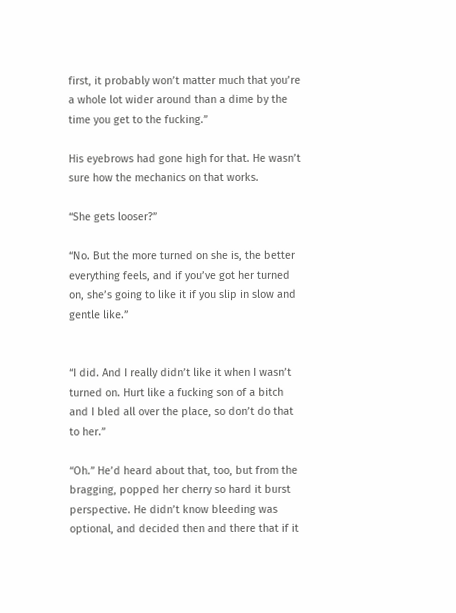first, it probably won’t matter much that you’re a whole lot wider around than a dime by the time you get to the fucking.”

His eyebrows had gone high for that. He wasn’t sure how the mechanics on that works.

“She gets looser?”

“No. But the more turned on she is, the better everything feels, and if you’ve got her turned on, she’s going to like it if you slip in slow and gentle like.”


“I did. And I really didn’t like it when I wasn’t turned on. Hurt like a fucking son of a bitch and I bled all over the place, so don’t do that to her.”

“Oh.” He’d heard about that, too, but from the bragging, popped her cherry so hard it burst perspective. He didn’t know bleeding was optional, and decided then and there that if it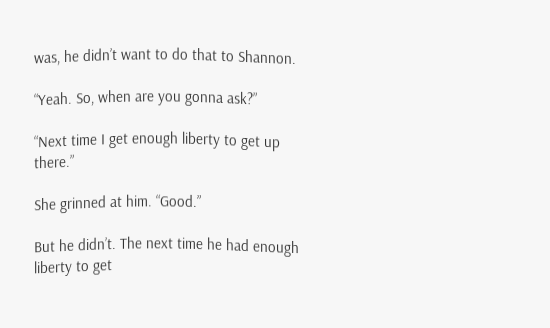was, he didn’t want to do that to Shannon.

“Yeah. So, when are you gonna ask?”

“Next time I get enough liberty to get up there.”

She grinned at him. “Good.”

But he didn’t. The next time he had enough liberty to get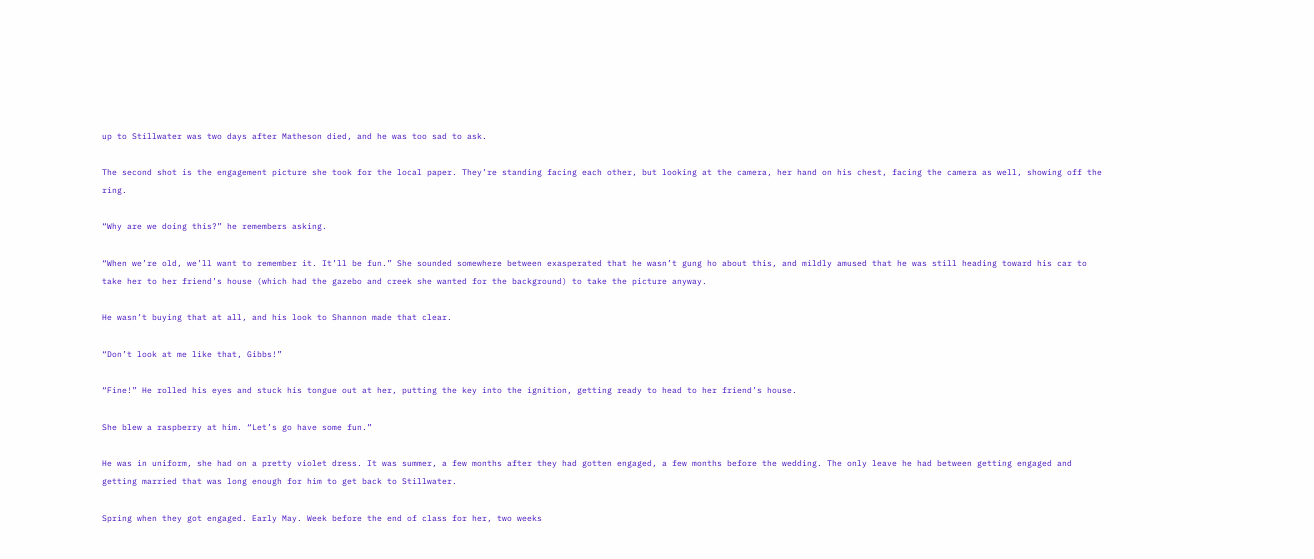up to Stillwater was two days after Matheson died, and he was too sad to ask.

The second shot is the engagement picture she took for the local paper. They’re standing facing each other, but looking at the camera, her hand on his chest, facing the camera as well, showing off the ring.

“Why are we doing this?” he remembers asking.

“When we’re old, we’ll want to remember it. It’ll be fun.” She sounded somewhere between exasperated that he wasn’t gung ho about this, and mildly amused that he was still heading toward his car to take her to her friend’s house (which had the gazebo and creek she wanted for the background) to take the picture anyway.

He wasn’t buying that at all, and his look to Shannon made that clear.

“Don’t look at me like that, Gibbs!”

“Fine!” He rolled his eyes and stuck his tongue out at her, putting the key into the ignition, getting ready to head to her friend’s house.

She blew a raspberry at him. “Let’s go have some fun.”

He was in uniform, she had on a pretty violet dress. It was summer, a few months after they had gotten engaged, a few months before the wedding. The only leave he had between getting engaged and getting married that was long enough for him to get back to Stillwater.

Spring when they got engaged. Early May. Week before the end of class for her, two weeks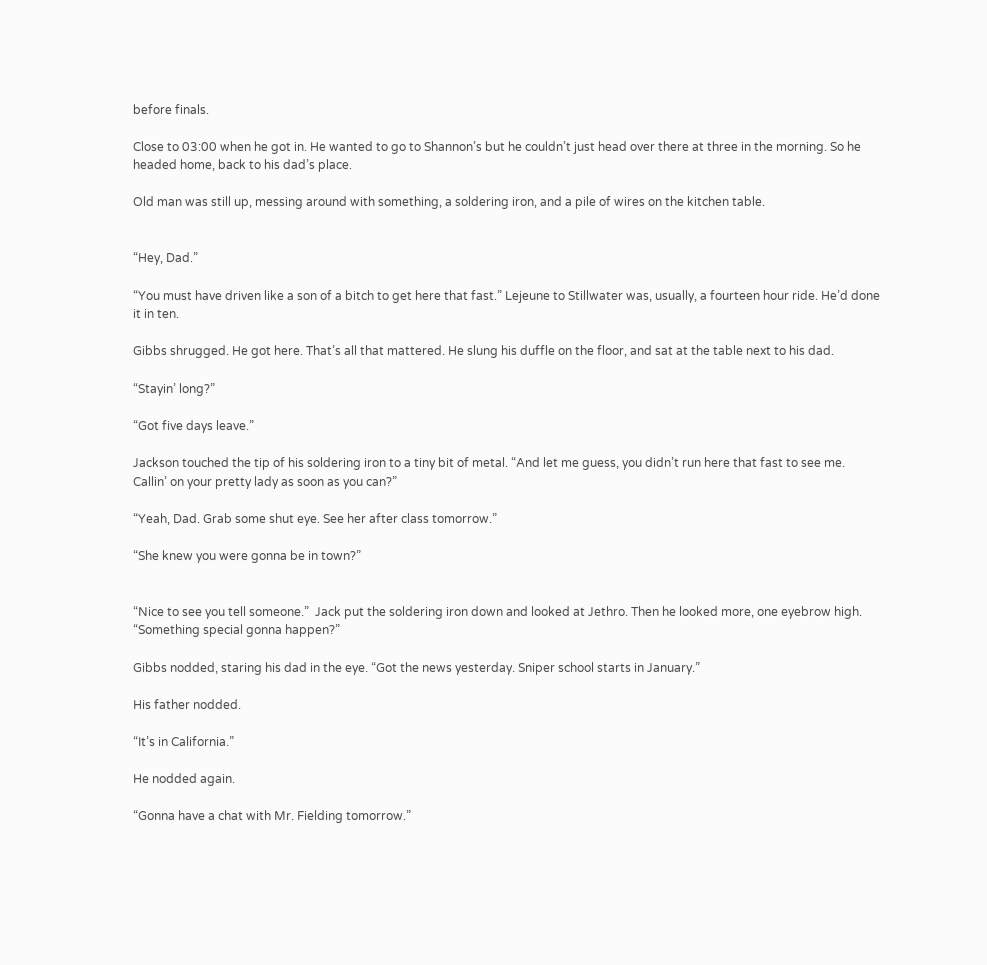before finals.

Close to 03:00 when he got in. He wanted to go to Shannon’s but he couldn’t just head over there at three in the morning. So he headed home, back to his dad’s place.

Old man was still up, messing around with something, a soldering iron, and a pile of wires on the kitchen table.


“Hey, Dad.”

“You must have driven like a son of a bitch to get here that fast.” Lejeune to Stillwater was, usually, a fourteen hour ride. He’d done it in ten.

Gibbs shrugged. He got here. That’s all that mattered. He slung his duffle on the floor, and sat at the table next to his dad.

“Stayin’ long?”

“Got five days leave.”

Jackson touched the tip of his soldering iron to a tiny bit of metal. “And let me guess, you didn’t run here that fast to see me. Callin’ on your pretty lady as soon as you can?”

“Yeah, Dad. Grab some shut eye. See her after class tomorrow.”

“She knew you were gonna be in town?”


“Nice to see you tell someone.”  Jack put the soldering iron down and looked at Jethro. Then he looked more, one eyebrow high. “Something special gonna happen?”

Gibbs nodded, staring his dad in the eye. “Got the news yesterday. Sniper school starts in January.”

His father nodded.

“It’s in California.”

He nodded again.

“Gonna have a chat with Mr. Fielding tomorrow.”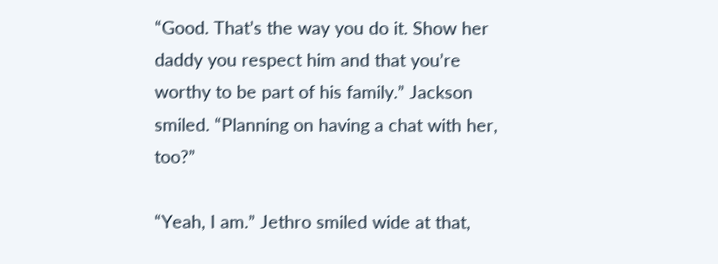“Good. That’s the way you do it. Show her daddy you respect him and that you’re worthy to be part of his family.” Jackson smiled. “Planning on having a chat with her, too?”

“Yeah, I am.” Jethro smiled wide at that,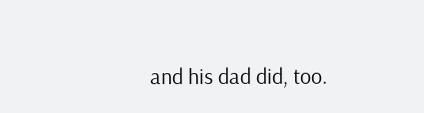and his dad did, too.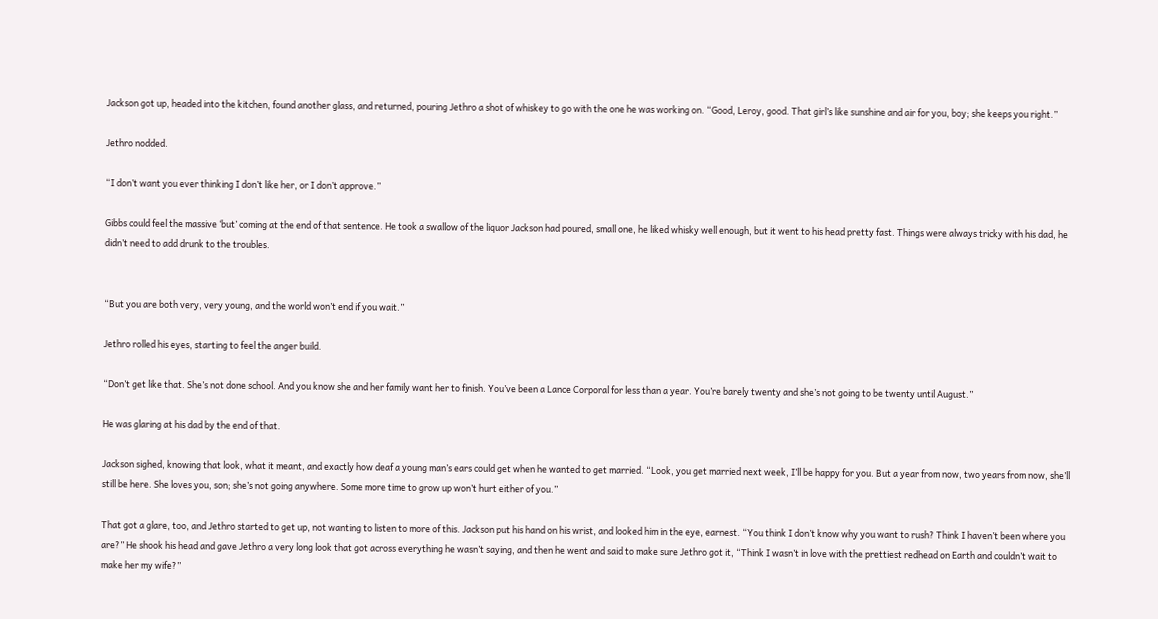Jackson got up, headed into the kitchen, found another glass, and returned, pouring Jethro a shot of whiskey to go with the one he was working on. “Good, Leroy, good. That girl’s like sunshine and air for you, boy; she keeps you right.”

Jethro nodded.

“I don’t want you ever thinking I don’t like her, or I don’t approve.”

Gibbs could feel the massive ‘but’ coming at the end of that sentence. He took a swallow of the liquor Jackson had poured, small one, he liked whisky well enough, but it went to his head pretty fast. Things were always tricky with his dad, he didn’t need to add drunk to the troubles.


“But you are both very, very young, and the world won’t end if you wait.”

Jethro rolled his eyes, starting to feel the anger build.

“Don’t get like that. She’s not done school. And you know she and her family want her to finish. You’ve been a Lance Corporal for less than a year. You’re barely twenty and she’s not going to be twenty until August.”

He was glaring at his dad by the end of that.

Jackson sighed, knowing that look, what it meant, and exactly how deaf a young man’s ears could get when he wanted to get married. “Look, you get married next week, I’ll be happy for you. But a year from now, two years from now, she’ll still be here. She loves you, son; she’s not going anywhere. Some more time to grow up won’t hurt either of you.”

That got a glare, too, and Jethro started to get up, not wanting to listen to more of this. Jackson put his hand on his wrist, and looked him in the eye, earnest. “You think I don’t know why you want to rush? Think I haven’t been where you are?” He shook his head and gave Jethro a very long look that got across everything he wasn’t saying, and then he went and said to make sure Jethro got it, “Think I wasn’t in love with the prettiest redhead on Earth and couldn’t wait to make her my wife?”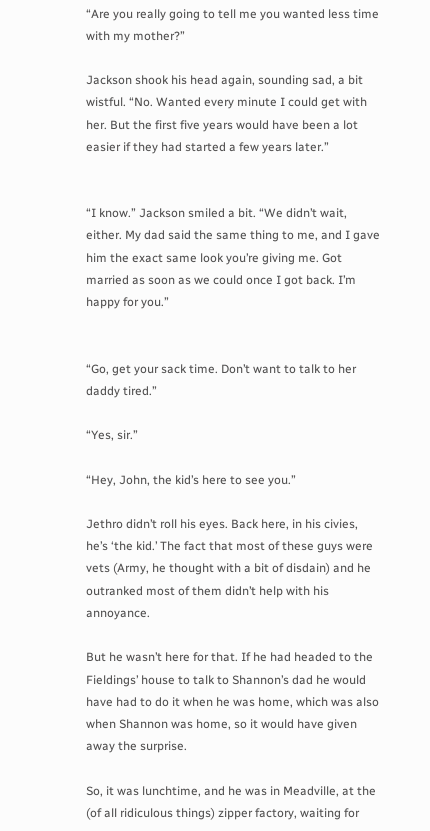“Are you really going to tell me you wanted less time with my mother?”

Jackson shook his head again, sounding sad, a bit wistful. “No. Wanted every minute I could get with her. But the first five years would have been a lot easier if they had started a few years later.”


“I know.” Jackson smiled a bit. “We didn’t wait, either. My dad said the same thing to me, and I gave him the exact same look you’re giving me. Got married as soon as we could once I got back. I’m happy for you.”


“Go, get your sack time. Don’t want to talk to her daddy tired.”

“Yes, sir.”

“Hey, John, the kid’s here to see you.”

Jethro didn’t roll his eyes. Back here, in his civies, he’s ‘the kid.’ The fact that most of these guys were vets (Army, he thought with a bit of disdain) and he outranked most of them didn’t help with his annoyance.

But he wasn’t here for that. If he had headed to the Fieldings’ house to talk to Shannon’s dad he would have had to do it when he was home, which was also when Shannon was home, so it would have given away the surprise.

So, it was lunchtime, and he was in Meadville, at the (of all ridiculous things) zipper factory, waiting for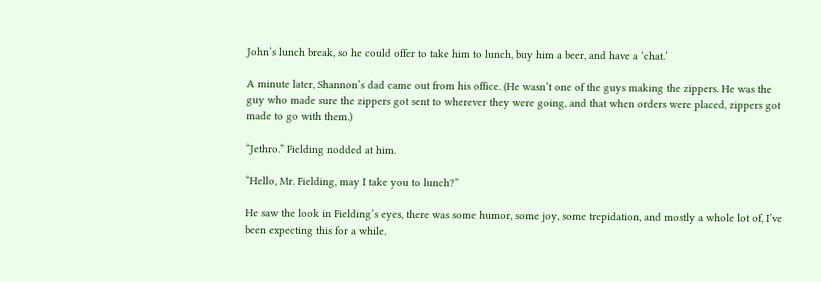John’s lunch break, so he could offer to take him to lunch, buy him a beer, and have a ‘chat.’

A minute later, Shannon’s dad came out from his office. (He wasn’t one of the guys making the zippers. He was the guy who made sure the zippers got sent to wherever they were going, and that when orders were placed, zippers got made to go with them.)

“Jethro.” Fielding nodded at him.

“Hello, Mr. Fielding, may I take you to lunch?”

He saw the look in Fielding’s eyes, there was some humor, some joy, some trepidation, and mostly a whole lot of, I’ve been expecting this for a while.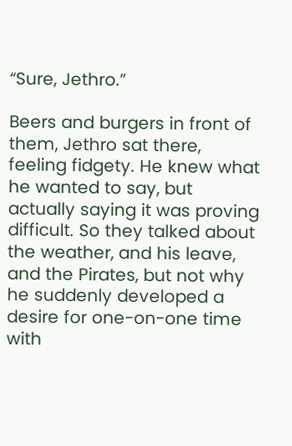“Sure, Jethro.”

Beers and burgers in front of them, Jethro sat there, feeling fidgety. He knew what he wanted to say, but actually saying it was proving difficult. So they talked about the weather, and his leave, and the Pirates, but not why he suddenly developed a desire for one-on-one time with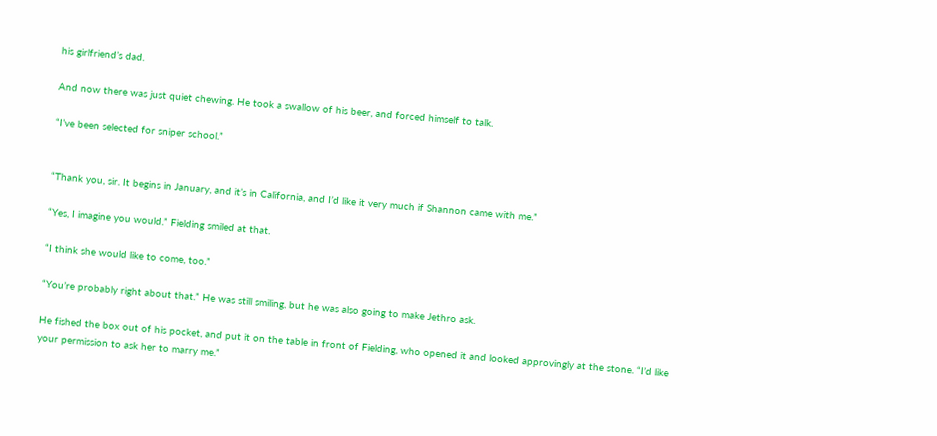his girlfriend’s dad.

And now there was just quiet chewing. He took a swallow of his beer, and forced himself to talk.

“I’ve been selected for sniper school.”


“Thank you, sir. It begins in January, and it’s in California, and I’d like it very much if Shannon came with me.”

“Yes, I imagine you would.” Fielding smiled at that.

“I think she would like to come, too.”

“You’re probably right about that.” He was still smiling, but he was also going to make Jethro ask.

He fished the box out of his pocket, and put it on the table in front of Fielding, who opened it and looked approvingly at the stone. “I’d like your permission to ask her to marry me.”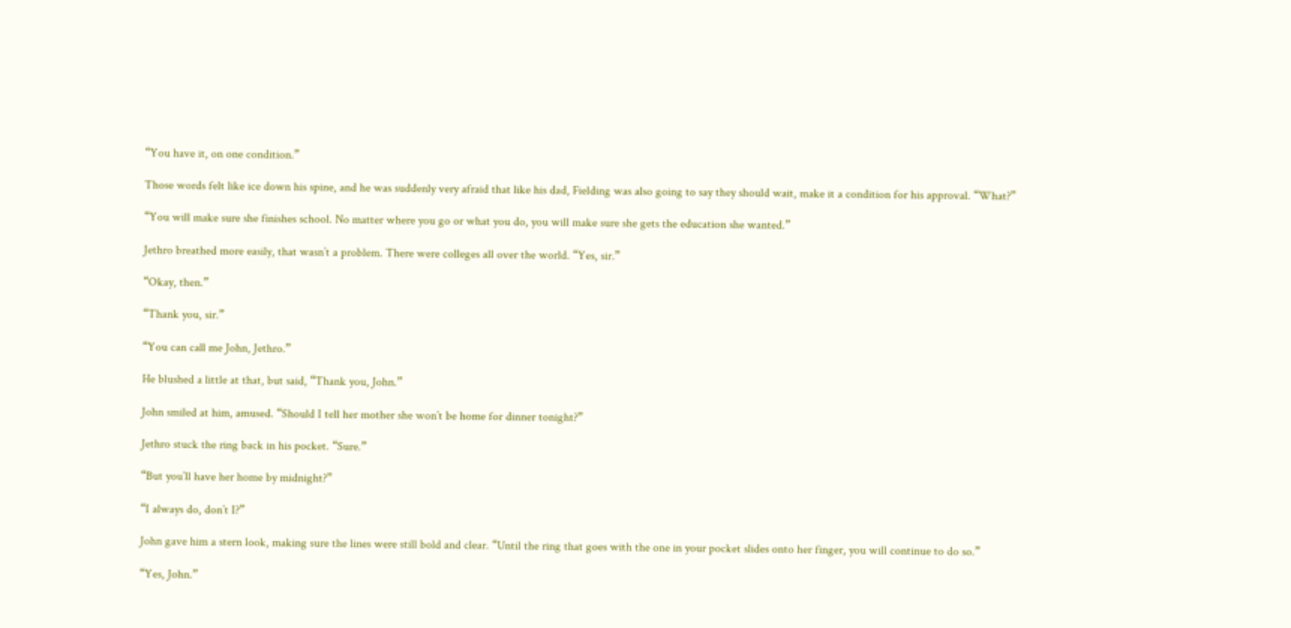“You have it, on one condition.”

Those words felt like ice down his spine, and he was suddenly very afraid that like his dad, Fielding was also going to say they should wait, make it a condition for his approval. “What?”

“You will make sure she finishes school. No matter where you go or what you do, you will make sure she gets the education she wanted.”

Jethro breathed more easily, that wasn’t a problem. There were colleges all over the world. “Yes, sir.”

“Okay, then.”

“Thank you, sir.”

“You can call me John, Jethro.”

He blushed a little at that, but said, “Thank you, John.”

John smiled at him, amused. “Should I tell her mother she won’t be home for dinner tonight?”

Jethro stuck the ring back in his pocket. “Sure.”

“But you’ll have her home by midnight?”

“I always do, don’t I?”

John gave him a stern look, making sure the lines were still bold and clear. “Until the ring that goes with the one in your pocket slides onto her finger, you will continue to do so.”

“Yes, John.”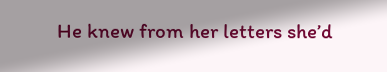He knew from her letters she’d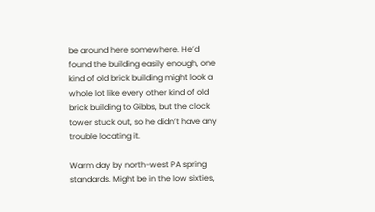be around here somewhere. He’d found the building easily enough, one kind of old brick building might look a whole lot like every other kind of old brick building to Gibbs, but the clock tower stuck out, so he didn’t have any trouble locating it.

Warm day by north-west PA spring standards. Might be in the low sixties,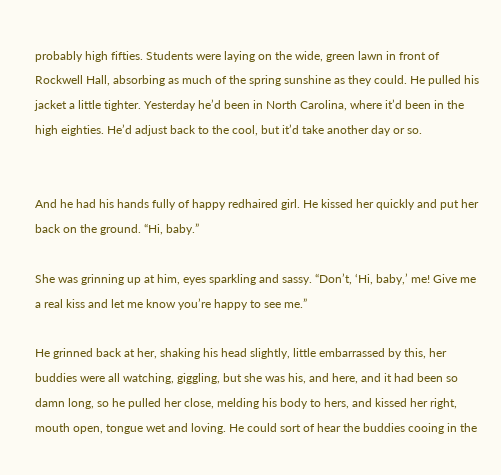probably high fifties. Students were laying on the wide, green lawn in front of Rockwell Hall, absorbing as much of the spring sunshine as they could. He pulled his jacket a little tighter. Yesterday he’d been in North Carolina, where it’d been in the high eighties. He’d adjust back to the cool, but it’d take another day or so.


And he had his hands fully of happy redhaired girl. He kissed her quickly and put her back on the ground. “Hi, baby.”

She was grinning up at him, eyes sparkling and sassy. “Don’t, ‘Hi, baby,’ me! Give me a real kiss and let me know you’re happy to see me.”

He grinned back at her, shaking his head slightly, little embarrassed by this, her buddies were all watching, giggling, but she was his, and here, and it had been so damn long, so he pulled her close, melding his body to hers, and kissed her right, mouth open, tongue wet and loving. He could sort of hear the buddies cooing in the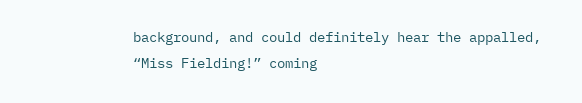background, and could definitely hear the appalled, “Miss Fielding!” coming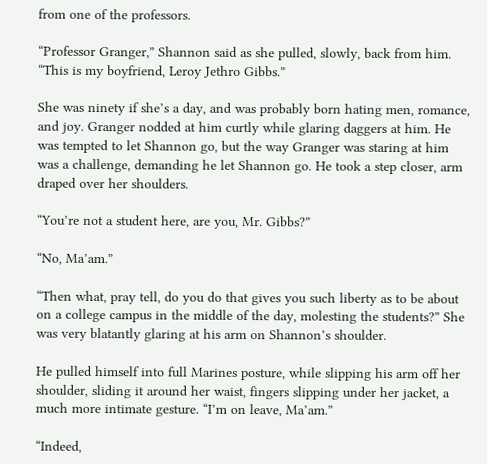from one of the professors.

“Professor Granger,” Shannon said as she pulled, slowly, back from him. “This is my boyfriend, Leroy Jethro Gibbs.”

She was ninety if she’s a day, and was probably born hating men, romance, and joy. Granger nodded at him curtly while glaring daggers at him. He was tempted to let Shannon go, but the way Granger was staring at him was a challenge, demanding he let Shannon go. He took a step closer, arm draped over her shoulders.

“You’re not a student here, are you, Mr. Gibbs?”

“No, Ma’am.”

“Then what, pray tell, do you do that gives you such liberty as to be about on a college campus in the middle of the day, molesting the students?” She was very blatantly glaring at his arm on Shannon’s shoulder.

He pulled himself into full Marines posture, while slipping his arm off her shoulder, sliding it around her waist, fingers slipping under her jacket, a much more intimate gesture. “I’m on leave, Ma’am.”

“Indeed,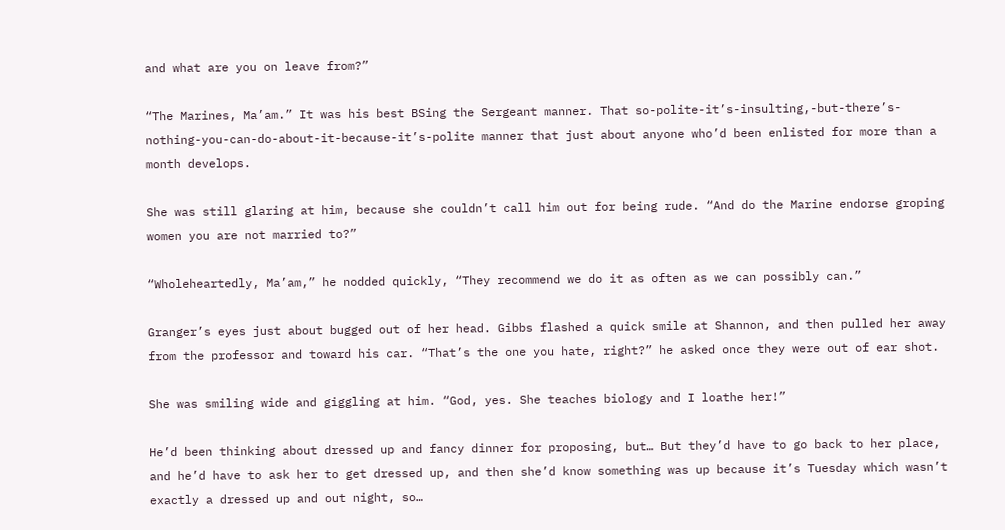and what are you on leave from?”

“The Marines, Ma’am.” It was his best BSing the Sergeant manner. That so-polite-it’s-insulting,-but-there’s-nothing-you-can-do-about-it-because-it’s-polite manner that just about anyone who’d been enlisted for more than a month develops.

She was still glaring at him, because she couldn’t call him out for being rude. “And do the Marine endorse groping women you are not married to?”

“Wholeheartedly, Ma’am,” he nodded quickly, “They recommend we do it as often as we can possibly can.”

Granger’s eyes just about bugged out of her head. Gibbs flashed a quick smile at Shannon, and then pulled her away from the professor and toward his car. “That’s the one you hate, right?” he asked once they were out of ear shot.

She was smiling wide and giggling at him. “God, yes. She teaches biology and I loathe her!”

He’d been thinking about dressed up and fancy dinner for proposing, but… But they’d have to go back to her place, and he’d have to ask her to get dressed up, and then she’d know something was up because it’s Tuesday which wasn’t exactly a dressed up and out night, so…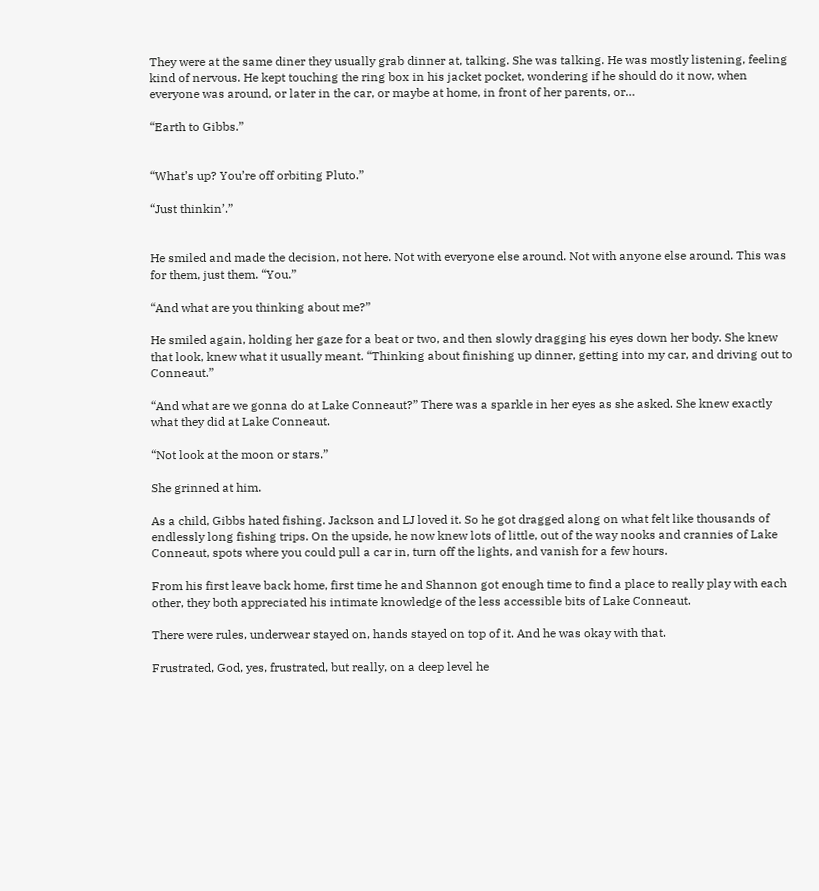They were at the same diner they usually grab dinner at, talking. She was talking. He was mostly listening, feeling kind of nervous. He kept touching the ring box in his jacket pocket, wondering if he should do it now, when everyone was around, or later in the car, or maybe at home, in front of her parents, or…

“Earth to Gibbs.”


“What’s up? You’re off orbiting Pluto.”

“Just thinkin’.”


He smiled and made the decision, not here. Not with everyone else around. Not with anyone else around. This was for them, just them. “You.”

“And what are you thinking about me?”

He smiled again, holding her gaze for a beat or two, and then slowly dragging his eyes down her body. She knew that look, knew what it usually meant. “Thinking about finishing up dinner, getting into my car, and driving out to Conneaut.”

“And what are we gonna do at Lake Conneaut?” There was a sparkle in her eyes as she asked. She knew exactly what they did at Lake Conneaut.

“Not look at the moon or stars.”

She grinned at him.

As a child, Gibbs hated fishing. Jackson and LJ loved it. So he got dragged along on what felt like thousands of endlessly long fishing trips. On the upside, he now knew lots of little, out of the way nooks and crannies of Lake Conneaut, spots where you could pull a car in, turn off the lights, and vanish for a few hours.

From his first leave back home, first time he and Shannon got enough time to find a place to really play with each other, they both appreciated his intimate knowledge of the less accessible bits of Lake Conneaut.

There were rules, underwear stayed on, hands stayed on top of it. And he was okay with that.

Frustrated, God, yes, frustrated, but really, on a deep level he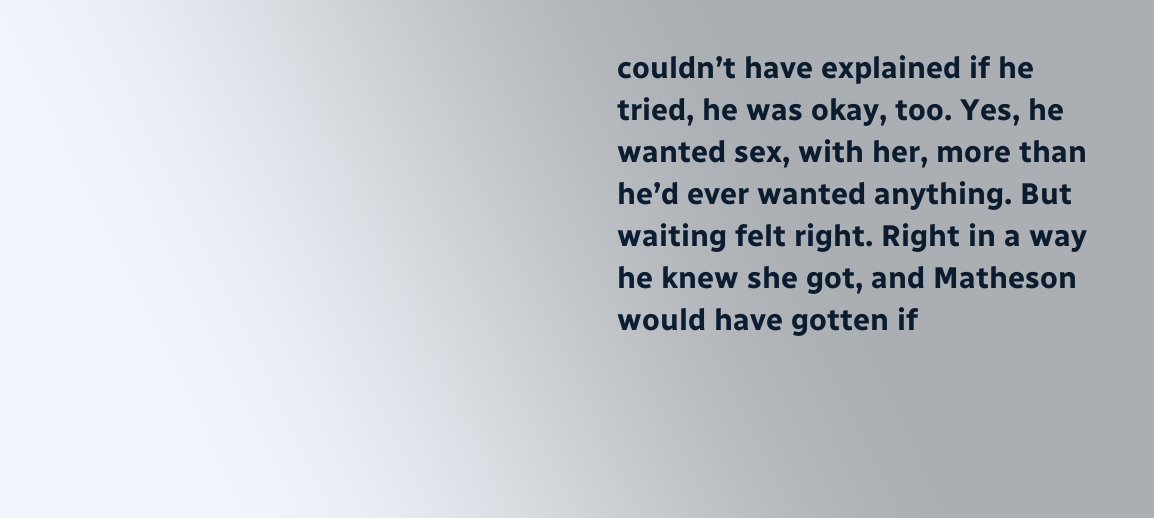couldn’t have explained if he tried, he was okay, too. Yes, he wanted sex, with her, more than he’d ever wanted anything. But waiting felt right. Right in a way he knew she got, and Matheson would have gotten if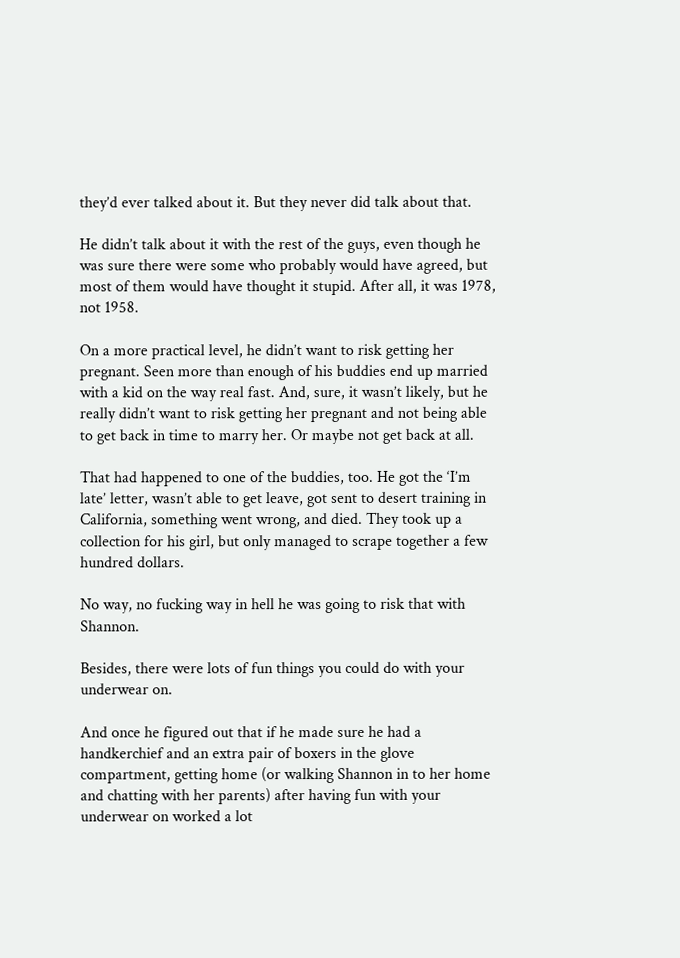they’d ever talked about it. But they never did talk about that.

He didn’t talk about it with the rest of the guys, even though he was sure there were some who probably would have agreed, but most of them would have thought it stupid. After all, it was 1978, not 1958.

On a more practical level, he didn’t want to risk getting her pregnant. Seen more than enough of his buddies end up married with a kid on the way real fast. And, sure, it wasn’t likely, but he really didn’t want to risk getting her pregnant and not being able to get back in time to marry her. Or maybe not get back at all.

That had happened to one of the buddies, too. He got the ‘I’m late’ letter, wasn’t able to get leave, got sent to desert training in California, something went wrong, and died. They took up a collection for his girl, but only managed to scrape together a few hundred dollars.

No way, no fucking way in hell he was going to risk that with Shannon.

Besides, there were lots of fun things you could do with your underwear on.

And once he figured out that if he made sure he had a handkerchief and an extra pair of boxers in the glove compartment, getting home (or walking Shannon in to her home and chatting with her parents) after having fun with your underwear on worked a lot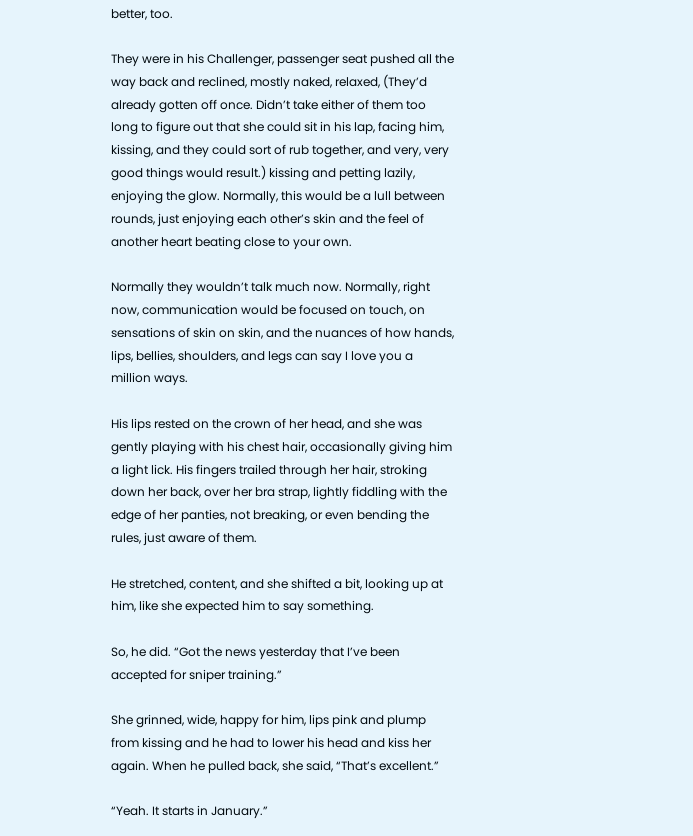better, too.

They were in his Challenger, passenger seat pushed all the way back and reclined, mostly naked, relaxed, (They’d already gotten off once. Didn’t take either of them too long to figure out that she could sit in his lap, facing him, kissing, and they could sort of rub together, and very, very good things would result.) kissing and petting lazily, enjoying the glow. Normally, this would be a lull between rounds, just enjoying each other’s skin and the feel of another heart beating close to your own.

Normally they wouldn’t talk much now. Normally, right now, communication would be focused on touch, on sensations of skin on skin, and the nuances of how hands, lips, bellies, shoulders, and legs can say I love you a million ways.

His lips rested on the crown of her head, and she was gently playing with his chest hair, occasionally giving him a light lick. His fingers trailed through her hair, stroking down her back, over her bra strap, lightly fiddling with the edge of her panties, not breaking, or even bending the rules, just aware of them.

He stretched, content, and she shifted a bit, looking up at him, like she expected him to say something.

So, he did. “Got the news yesterday that I’ve been accepted for sniper training.”

She grinned, wide, happy for him, lips pink and plump from kissing and he had to lower his head and kiss her again. When he pulled back, she said, “That’s excellent.”

“Yeah. It starts in January.”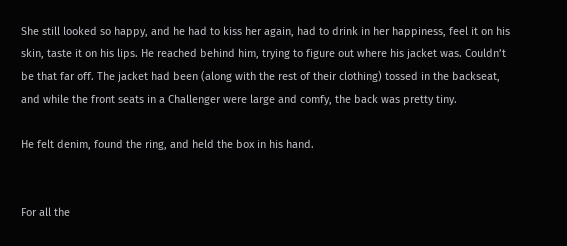She still looked so happy, and he had to kiss her again, had to drink in her happiness, feel it on his skin, taste it on his lips. He reached behind him, trying to figure out where his jacket was. Couldn’t be that far off. The jacket had been (along with the rest of their clothing) tossed in the backseat, and while the front seats in a Challenger were large and comfy, the back was pretty tiny.

He felt denim, found the ring, and held the box in his hand.


For all the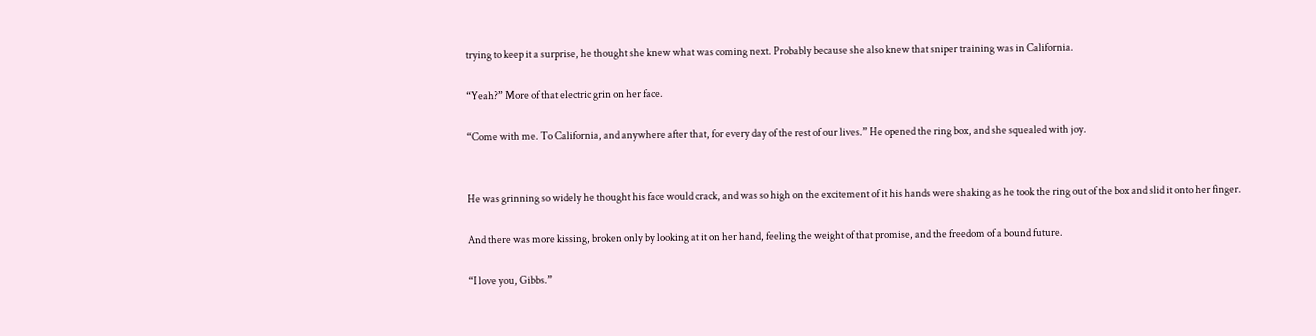trying to keep it a surprise, he thought she knew what was coming next. Probably because she also knew that sniper training was in California.

“Yeah?” More of that electric grin on her face.

“Come with me. To California, and anywhere after that, for every day of the rest of our lives.” He opened the ring box, and she squealed with joy.


He was grinning so widely he thought his face would crack, and was so high on the excitement of it his hands were shaking as he took the ring out of the box and slid it onto her finger.

And there was more kissing, broken only by looking at it on her hand, feeling the weight of that promise, and the freedom of a bound future.

“I love you, Gibbs.”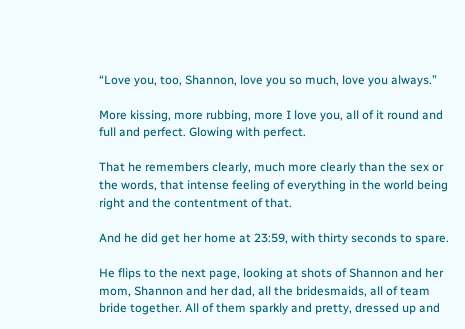“Love you, too, Shannon, love you so much, love you always.”

More kissing, more rubbing, more I love you, all of it round and full and perfect. Glowing with perfect.

That he remembers clearly, much more clearly than the sex or the words, that intense feeling of everything in the world being right and the contentment of that.

And he did get her home at 23:59, with thirty seconds to spare.

He flips to the next page, looking at shots of Shannon and her mom, Shannon and her dad, all the bridesmaids, all of team bride together. All of them sparkly and pretty, dressed up and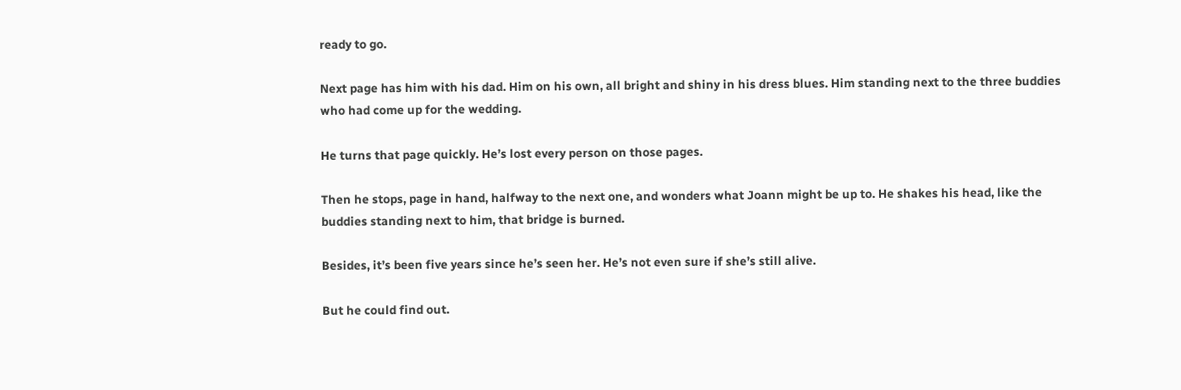ready to go.

Next page has him with his dad. Him on his own, all bright and shiny in his dress blues. Him standing next to the three buddies who had come up for the wedding.

He turns that page quickly. He’s lost every person on those pages.

Then he stops, page in hand, halfway to the next one, and wonders what Joann might be up to. He shakes his head, like the buddies standing next to him, that bridge is burned.

Besides, it’s been five years since he’s seen her. He’s not even sure if she’s still alive.

But he could find out.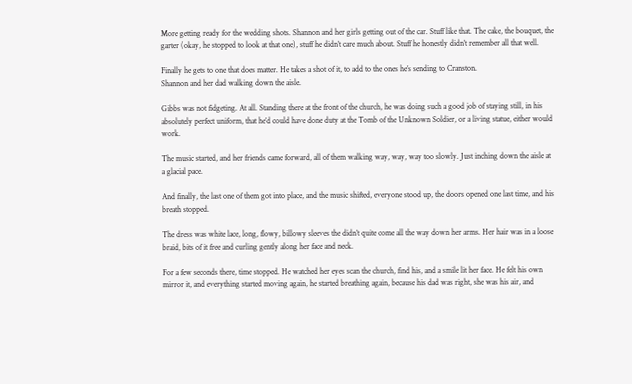More getting ready for the wedding shots. Shannon and her girls getting out of the car. Stuff like that. The cake, the bouquet, the garter (okay, he stopped to look at that one), stuff he didn’t care much about. Stuff he honestly didn’t remember all that well.

Finally he gets to one that does matter. He takes a shot of it, to add to the ones he’s sending to Cranston.
Shannon and her dad walking down the aisle.

Gibbs was not fidgeting. At all. Standing there at the front of the church, he was doing such a good job of staying still, in his absolutely perfect uniform, that he’d could have done duty at the Tomb of the Unknown Soldier, or a living statue, either would work.

The music started, and her friends came forward, all of them walking way, way, way too slowly. Just inching down the aisle at a glacial pace.

And finally, the last one of them got into place, and the music shifted, everyone stood up, the doors opened one last time, and his breath stopped.

The dress was white lace, long, flowy, billowy sleeves the didn’t quite come all the way down her arms. Her hair was in a loose braid, bits of it free and curling gently along her face and neck.

For a few seconds there, time stopped. He watched her eyes scan the church, find his, and a smile lit her face. He felt his own mirror it, and everything started moving again, he started breathing again, because his dad was right, she was his air, and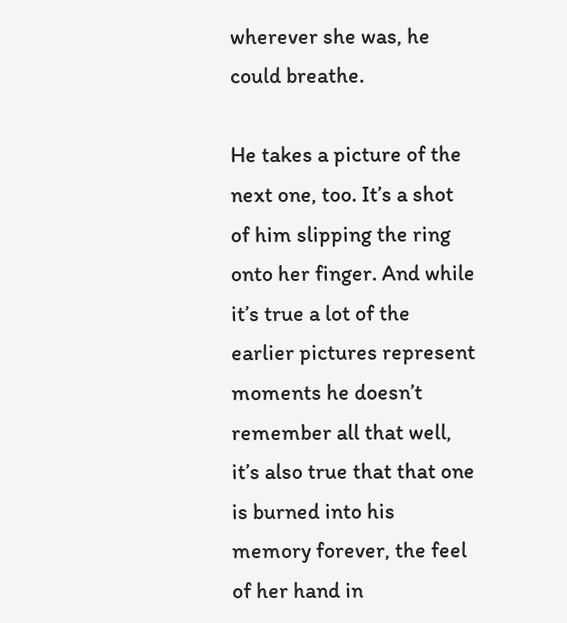wherever she was, he could breathe.

He takes a picture of the next one, too. It’s a shot of him slipping the ring onto her finger. And while it’s true a lot of the earlier pictures represent moments he doesn’t remember all that well, it’s also true that that one is burned into his memory forever, the feel of her hand in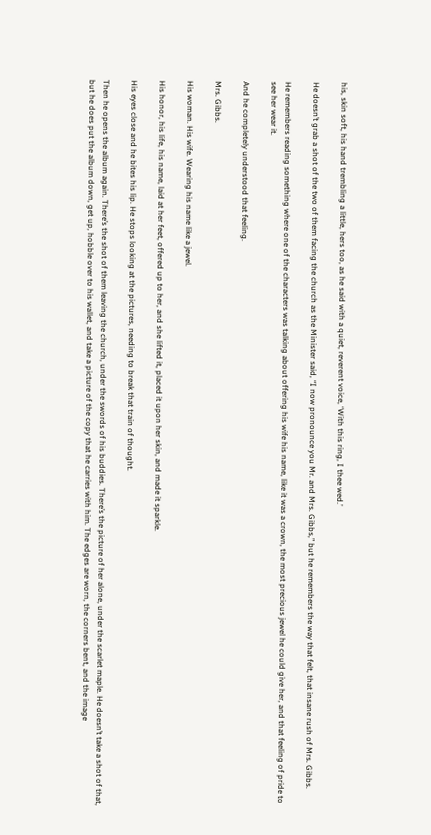his, skin soft, his hand trembling a little, hers too, as he said with a quiet, reverent voice, ‘With this ring, I thee wed.’

He doesn’t grab a shot of the two of them facing the church as the Minister said, “I now pronounce you Mr. and Mrs. Gibbs,” but he remembers the way that felt, that insane rush of Mrs. Gibbs.

He remembers reading something where one of the characters was talking about offering his wife his name, like it was a crown, the most precious jewel he could give her, and that feeling of pride to see her wear it.

And he completely understood that feeling.

Mrs. Gibbs.

His woman. His wife. Wearing his name like a jewel.

His honor, his life, his name, laid at her feet, offered up to her, and she lifted it, placed it upon her skin, and made it sparkle.

His eyes close and he bites his lip. He stops looking at the pictures, needing to break that train of thought.

Then he opens the album again. There’s the shot of them leaving the church, under the swords of his buddies. There’s the picture of her alone, under the scarlet maple. He doesn’t take a shot of that, but he does put the album down, get up, hobble over to his wallet, and take a picture of the copy that he carries with him. The edges are worn, the corners bent, and the image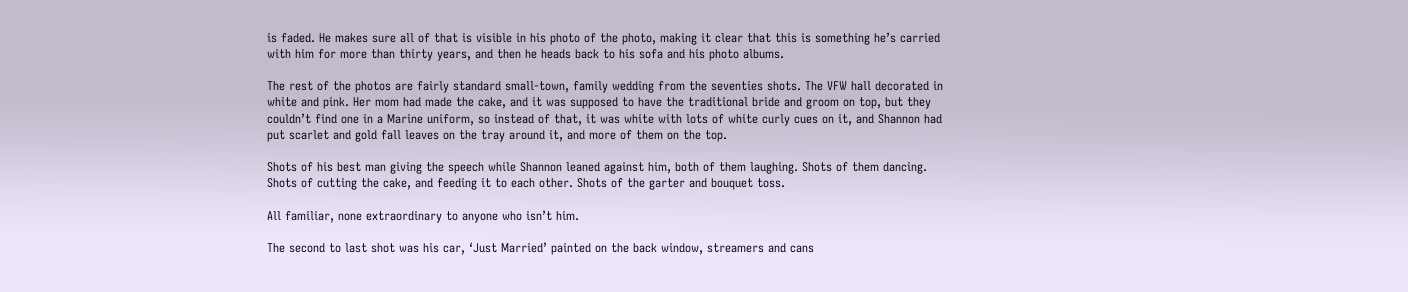is faded. He makes sure all of that is visible in his photo of the photo, making it clear that this is something he’s carried with him for more than thirty years, and then he heads back to his sofa and his photo albums.

The rest of the photos are fairly standard small-town, family wedding from the seventies shots. The VFW hall decorated in white and pink. Her mom had made the cake, and it was supposed to have the traditional bride and groom on top, but they couldn’t find one in a Marine uniform, so instead of that, it was white with lots of white curly cues on it, and Shannon had put scarlet and gold fall leaves on the tray around it, and more of them on the top.

Shots of his best man giving the speech while Shannon leaned against him, both of them laughing. Shots of them dancing. Shots of cutting the cake, and feeding it to each other. Shots of the garter and bouquet toss.

All familiar, none extraordinary to anyone who isn’t him.

The second to last shot was his car, ‘Just Married’ painted on the back window, streamers and cans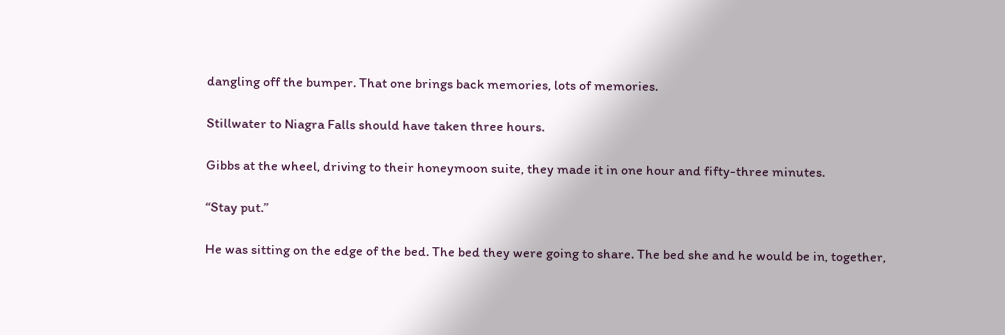dangling off the bumper. That one brings back memories, lots of memories.

Stillwater to Niagra Falls should have taken three hours.

Gibbs at the wheel, driving to their honeymoon suite, they made it in one hour and fifty-three minutes.

“Stay put.”

He was sitting on the edge of the bed. The bed they were going to share. The bed she and he would be in, together,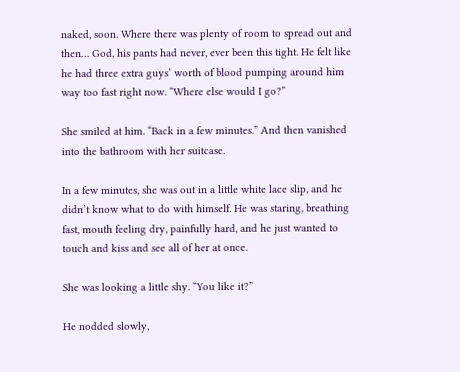naked, soon. Where there was plenty of room to spread out and then… God, his pants had never, ever been this tight. He felt like he had three extra guys’ worth of blood pumping around him way too fast right now. “Where else would I go?”

She smiled at him. “Back in a few minutes.” And then vanished into the bathroom with her suitcase.

In a few minutes, she was out in a little white lace slip, and he didn’t know what to do with himself. He was staring, breathing fast, mouth feeling dry, painfully hard, and he just wanted to touch and kiss and see all of her at once.

She was looking a little shy. “You like it?”

He nodded slowly,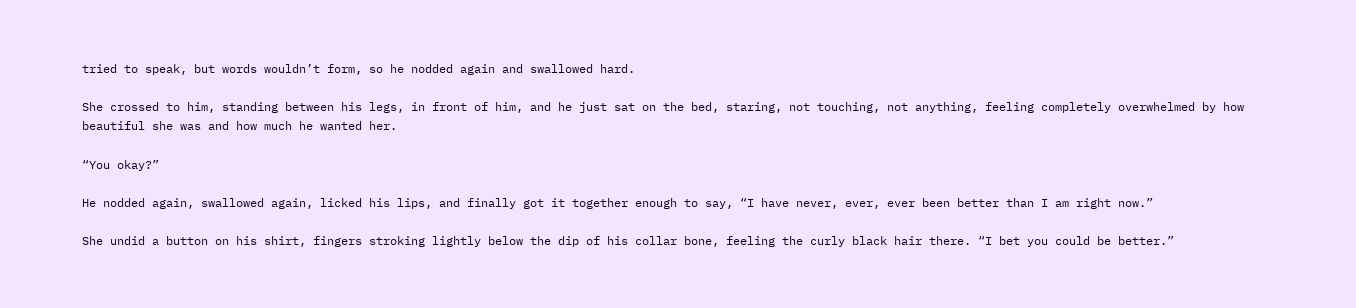tried to speak, but words wouldn’t form, so he nodded again and swallowed hard.

She crossed to him, standing between his legs, in front of him, and he just sat on the bed, staring, not touching, not anything, feeling completely overwhelmed by how beautiful she was and how much he wanted her.

“You okay?”

He nodded again, swallowed again, licked his lips, and finally got it together enough to say, “I have never, ever, ever been better than I am right now.”

She undid a button on his shirt, fingers stroking lightly below the dip of his collar bone, feeling the curly black hair there. “I bet you could be better.”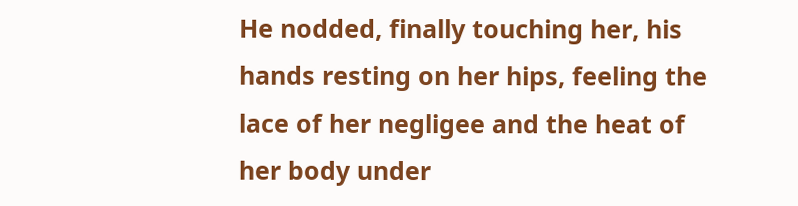He nodded, finally touching her, his hands resting on her hips, feeling the lace of her negligee and the heat of her body under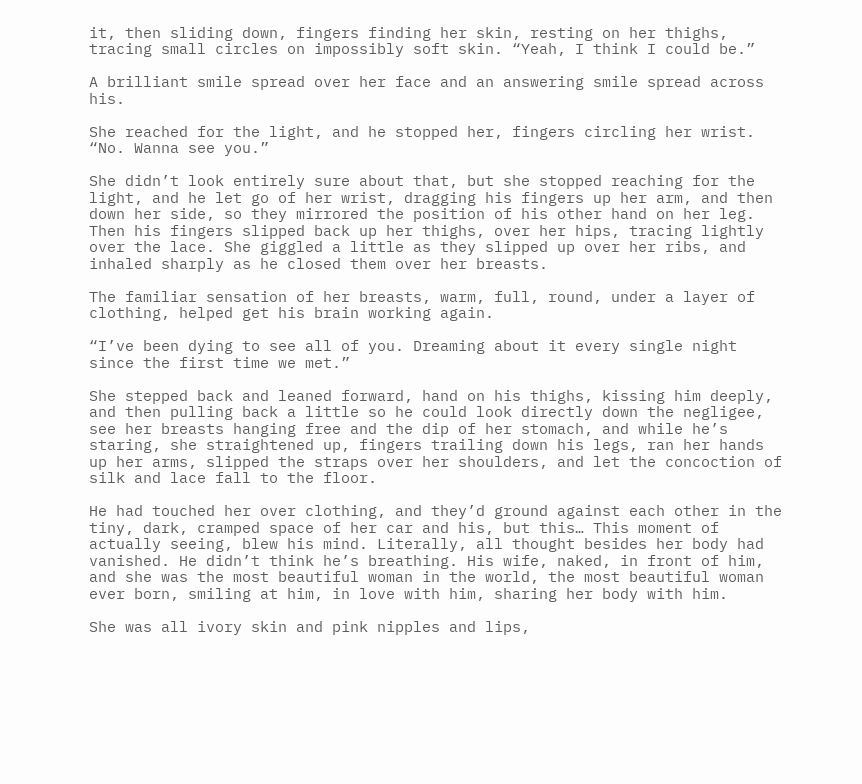it, then sliding down, fingers finding her skin, resting on her thighs, tracing small circles on impossibly soft skin. “Yeah, I think I could be.”

A brilliant smile spread over her face and an answering smile spread across his.

She reached for the light, and he stopped her, fingers circling her wrist. “No. Wanna see you.”

She didn’t look entirely sure about that, but she stopped reaching for the light, and he let go of her wrist, dragging his fingers up her arm, and then down her side, so they mirrored the position of his other hand on her leg. Then his fingers slipped back up her thighs, over her hips, tracing lightly over the lace. She giggled a little as they slipped up over her ribs, and inhaled sharply as he closed them over her breasts.

The familiar sensation of her breasts, warm, full, round, under a layer of clothing, helped get his brain working again.

“I’ve been dying to see all of you. Dreaming about it every single night since the first time we met.”

She stepped back and leaned forward, hand on his thighs, kissing him deeply, and then pulling back a little so he could look directly down the negligee, see her breasts hanging free and the dip of her stomach, and while he’s staring, she straightened up, fingers trailing down his legs, ran her hands up her arms, slipped the straps over her shoulders, and let the concoction of silk and lace fall to the floor.

He had touched her over clothing, and they’d ground against each other in the tiny, dark, cramped space of her car and his, but this… This moment of actually seeing, blew his mind. Literally, all thought besides her body had vanished. He didn’t think he’s breathing. His wife, naked, in front of him, and she was the most beautiful woman in the world, the most beautiful woman ever born, smiling at him, in love with him, sharing her body with him.

She was all ivory skin and pink nipples and lips,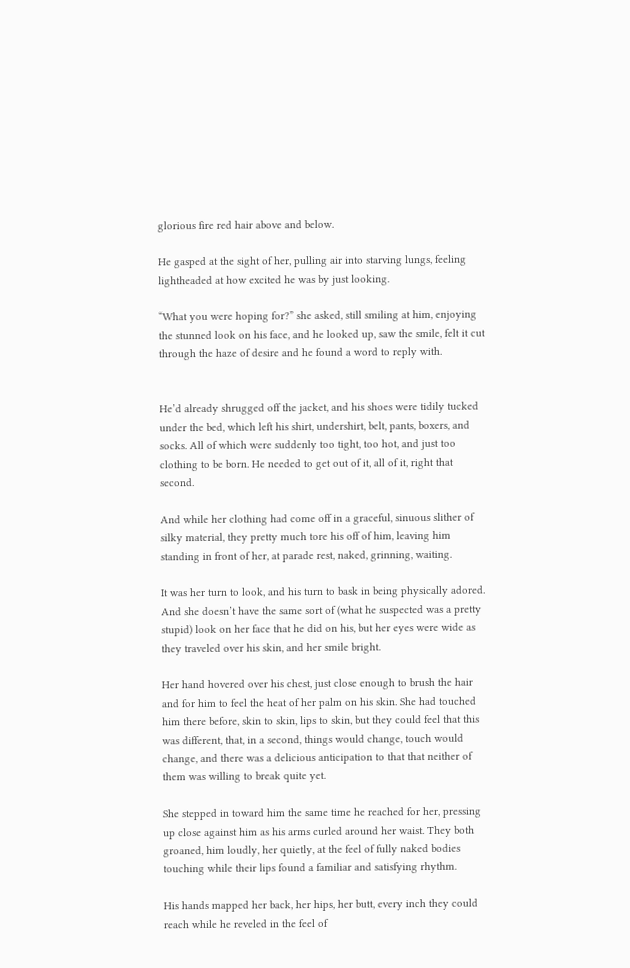glorious fire red hair above and below.

He gasped at the sight of her, pulling air into starving lungs, feeling lightheaded at how excited he was by just looking.

“What you were hoping for?” she asked, still smiling at him, enjoying the stunned look on his face, and he looked up, saw the smile, felt it cut through the haze of desire and he found a word to reply with.


He’d already shrugged off the jacket, and his shoes were tidily tucked under the bed, which left his shirt, undershirt, belt, pants, boxers, and socks. All of which were suddenly too tight, too hot, and just too clothing to be born. He needed to get out of it, all of it, right that second.

And while her clothing had come off in a graceful, sinuous slither of silky material, they pretty much tore his off of him, leaving him standing in front of her, at parade rest, naked, grinning, waiting.

It was her turn to look, and his turn to bask in being physically adored. And she doesn’t have the same sort of (what he suspected was a pretty stupid) look on her face that he did on his, but her eyes were wide as they traveled over his skin, and her smile bright.

Her hand hovered over his chest, just close enough to brush the hair and for him to feel the heat of her palm on his skin. She had touched him there before, skin to skin, lips to skin, but they could feel that this was different, that, in a second, things would change, touch would change, and there was a delicious anticipation to that that neither of them was willing to break quite yet.

She stepped in toward him the same time he reached for her, pressing up close against him as his arms curled around her waist. They both groaned, him loudly, her quietly, at the feel of fully naked bodies touching while their lips found a familiar and satisfying rhythm.

His hands mapped her back, her hips, her butt, every inch they could reach while he reveled in the feel of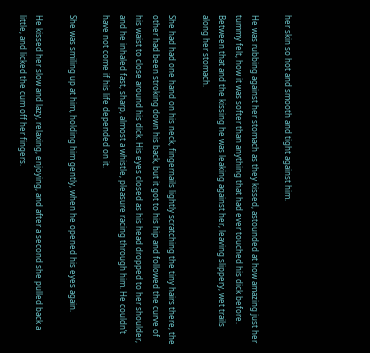her skin so hot and smooth and tight against him.

He was rubbing against her stomach as they kissed, astounded at how amazing just her tummy felt, how it was softer than anything that had ever touched his dick before. Between that and the kissing he was leaking against her, leaving slippery, wet trails along her stomach.

She had had one hand on his neck, fingernails lightly scratching the tiny hairs there, the other had been stroking down his back, but it got to his hip and followed the curve of his waist to close around his dick. His eyes closed as his head dropped to her shoulder, and he inhaled fast, sharp, almost a whistle, pleasure racing through him. He couldn’t have not come if his life depended on it.

She was smiling up at him, holding him gently, when he opened his eyes again.

He kissed her slow and lazy, relaxing, enjoying, and after a second she pulled back a little, and licked the cum off her fingers.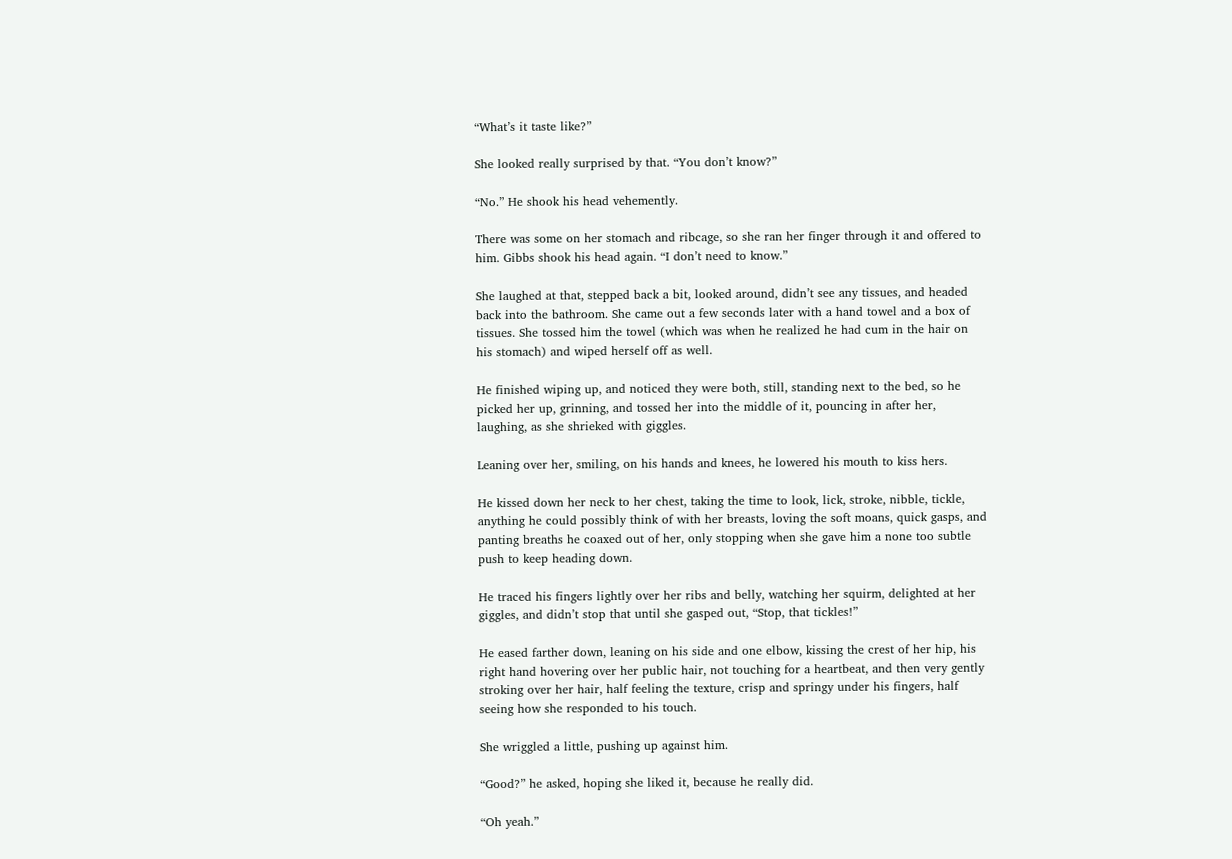“What’s it taste like?”

She looked really surprised by that. “You don’t know?”

“No.” He shook his head vehemently.

There was some on her stomach and ribcage, so she ran her finger through it and offered to him. Gibbs shook his head again. “I don’t need to know.”

She laughed at that, stepped back a bit, looked around, didn’t see any tissues, and headed back into the bathroom. She came out a few seconds later with a hand towel and a box of tissues. She tossed him the towel (which was when he realized he had cum in the hair on his stomach) and wiped herself off as well.

He finished wiping up, and noticed they were both, still, standing next to the bed, so he picked her up, grinning, and tossed her into the middle of it, pouncing in after her, laughing, as she shrieked with giggles.

Leaning over her, smiling, on his hands and knees, he lowered his mouth to kiss hers.

He kissed down her neck to her chest, taking the time to look, lick, stroke, nibble, tickle, anything he could possibly think of with her breasts, loving the soft moans, quick gasps, and panting breaths he coaxed out of her, only stopping when she gave him a none too subtle push to keep heading down.

He traced his fingers lightly over her ribs and belly, watching her squirm, delighted at her giggles, and didn’t stop that until she gasped out, “Stop, that tickles!”

He eased farther down, leaning on his side and one elbow, kissing the crest of her hip, his right hand hovering over her public hair, not touching for a heartbeat, and then very gently stroking over her hair, half feeling the texture, crisp and springy under his fingers, half seeing how she responded to his touch.

She wriggled a little, pushing up against him.

“Good?” he asked, hoping she liked it, because he really did.

“Oh yeah.”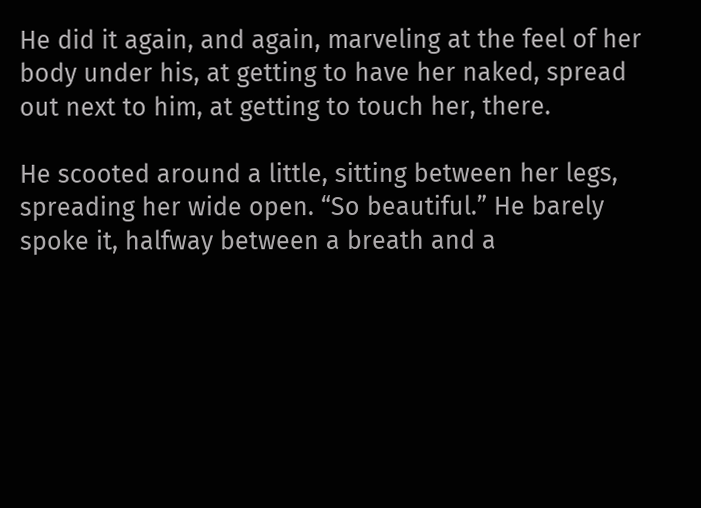He did it again, and again, marveling at the feel of her body under his, at getting to have her naked, spread out next to him, at getting to touch her, there.

He scooted around a little, sitting between her legs, spreading her wide open. “So beautiful.” He barely spoke it, halfway between a breath and a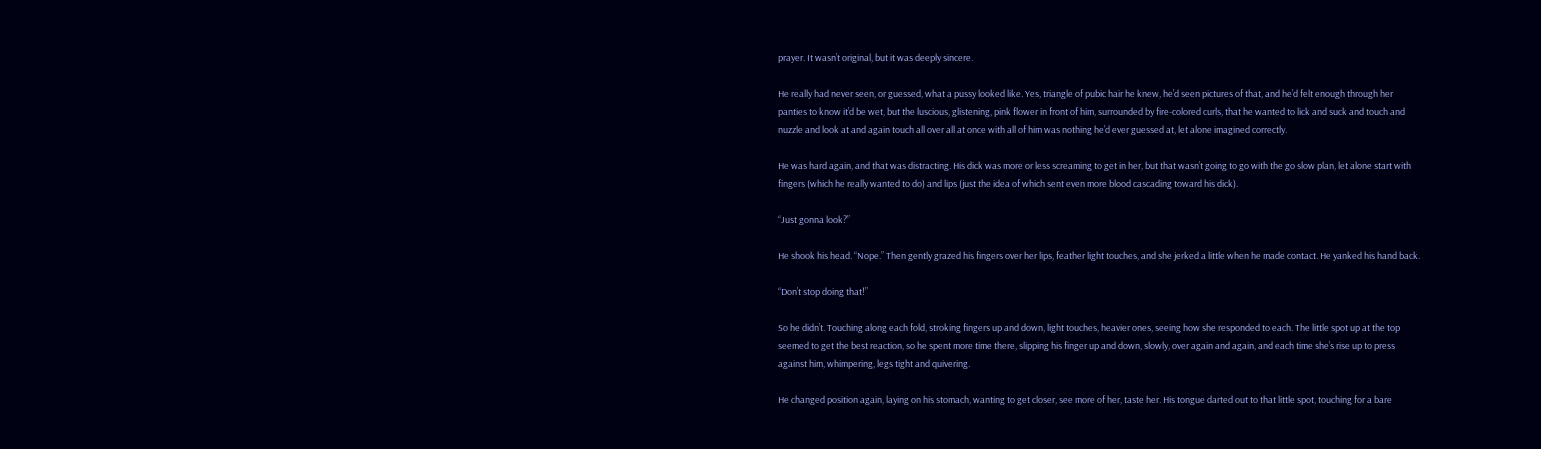prayer. It wasn’t original, but it was deeply sincere.

He really had never seen, or guessed, what a pussy looked like. Yes, triangle of pubic hair he knew, he’d seen pictures of that, and he’d felt enough through her panties to know it’d be wet, but the luscious, glistening, pink flower in front of him, surrounded by fire-colored curls, that he wanted to lick and suck and touch and nuzzle and look at and again touch all over all at once with all of him was nothing he’d ever guessed at, let alone imagined correctly.

He was hard again, and that was distracting. His dick was more or less screaming to get in her, but that wasn’t going to go with the go slow plan, let alone start with fingers (which he really wanted to do) and lips (just the idea of which sent even more blood cascading toward his dick).

“Just gonna look?”

He shook his head. “Nope.” Then gently grazed his fingers over her lips, feather light touches, and she jerked a little when he made contact. He yanked his hand back.

“Don’t stop doing that!”

So he didn’t. Touching along each fold, stroking fingers up and down, light touches, heavier ones, seeing how she responded to each. The little spot up at the top seemed to get the best reaction, so he spent more time there, slipping his finger up and down, slowly, over again and again, and each time she’s rise up to press against him, whimpering, legs tight and quivering.

He changed position again, laying on his stomach, wanting to get closer, see more of her, taste her. His tongue darted out to that little spot, touching for a bare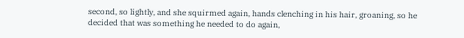second, so lightly, and she squirmed again, hands clenching in his hair, groaning, so he decided that was something he needed to do again,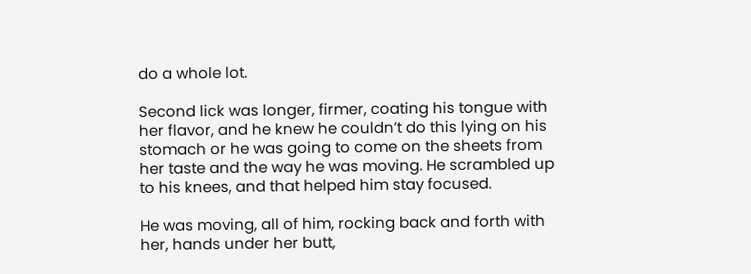do a whole lot.

Second lick was longer, firmer, coating his tongue with her flavor, and he knew he couldn’t do this lying on his stomach or he was going to come on the sheets from her taste and the way he was moving. He scrambled up to his knees, and that helped him stay focused.

He was moving, all of him, rocking back and forth with her, hands under her butt,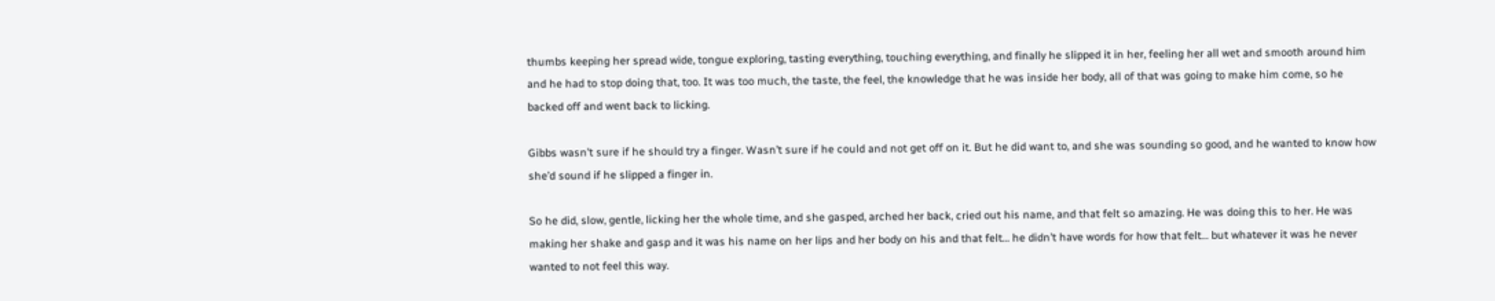thumbs keeping her spread wide, tongue exploring, tasting everything, touching everything, and finally he slipped it in her, feeling her all wet and smooth around him and he had to stop doing that, too. It was too much, the taste, the feel, the knowledge that he was inside her body, all of that was going to make him come, so he backed off and went back to licking.

Gibbs wasn’t sure if he should try a finger. Wasn’t sure if he could and not get off on it. But he did want to, and she was sounding so good, and he wanted to know how she’d sound if he slipped a finger in.

So he did, slow, gentle, licking her the whole time, and she gasped, arched her back, cried out his name, and that felt so amazing. He was doing this to her. He was making her shake and gasp and it was his name on her lips and her body on his and that felt… he didn’t have words for how that felt… but whatever it was he never wanted to not feel this way.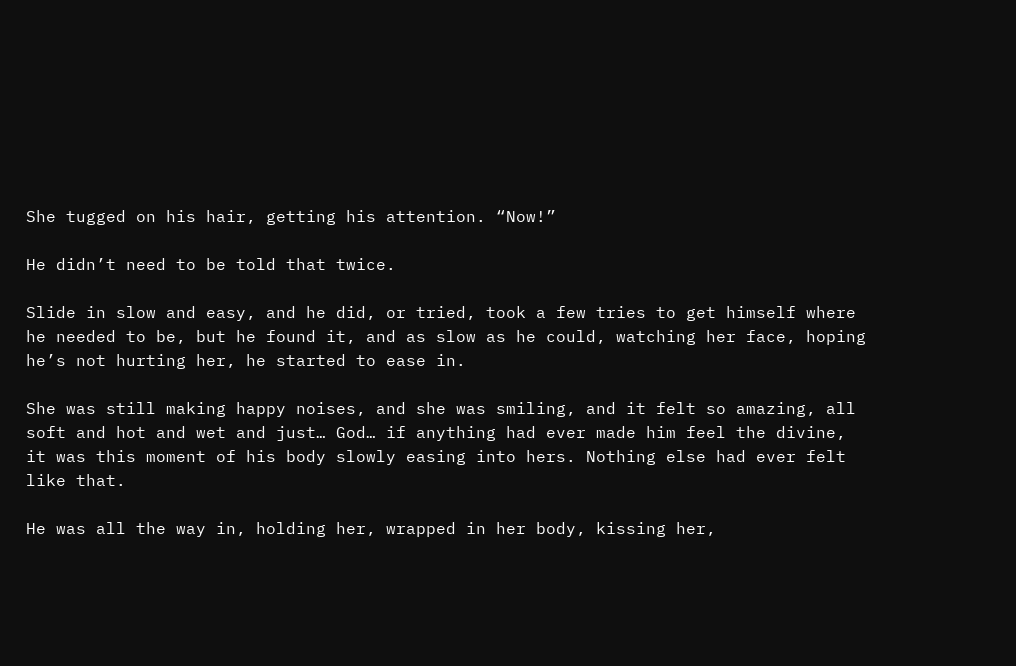She tugged on his hair, getting his attention. “Now!”

He didn’t need to be told that twice.

Slide in slow and easy, and he did, or tried, took a few tries to get himself where he needed to be, but he found it, and as slow as he could, watching her face, hoping he’s not hurting her, he started to ease in.

She was still making happy noises, and she was smiling, and it felt so amazing, all soft and hot and wet and just… God… if anything had ever made him feel the divine, it was this moment of his body slowly easing into hers. Nothing else had ever felt like that.

He was all the way in, holding her, wrapped in her body, kissing her,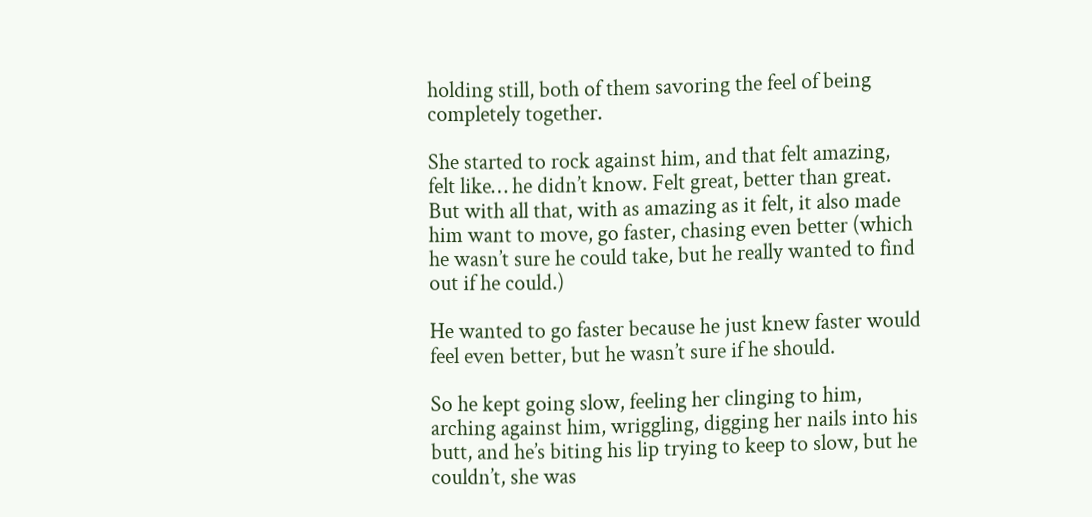holding still, both of them savoring the feel of being completely together.

She started to rock against him, and that felt amazing, felt like… he didn’t know. Felt great, better than great. But with all that, with as amazing as it felt, it also made him want to move, go faster, chasing even better (which he wasn’t sure he could take, but he really wanted to find out if he could.)

He wanted to go faster because he just knew faster would feel even better, but he wasn’t sure if he should.

So he kept going slow, feeling her clinging to him, arching against him, wriggling, digging her nails into his butt, and he’s biting his lip trying to keep to slow, but he couldn’t, she was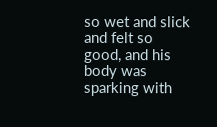so wet and slick and felt so good, and his body was sparking with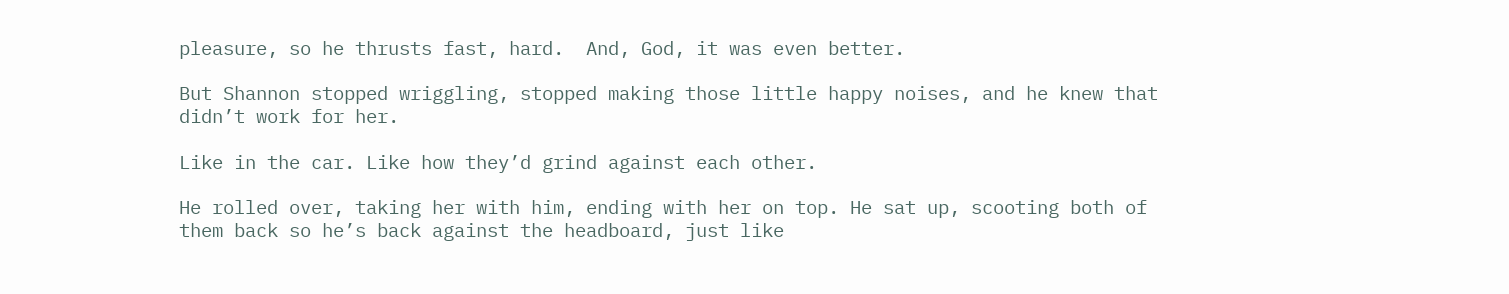pleasure, so he thrusts fast, hard.  And, God, it was even better.

But Shannon stopped wriggling, stopped making those little happy noises, and he knew that didn’t work for her.

Like in the car. Like how they’d grind against each other.

He rolled over, taking her with him, ending with her on top. He sat up, scooting both of them back so he’s back against the headboard, just like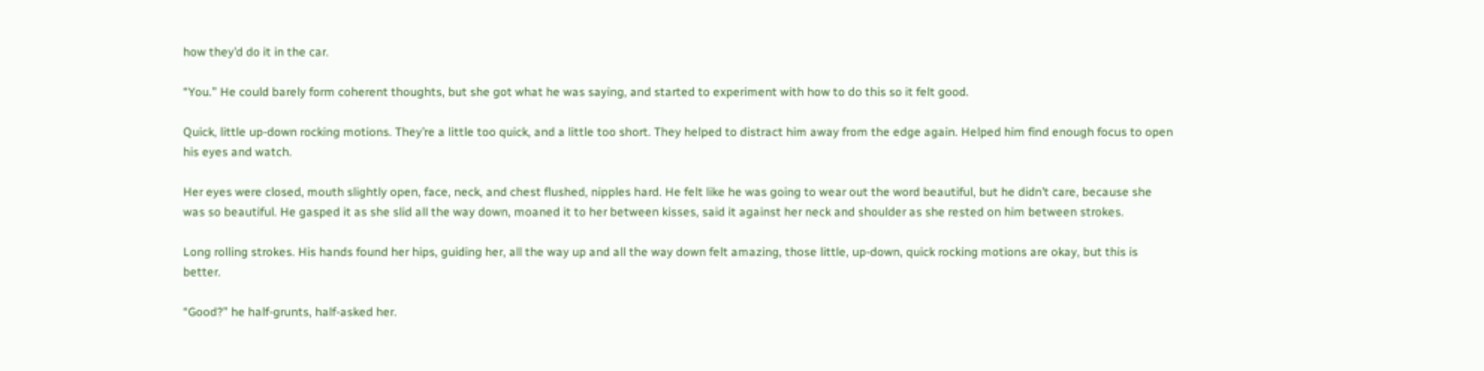how they’d do it in the car.

“You.” He could barely form coherent thoughts, but she got what he was saying, and started to experiment with how to do this so it felt good.

Quick, little up-down rocking motions. They’re a little too quick, and a little too short. They helped to distract him away from the edge again. Helped him find enough focus to open his eyes and watch.

Her eyes were closed, mouth slightly open, face, neck, and chest flushed, nipples hard. He felt like he was going to wear out the word beautiful, but he didn’t care, because she was so beautiful. He gasped it as she slid all the way down, moaned it to her between kisses, said it against her neck and shoulder as she rested on him between strokes.

Long rolling strokes. His hands found her hips, guiding her, all the way up and all the way down felt amazing, those little, up-down, quick rocking motions are okay, but this is better.

“Good?” he half-grunts, half-asked her.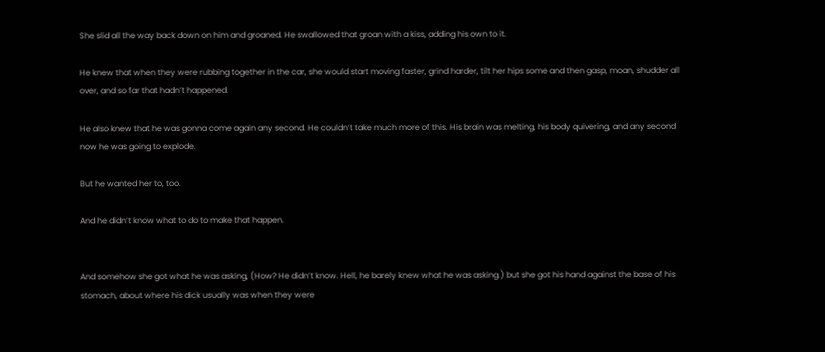She slid all the way back down on him and groaned. He swallowed that groan with a kiss, adding his own to it.

He knew that when they were rubbing together in the car, she would start moving faster, grind harder, tilt her hips some and then gasp, moan, shudder all over, and so far that hadn’t happened.

He also knew that he was gonna come again any second. He couldn’t take much more of this. His brain was melting, his body quivering, and any second now he was going to explode.

But he wanted her to, too.

And he didn’t know what to do to make that happen.


And somehow she got what he was asking, (How? He didn’t know. Hell, he barely knew what he was asking.) but she got his hand against the base of his stomach, about where his dick usually was when they were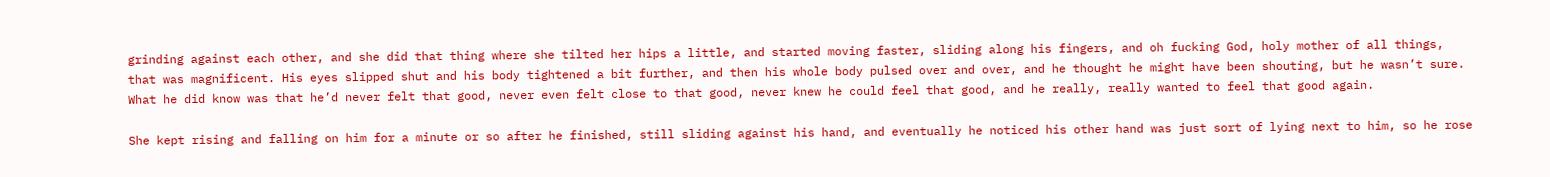grinding against each other, and she did that thing where she tilted her hips a little, and started moving faster, sliding along his fingers, and oh fucking God, holy mother of all things, that was magnificent. His eyes slipped shut and his body tightened a bit further, and then his whole body pulsed over and over, and he thought he might have been shouting, but he wasn’t sure. What he did know was that he’d never felt that good, never even felt close to that good, never knew he could feel that good, and he really, really wanted to feel that good again.

She kept rising and falling on him for a minute or so after he finished, still sliding against his hand, and eventually he noticed his other hand was just sort of lying next to him, so he rose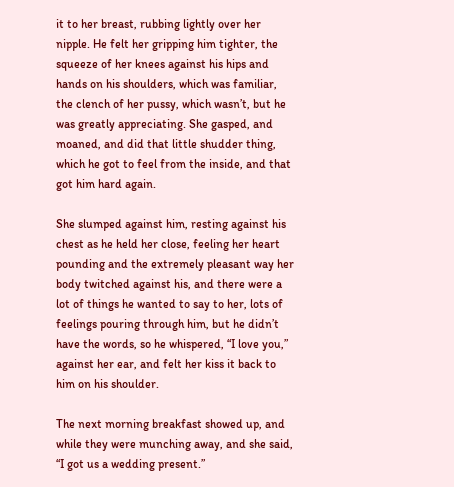it to her breast, rubbing lightly over her nipple. He felt her gripping him tighter, the squeeze of her knees against his hips and hands on his shoulders, which was familiar, the clench of her pussy, which wasn’t, but he was greatly appreciating. She gasped, and moaned, and did that little shudder thing, which he got to feel from the inside, and that got him hard again.

She slumped against him, resting against his chest as he held her close, feeling her heart pounding and the extremely pleasant way her body twitched against his, and there were a lot of things he wanted to say to her, lots of feelings pouring through him, but he didn’t have the words, so he whispered, “I love you,” against her ear, and felt her kiss it back to him on his shoulder.

The next morning breakfast showed up, and while they were munching away, and she said, “I got us a wedding present.”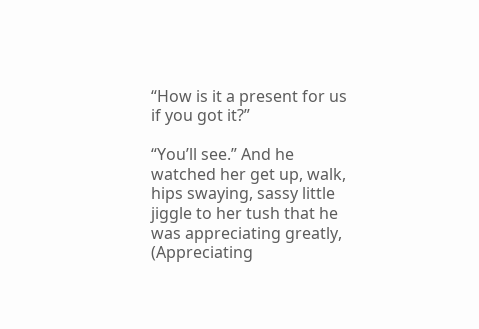“How is it a present for us if you got it?”

“You’ll see.” And he watched her get up, walk, hips swaying, sassy little jiggle to her tush that he was appreciating greatly, (Appreciating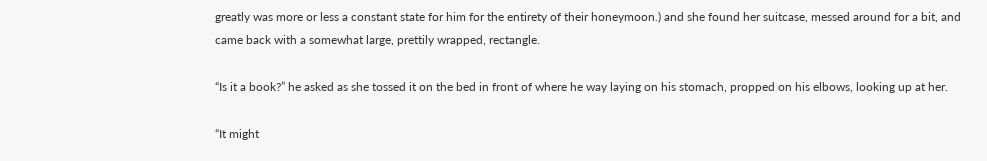greatly was more or less a constant state for him for the entirety of their honeymoon.) and she found her suitcase, messed around for a bit, and came back with a somewhat large, prettily wrapped, rectangle.

“Is it a book?” he asked as she tossed it on the bed in front of where he way laying on his stomach, propped on his elbows, looking up at her.

“It might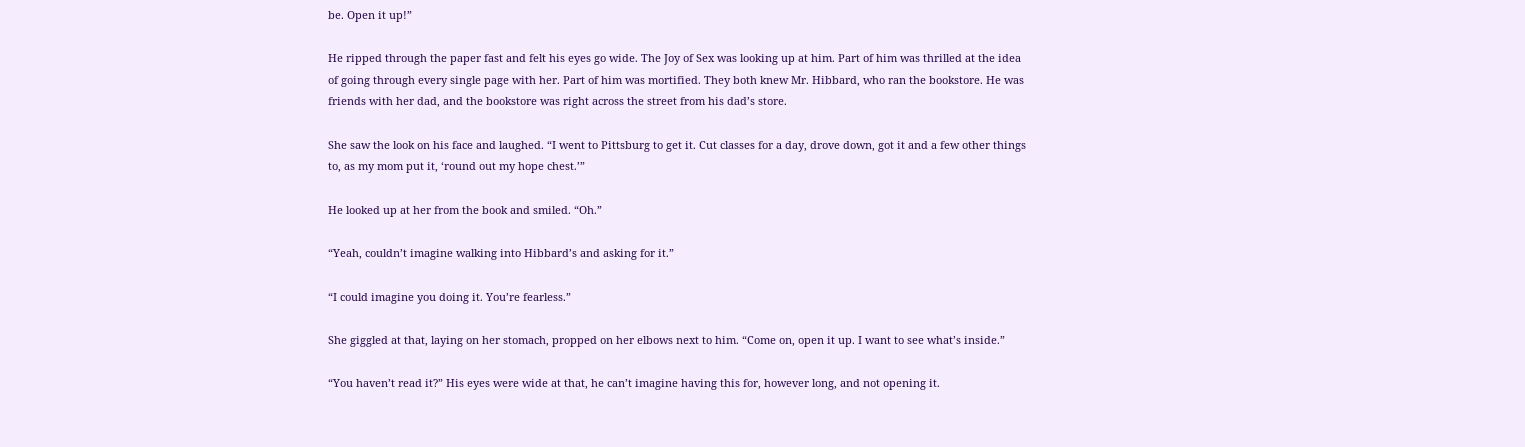be. Open it up!”

He ripped through the paper fast and felt his eyes go wide. The Joy of Sex was looking up at him. Part of him was thrilled at the idea of going through every single page with her. Part of him was mortified. They both knew Mr. Hibbard, who ran the bookstore. He was friends with her dad, and the bookstore was right across the street from his dad’s store.

She saw the look on his face and laughed. “I went to Pittsburg to get it. Cut classes for a day, drove down, got it and a few other things to, as my mom put it, ‘round out my hope chest.’”

He looked up at her from the book and smiled. “Oh.”

“Yeah, couldn’t imagine walking into Hibbard’s and asking for it.”

“I could imagine you doing it. You’re fearless.”

She giggled at that, laying on her stomach, propped on her elbows next to him. “Come on, open it up. I want to see what’s inside.”

“You haven’t read it?” His eyes were wide at that, he can’t imagine having this for, however long, and not opening it.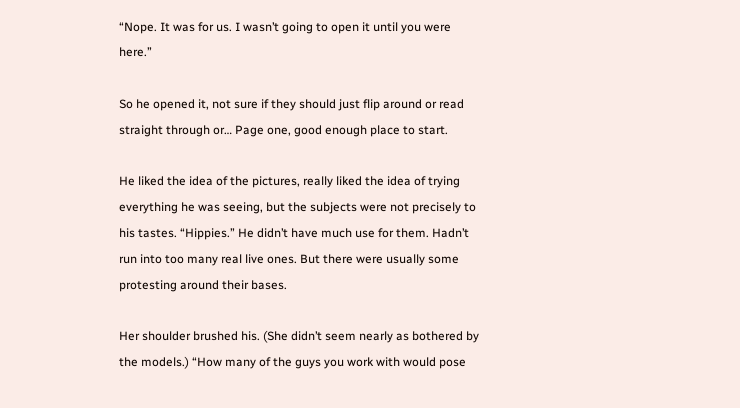“Nope. It was for us. I wasn’t going to open it until you were here.”

So he opened it, not sure if they should just flip around or read straight through or… Page one, good enough place to start.

He liked the idea of the pictures, really liked the idea of trying everything he was seeing, but the subjects were not precisely to his tastes. “Hippies.” He didn’t have much use for them. Hadn’t run into too many real live ones. But there were usually some protesting around their bases.

Her shoulder brushed his. (She didn’t seem nearly as bothered by the models.) “How many of the guys you work with would pose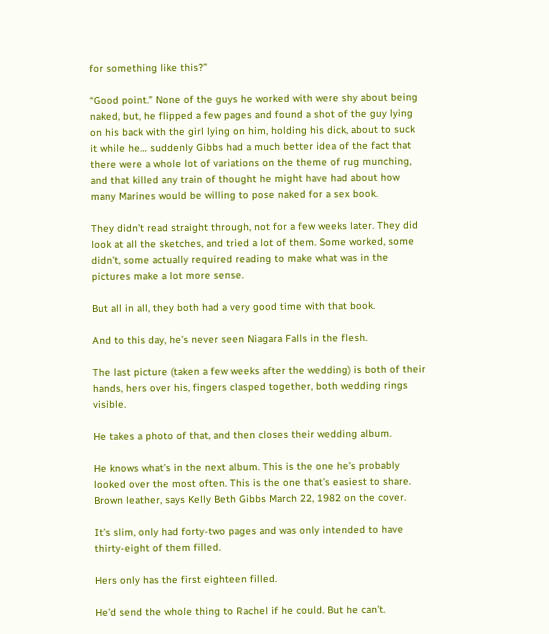for something like this?”

“Good point.” None of the guys he worked with were shy about being naked, but, he flipped a few pages and found a shot of the guy lying on his back with the girl lying on him, holding his dick, about to suck it while he… suddenly Gibbs had a much better idea of the fact that there were a whole lot of variations on the theme of rug munching, and that killed any train of thought he might have had about how many Marines would be willing to pose naked for a sex book.

They didn’t read straight through, not for a few weeks later. They did look at all the sketches, and tried a lot of them. Some worked, some didn’t, some actually required reading to make what was in the pictures make a lot more sense.

But all in all, they both had a very good time with that book.

And to this day, he’s never seen Niagara Falls in the flesh.

The last picture (taken a few weeks after the wedding) is both of their hands, hers over his, fingers clasped together, both wedding rings visible.

He takes a photo of that, and then closes their wedding album.

He knows what’s in the next album. This is the one he’s probably looked over the most often. This is the one that’s easiest to share.  Brown leather, says Kelly Beth Gibbs March 22, 1982 on the cover.

It’s slim, only had forty-two pages and was only intended to have thirty-eight of them filled.

Hers only has the first eighteen filled.

He’d send the whole thing to Rachel if he could. But he can’t.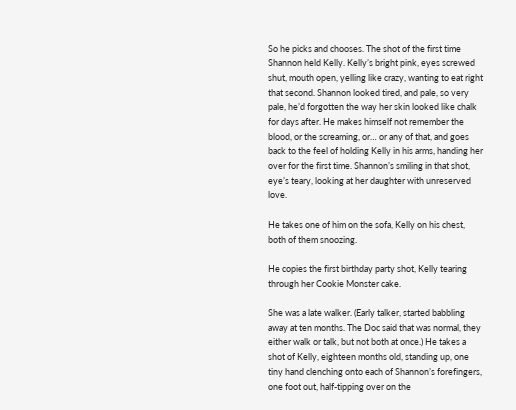So he picks and chooses. The shot of the first time Shannon held Kelly. Kelly’s bright pink, eyes screwed shut, mouth open, yelling like crazy, wanting to eat right that second. Shannon looked tired, and pale, so very pale, he’d forgotten the way her skin looked like chalk for days after. He makes himself not remember the blood, or the screaming, or… or any of that, and goes back to the feel of holding Kelly in his arms, handing her over for the first time. Shannon’s smiling in that shot, eye’s teary, looking at her daughter with unreserved love.

He takes one of him on the sofa, Kelly on his chest, both of them snoozing.

He copies the first birthday party shot, Kelly tearing through her Cookie Monster cake.

She was a late walker. (Early talker, started babbling away at ten months. The Doc said that was normal, they either walk or talk, but not both at once.) He takes a shot of Kelly, eighteen months old, standing up, one tiny hand clenching onto each of Shannon’s forefingers, one foot out, half-tipping over on the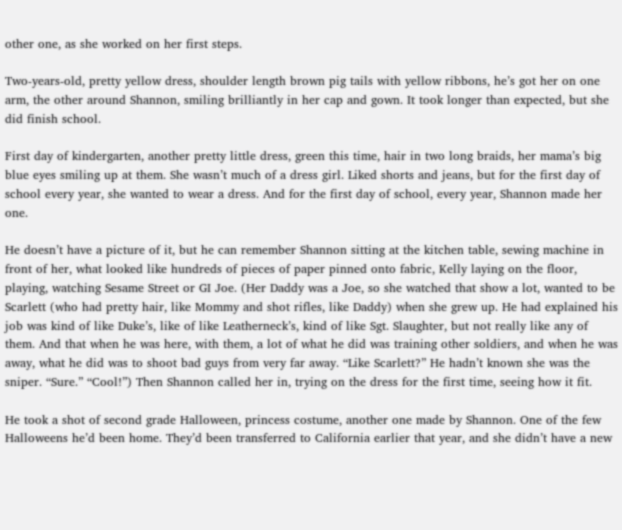other one, as she worked on her first steps.

Two-years-old, pretty yellow dress, shoulder length brown pig tails with yellow ribbons, he’s got her on one arm, the other around Shannon, smiling brilliantly in her cap and gown. It took longer than expected, but she did finish school.

First day of kindergarten, another pretty little dress, green this time, hair in two long braids, her mama’s big blue eyes smiling up at them. She wasn’t much of a dress girl. Liked shorts and jeans, but for the first day of school every year, she wanted to wear a dress. And for the first day of school, every year, Shannon made her one.

He doesn’t have a picture of it, but he can remember Shannon sitting at the kitchen table, sewing machine in front of her, what looked like hundreds of pieces of paper pinned onto fabric, Kelly laying on the floor, playing, watching Sesame Street or GI Joe. (Her Daddy was a Joe, so she watched that show a lot, wanted to be Scarlett (who had pretty hair, like Mommy and shot rifles, like Daddy) when she grew up. He had explained his job was kind of like Duke’s, like of like Leatherneck’s, kind of like Sgt. Slaughter, but not really like any of them. And that when he was here, with them, a lot of what he did was training other soldiers, and when he was away, what he did was to shoot bad guys from very far away. “Like Scarlett?” He hadn’t known she was the sniper. “Sure.” “Cool!”) Then Shannon called her in, trying on the dress for the first time, seeing how it fit.

He took a shot of second grade Halloween, princess costume, another one made by Shannon. One of the few Halloweens he’d been home. They’d been transferred to California earlier that year, and she didn’t have a new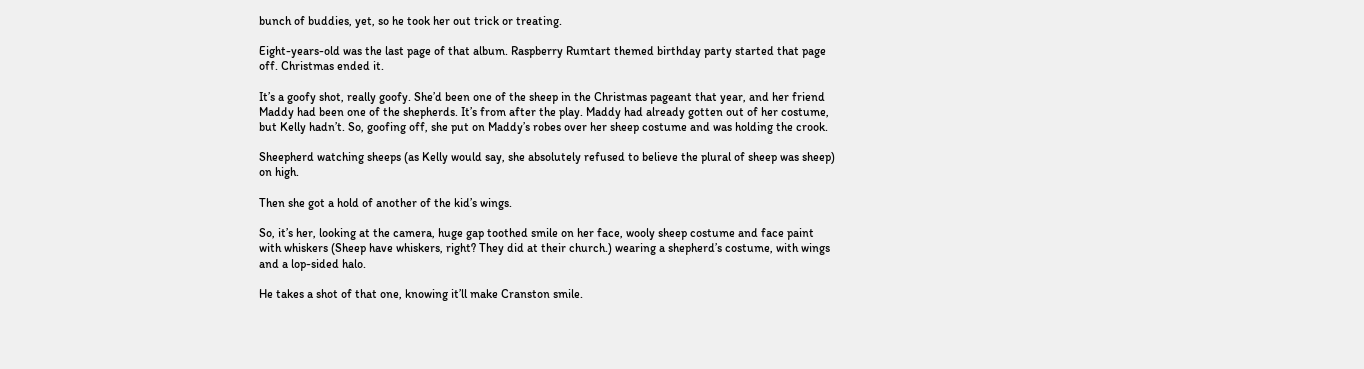bunch of buddies, yet, so he took her out trick or treating.

Eight-years-old was the last page of that album. Raspberry Rumtart themed birthday party started that page off. Christmas ended it.

It’s a goofy shot, really goofy. She’d been one of the sheep in the Christmas pageant that year, and her friend Maddy had been one of the shepherds. It’s from after the play. Maddy had already gotten out of her costume, but Kelly hadn’t. So, goofing off, she put on Maddy’s robes over her sheep costume and was holding the crook.

Sheepherd watching sheeps (as Kelly would say, she absolutely refused to believe the plural of sheep was sheep) on high.

Then she got a hold of another of the kid’s wings.

So, it’s her, looking at the camera, huge gap toothed smile on her face, wooly sheep costume and face paint with whiskers (Sheep have whiskers, right? They did at their church.) wearing a shepherd’s costume, with wings and a lop-sided halo.

He takes a shot of that one, knowing it’ll make Cranston smile.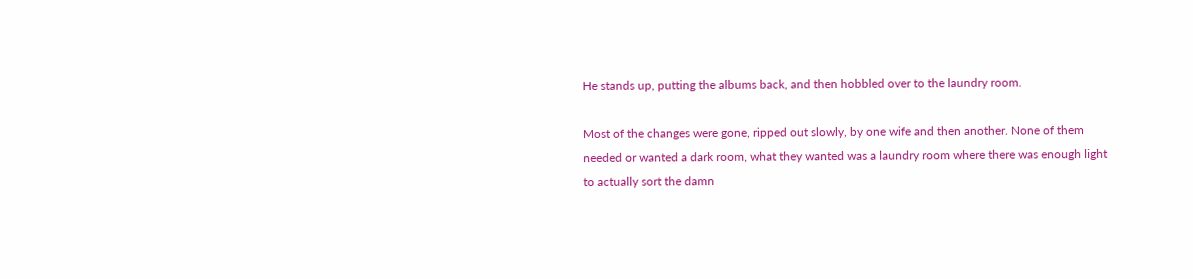He stands up, putting the albums back, and then hobbled over to the laundry room.

Most of the changes were gone, ripped out slowly, by one wife and then another. None of them needed or wanted a dark room, what they wanted was a laundry room where there was enough light to actually sort the damn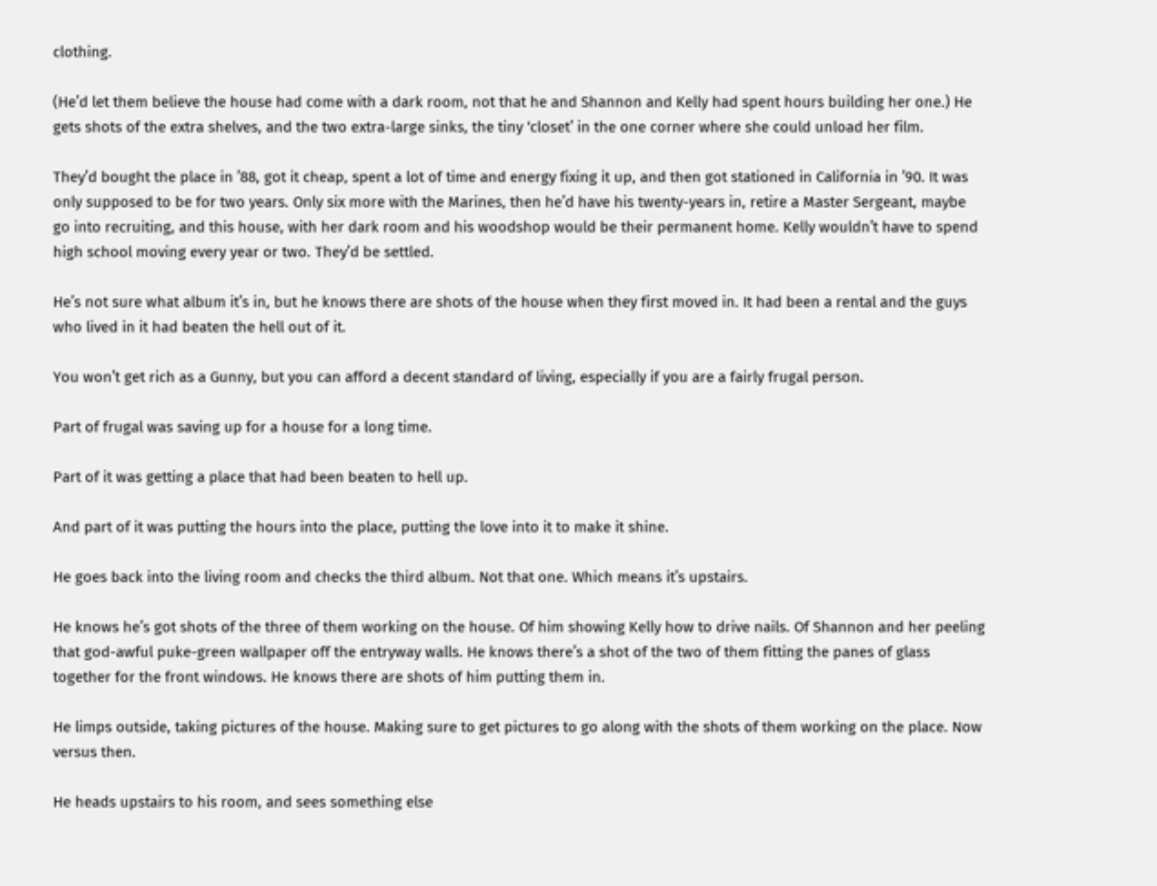clothing.

(He’d let them believe the house had come with a dark room, not that he and Shannon and Kelly had spent hours building her one.) He gets shots of the extra shelves, and the two extra-large sinks, the tiny ‘closet’ in the one corner where she could unload her film.

They’d bought the place in ’88, got it cheap, spent a lot of time and energy fixing it up, and then got stationed in California in ’90. It was only supposed to be for two years. Only six more with the Marines, then he’d have his twenty-years in, retire a Master Sergeant, maybe go into recruiting, and this house, with her dark room and his woodshop would be their permanent home. Kelly wouldn’t have to spend high school moving every year or two. They’d be settled.

He’s not sure what album it’s in, but he knows there are shots of the house when they first moved in. It had been a rental and the guys who lived in it had beaten the hell out of it.

You won’t get rich as a Gunny, but you can afford a decent standard of living, especially if you are a fairly frugal person.

Part of frugal was saving up for a house for a long time.

Part of it was getting a place that had been beaten to hell up.

And part of it was putting the hours into the place, putting the love into it to make it shine.

He goes back into the living room and checks the third album. Not that one. Which means it’s upstairs.

He knows he’s got shots of the three of them working on the house. Of him showing Kelly how to drive nails. Of Shannon and her peeling that god-awful puke-green wallpaper off the entryway walls. He knows there’s a shot of the two of them fitting the panes of glass together for the front windows. He knows there are shots of him putting them in.

He limps outside, taking pictures of the house. Making sure to get pictures to go along with the shots of them working on the place. Now versus then.

He heads upstairs to his room, and sees something else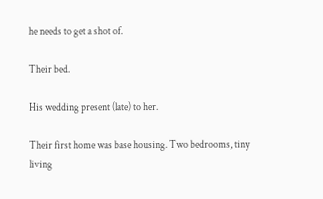he needs to get a shot of.

Their bed.

His wedding present (late) to her.

Their first home was base housing. Two bedrooms, tiny living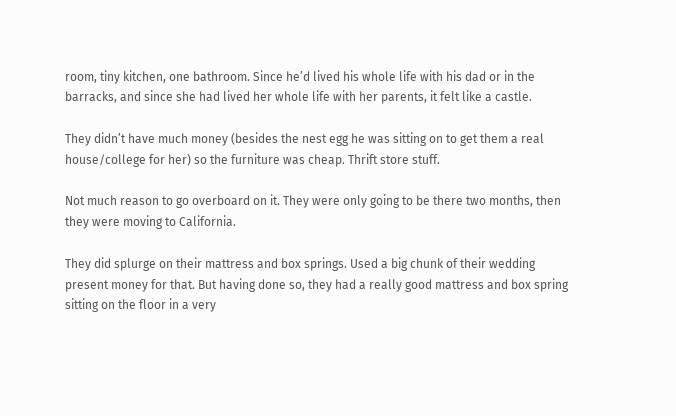room, tiny kitchen, one bathroom. Since he’d lived his whole life with his dad or in the barracks, and since she had lived her whole life with her parents, it felt like a castle.

They didn’t have much money (besides the nest egg he was sitting on to get them a real house/college for her) so the furniture was cheap. Thrift store stuff.

Not much reason to go overboard on it. They were only going to be there two months, then they were moving to California.

They did splurge on their mattress and box springs. Used a big chunk of their wedding present money for that. But having done so, they had a really good mattress and box spring sitting on the floor in a very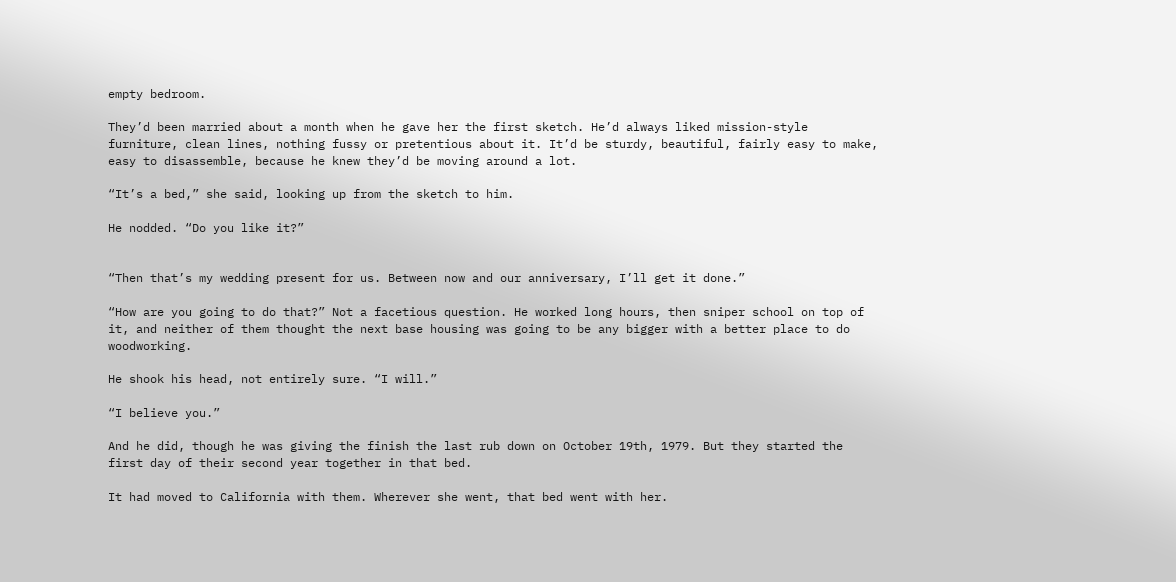empty bedroom.

They’d been married about a month when he gave her the first sketch. He’d always liked mission-style furniture, clean lines, nothing fussy or pretentious about it. It’d be sturdy, beautiful, fairly easy to make, easy to disassemble, because he knew they’d be moving around a lot.

“It’s a bed,” she said, looking up from the sketch to him.

He nodded. “Do you like it?”


“Then that’s my wedding present for us. Between now and our anniversary, I’ll get it done.”

“How are you going to do that?” Not a facetious question. He worked long hours, then sniper school on top of it, and neither of them thought the next base housing was going to be any bigger with a better place to do woodworking.

He shook his head, not entirely sure. “I will.”

“I believe you.”

And he did, though he was giving the finish the last rub down on October 19th, 1979. But they started the first day of their second year together in that bed.

It had moved to California with them. Wherever she went, that bed went with her.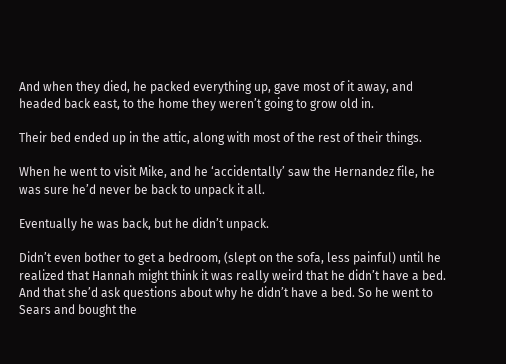And when they died, he packed everything up, gave most of it away, and headed back east, to the home they weren’t going to grow old in.

Their bed ended up in the attic, along with most of the rest of their things.

When he went to visit Mike, and he ‘accidentally’ saw the Hernandez file, he was sure he’d never be back to unpack it all.

Eventually he was back, but he didn’t unpack.

Didn’t even bother to get a bedroom, (slept on the sofa, less painful) until he realized that Hannah might think it was really weird that he didn’t have a bed. And that she’d ask questions about why he didn’t have a bed. So he went to Sears and bought the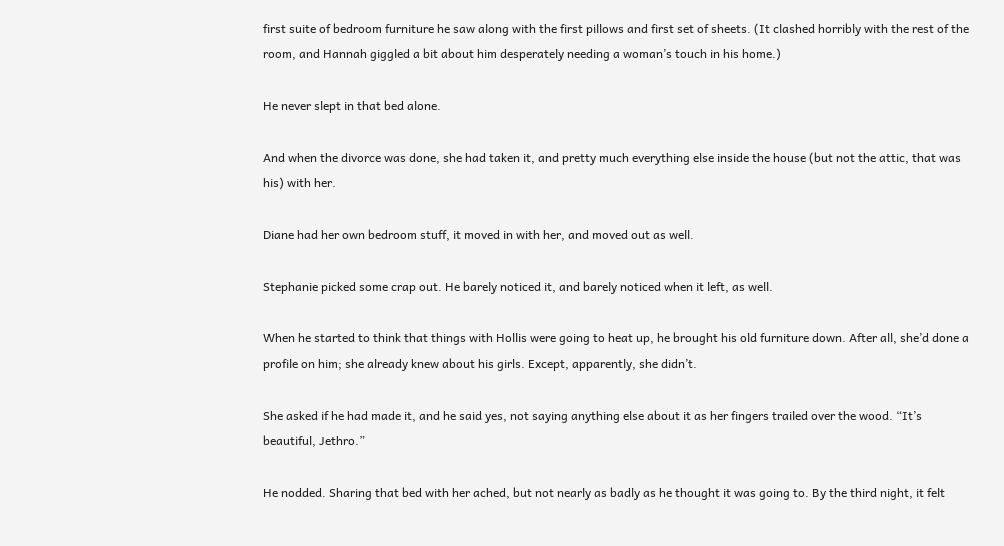first suite of bedroom furniture he saw along with the first pillows and first set of sheets. (It clashed horribly with the rest of the room, and Hannah giggled a bit about him desperately needing a woman’s touch in his home.)

He never slept in that bed alone.

And when the divorce was done, she had taken it, and pretty much everything else inside the house (but not the attic, that was his) with her.

Diane had her own bedroom stuff, it moved in with her, and moved out as well.

Stephanie picked some crap out. He barely noticed it, and barely noticed when it left, as well.

When he started to think that things with Hollis were going to heat up, he brought his old furniture down. After all, she’d done a profile on him; she already knew about his girls. Except, apparently, she didn’t.

She asked if he had made it, and he said yes, not saying anything else about it as her fingers trailed over the wood. “It’s beautiful, Jethro.”

He nodded. Sharing that bed with her ached, but not nearly as badly as he thought it was going to. By the third night, it felt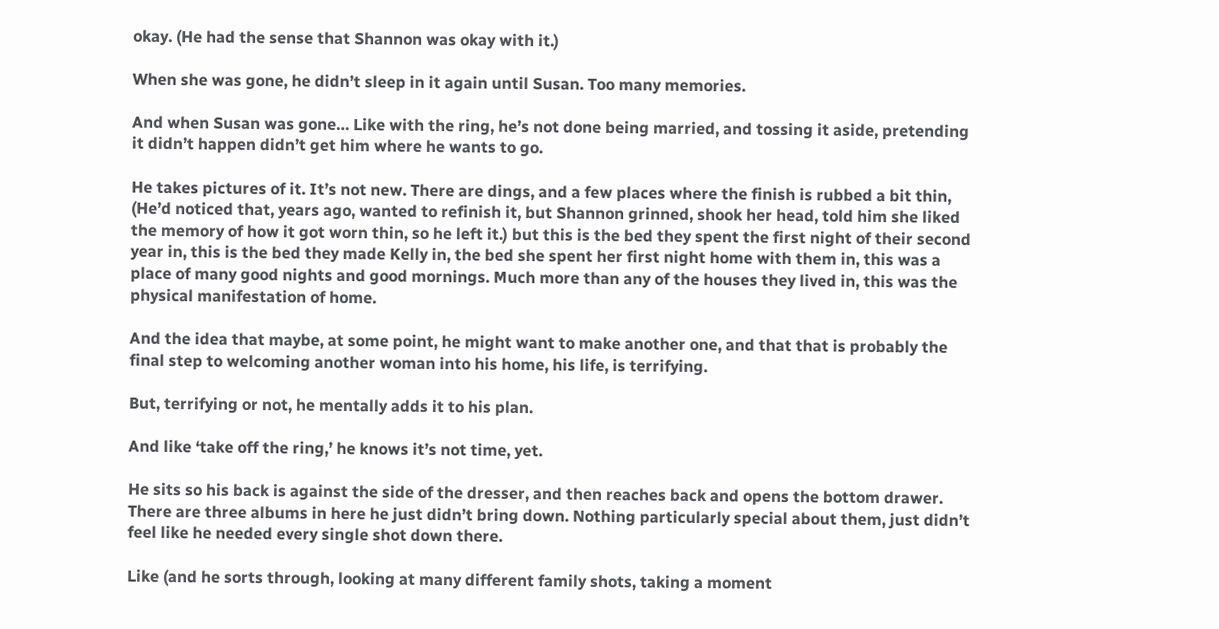okay. (He had the sense that Shannon was okay with it.)

When she was gone, he didn’t sleep in it again until Susan. Too many memories.

And when Susan was gone… Like with the ring, he’s not done being married, and tossing it aside, pretending it didn’t happen didn’t get him where he wants to go.

He takes pictures of it. It’s not new. There are dings, and a few places where the finish is rubbed a bit thin, (He’d noticed that, years ago, wanted to refinish it, but Shannon grinned, shook her head, told him she liked the memory of how it got worn thin, so he left it.) but this is the bed they spent the first night of their second year in, this is the bed they made Kelly in, the bed she spent her first night home with them in, this was a place of many good nights and good mornings. Much more than any of the houses they lived in, this was the physical manifestation of home.

And the idea that maybe, at some point, he might want to make another one, and that that is probably the final step to welcoming another woman into his home, his life, is terrifying.

But, terrifying or not, he mentally adds it to his plan.

And like ‘take off the ring,’ he knows it’s not time, yet.

He sits so his back is against the side of the dresser, and then reaches back and opens the bottom drawer. There are three albums in here he just didn’t bring down. Nothing particularly special about them, just didn’t
feel like he needed every single shot down there.

Like (and he sorts through, looking at many different family shots, taking a moment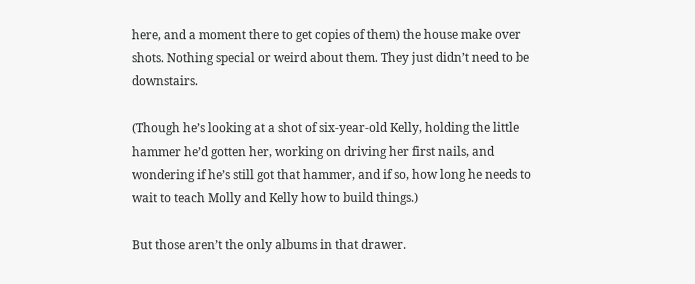here, and a moment there to get copies of them) the house make over shots. Nothing special or weird about them. They just didn’t need to be downstairs.

(Though he’s looking at a shot of six-year-old Kelly, holding the little hammer he’d gotten her, working on driving her first nails, and wondering if he’s still got that hammer, and if so, how long he needs to wait to teach Molly and Kelly how to build things.)

But those aren’t the only albums in that drawer.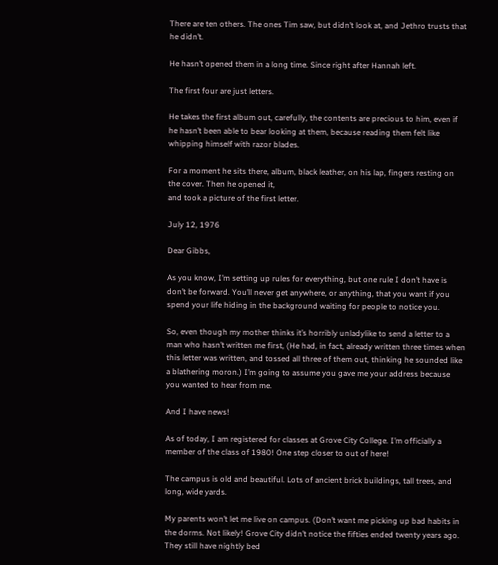There are ten others. The ones Tim saw, but didn’t look at, and Jethro trusts that he didn’t.

He hasn’t opened them in a long time. Since right after Hannah left.

The first four are just letters.

He takes the first album out, carefully, the contents are precious to him, even if he hasn’t been able to bear looking at them, because reading them felt like whipping himself with razor blades.

For a moment he sits there, album, black leather, on his lap, fingers resting on the cover. Then he opened it,
and took a picture of the first letter.

July 12, 1976

Dear Gibbs,

As you know, I’m setting up rules for everything, but one rule I don’t have is don’t be forward. You’ll never get anywhere, or anything, that you want if you spend your life hiding in the background waiting for people to notice you.

So, even though my mother thinks it’s horribly unladylike to send a letter to a man who hasn’t written me first, (He had, in fact, already written three times when this letter was written, and tossed all three of them out, thinking he sounded like a blathering moron.) I’m going to assume you gave me your address because you wanted to hear from me.

And I have news!

As of today, I am registered for classes at Grove City College. I’m officially a member of the class of 1980! One step closer to out of here!

The campus is old and beautiful. Lots of ancient brick buildings, tall trees, and long, wide yards.

My parents won’t let me live on campus. (Don’t want me picking up bad habits in the dorms. Not likely! Grove City didn’t notice the fifties ended twenty years ago. They still have nightly bed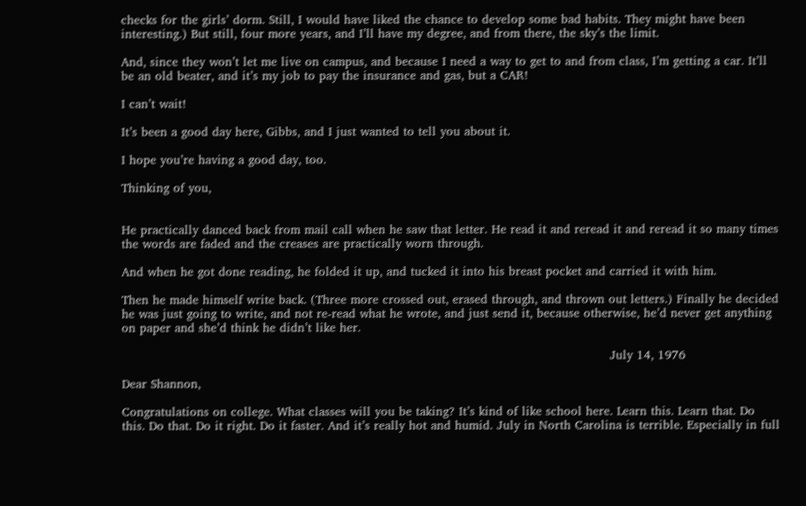checks for the girls’ dorm. Still, I would have liked the chance to develop some bad habits. They might have been interesting.) But still, four more years, and I’ll have my degree, and from there, the sky’s the limit.

And, since they won’t let me live on campus, and because I need a way to get to and from class, I’m getting a car. It’ll be an old beater, and it’s my job to pay the insurance and gas, but a CAR!

I can’t wait!

It’s been a good day here, Gibbs, and I just wanted to tell you about it.

I hope you’re having a good day, too.

Thinking of you,


He practically danced back from mail call when he saw that letter. He read it and reread it and reread it so many times the words are faded and the creases are practically worn through.

And when he got done reading, he folded it up, and tucked it into his breast pocket and carried it with him.

Then he made himself write back. (Three more crossed out, erased through, and thrown out letters.) Finally he decided he was just going to write, and not re-read what he wrote, and just send it, because otherwise, he’d never get anything on paper and she’d think he didn’t like her.

                                                                                                                          July 14, 1976

Dear Shannon,

Congratulations on college. What classes will you be taking? It’s kind of like school here. Learn this. Learn that. Do this. Do that. Do it right. Do it faster. And it’s really hot and humid. July in North Carolina is terrible. Especially in full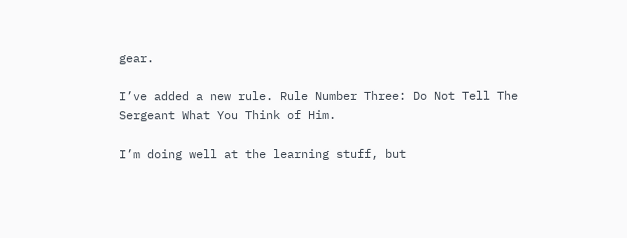gear.

I’ve added a new rule. Rule Number Three: Do Not Tell The Sergeant What You Think of Him.

I’m doing well at the learning stuff, but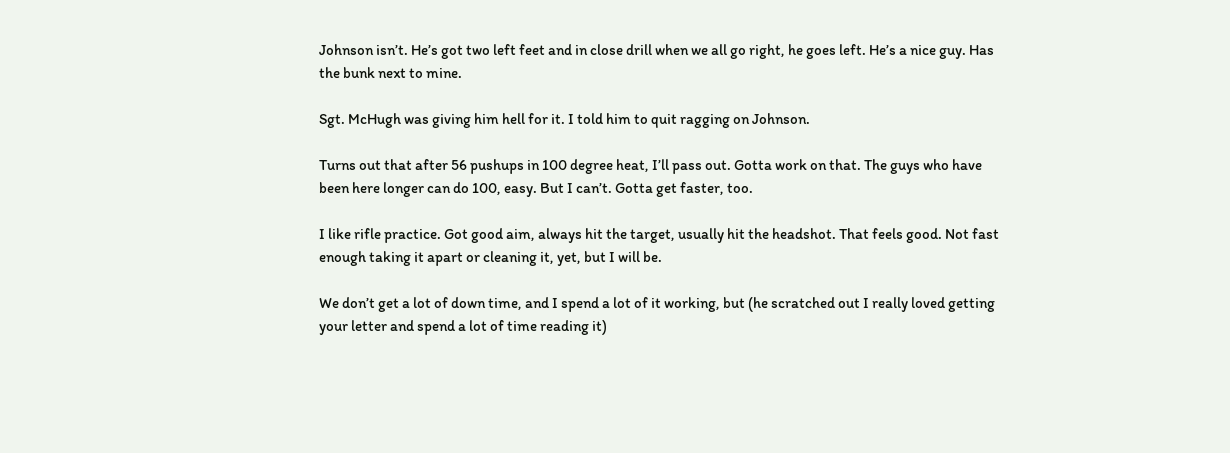Johnson isn’t. He’s got two left feet and in close drill when we all go right, he goes left. He’s a nice guy. Has the bunk next to mine.

Sgt. McHugh was giving him hell for it. I told him to quit ragging on Johnson.

Turns out that after 56 pushups in 100 degree heat, I’ll pass out. Gotta work on that. The guys who have been here longer can do 100, easy. But I can’t. Gotta get faster, too.

I like rifle practice. Got good aim, always hit the target, usually hit the headshot. That feels good. Not fast enough taking it apart or cleaning it, yet, but I will be.

We don’t get a lot of down time, and I spend a lot of it working, but (he scratched out I really loved getting your letter and spend a lot of time reading it)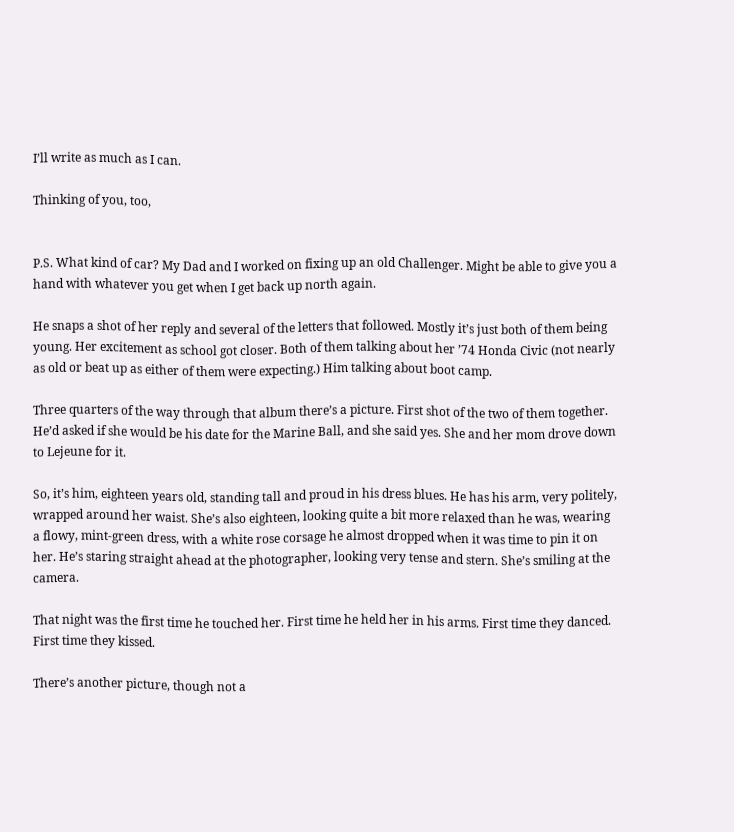I’ll write as much as I can.

Thinking of you, too,


P.S. What kind of car? My Dad and I worked on fixing up an old Challenger. Might be able to give you a hand with whatever you get when I get back up north again.

He snaps a shot of her reply and several of the letters that followed. Mostly it’s just both of them being young. Her excitement as school got closer. Both of them talking about her ’74 Honda Civic (not nearly as old or beat up as either of them were expecting.) Him talking about boot camp.

Three quarters of the way through that album there’s a picture. First shot of the two of them together. He’d asked if she would be his date for the Marine Ball, and she said yes. She and her mom drove down to Lejeune for it.

So, it’s him, eighteen years old, standing tall and proud in his dress blues. He has his arm, very politely, wrapped around her waist. She’s also eighteen, looking quite a bit more relaxed than he was, wearing a flowy, mint-green dress, with a white rose corsage he almost dropped when it was time to pin it on her. He’s staring straight ahead at the photographer, looking very tense and stern. She’s smiling at the camera.

That night was the first time he touched her. First time he held her in his arms. First time they danced. First time they kissed.

There’s another picture, though not a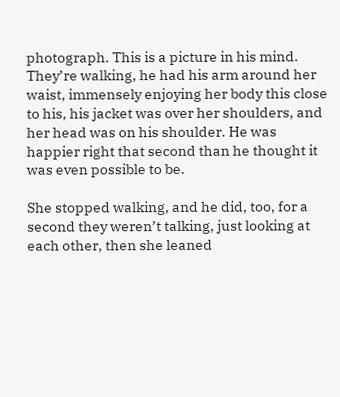photograph. This is a picture in his mind. They’re walking, he had his arm around her waist, immensely enjoying her body this close to his, his jacket was over her shoulders, and her head was on his shoulder. He was happier right that second than he thought it was even possible to be.

She stopped walking, and he did, too, for a second they weren’t talking, just looking at each other, then she leaned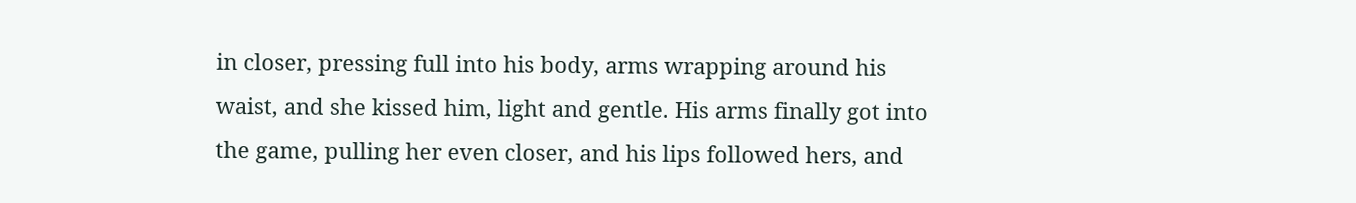in closer, pressing full into his body, arms wrapping around his waist, and she kissed him, light and gentle. His arms finally got into the game, pulling her even closer, and his lips followed hers, and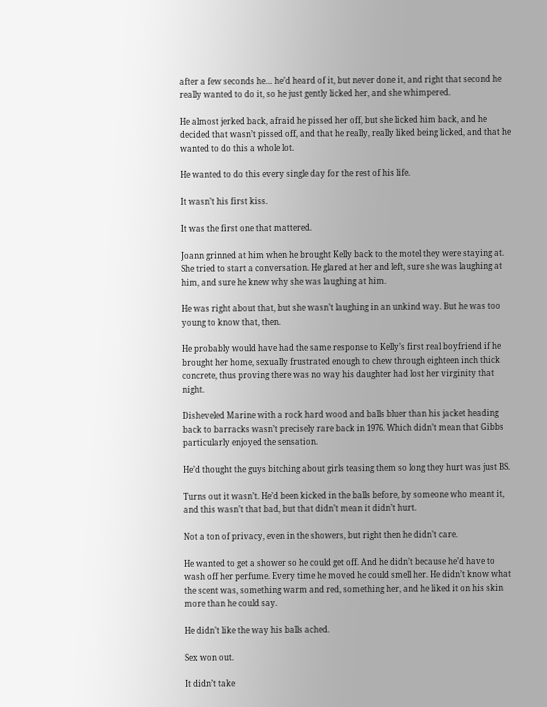after a few seconds he… he’d heard of it, but never done it, and right that second he really wanted to do it, so he just gently licked her, and she whimpered.

He almost jerked back, afraid he pissed her off, but she licked him back, and he decided that wasn’t pissed off, and that he really, really liked being licked, and that he wanted to do this a whole lot.

He wanted to do this every single day for the rest of his life.

It wasn’t his first kiss.

It was the first one that mattered.

Joann grinned at him when he brought Kelly back to the motel they were staying at. She tried to start a conversation. He glared at her and left, sure she was laughing at him, and sure he knew why she was laughing at him.

He was right about that, but she wasn’t laughing in an unkind way. But he was too young to know that, then.

He probably would have had the same response to Kelly’s first real boyfriend if he brought her home, sexually frustrated enough to chew through eighteen inch thick concrete, thus proving there was no way his daughter had lost her virginity that night.

Disheveled Marine with a rock hard wood and balls bluer than his jacket heading back to barracks wasn’t precisely rare back in 1976. Which didn’t mean that Gibbs particularly enjoyed the sensation.

He’d thought the guys bitching about girls teasing them so long they hurt was just BS.

Turns out it wasn’t. He’d been kicked in the balls before, by someone who meant it, and this wasn’t that bad, but that didn’t mean it didn’t hurt.

Not a ton of privacy, even in the showers, but right then he didn’t care.

He wanted to get a shower so he could get off. And he didn’t because he’d have to wash off her perfume. Every time he moved he could smell her. He didn’t know what the scent was, something warm and red, something her, and he liked it on his skin more than he could say.

He didn’t like the way his balls ached.

Sex won out.

It didn’t take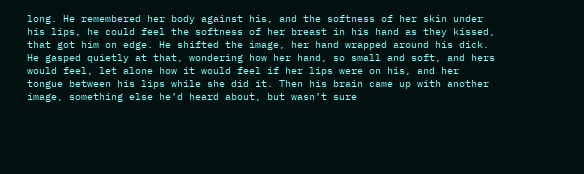long. He remembered her body against his, and the softness of her skin under his lips, he could feel the softness of her breast in his hand as they kissed, that got him on edge. He shifted the image, her hand wrapped around his dick. He gasped quietly at that, wondering how her hand, so small and soft, and hers would feel, let alone how it would feel if her lips were on his, and her tongue between his lips while she did it. Then his brain came up with another image, something else he’d heard about, but wasn’t sure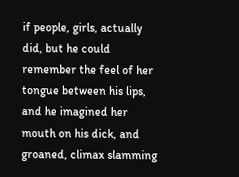if people, girls, actually did, but he could remember the feel of her tongue between his lips, and he imagined her mouth on his dick, and groaned, climax slamming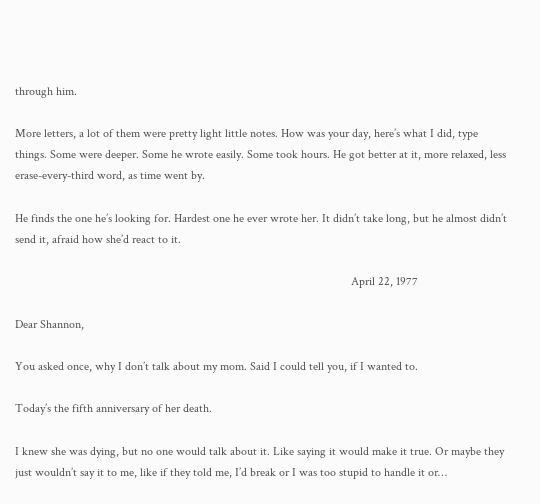through him.

More letters, a lot of them were pretty light little notes. How was your day, here’s what I did, type things. Some were deeper. Some he wrote easily. Some took hours. He got better at it, more relaxed, less erase-every-third word, as time went by.

He finds the one he’s looking for. Hardest one he ever wrote her. It didn’t take long, but he almost didn’t send it, afraid how she’d react to it.

                                                                                                                April 22, 1977

Dear Shannon,

You asked once, why I don’t talk about my mom. Said I could tell you, if I wanted to.

Today’s the fifth anniversary of her death.

I knew she was dying, but no one would talk about it. Like saying it would make it true. Or maybe they just wouldn’t say it to me, like if they told me, I’d break or I was too stupid to handle it or…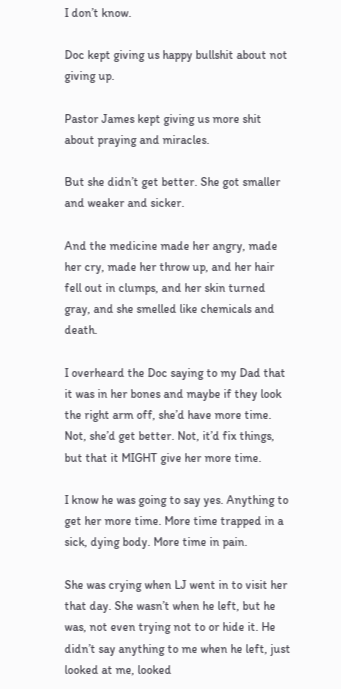I don’t know.

Doc kept giving us happy bullshit about not giving up.

Pastor James kept giving us more shit about praying and miracles.

But she didn’t get better. She got smaller and weaker and sicker.

And the medicine made her angry, made her cry, made her throw up, and her hair fell out in clumps, and her skin turned gray, and she smelled like chemicals and death.

I overheard the Doc saying to my Dad that it was in her bones and maybe if they look the right arm off, she’d have more time. Not, she’d get better. Not, it’d fix things, but that it MIGHT give her more time.

I know he was going to say yes. Anything to get her more time. More time trapped in a sick, dying body. More time in pain.

She was crying when LJ went in to visit her that day. She wasn’t when he left, but he was, not even trying not to or hide it. He didn’t say anything to me when he left, just looked at me, looked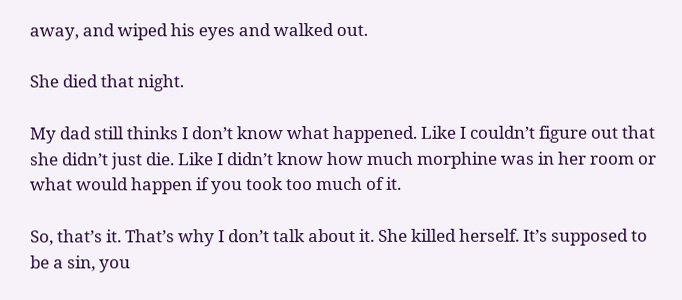away, and wiped his eyes and walked out.

She died that night.

My dad still thinks I don’t know what happened. Like I couldn’t figure out that she didn’t just die. Like I didn’t know how much morphine was in her room or what would happen if you took too much of it.

So, that’s it. That’s why I don’t talk about it. She killed herself. It’s supposed to be a sin, you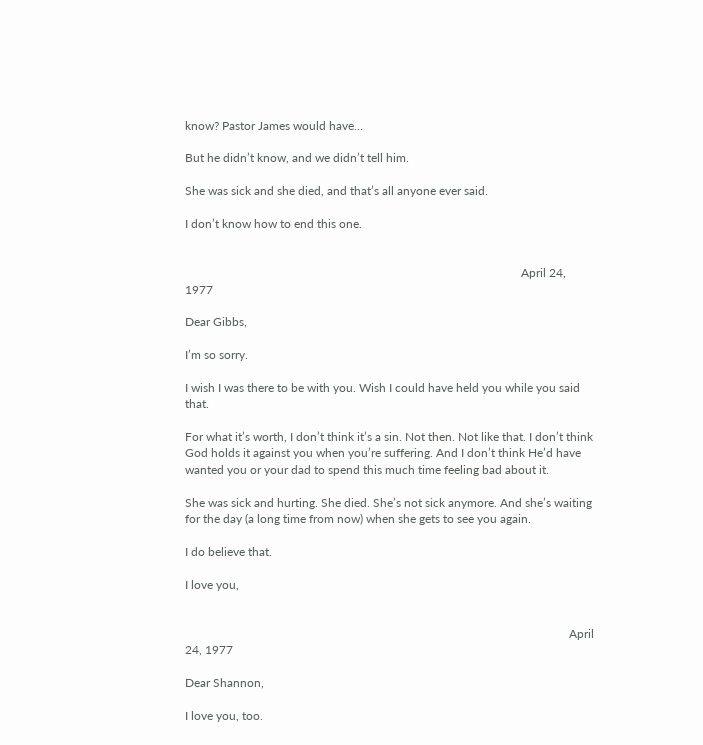know? Pastor James would have…

But he didn’t know, and we didn’t tell him.

She was sick and she died, and that’s all anyone ever said.

I don’t know how to end this one.


                                                                                                                April 24, 1977

Dear Gibbs,

I’m so sorry.

I wish I was there to be with you. Wish I could have held you while you said that.

For what it’s worth, I don’t think it’s a sin. Not then. Not like that. I don’t think God holds it against you when you’re suffering. And I don’t think He’d have wanted you or your dad to spend this much time feeling bad about it.

She was sick and hurting. She died. She’s not sick anymore. And she’s waiting for the day (a long time from now) when she gets to see you again.

I do believe that.

I love you,


                                                                                                                                April 24, 1977

Dear Shannon,

I love you, too.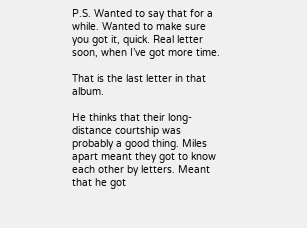P.S. Wanted to say that for a while. Wanted to make sure you got it, quick. Real letter soon, when I’ve got more time.

That is the last letter in that album.

He thinks that their long-distance courtship was probably a good thing. Miles apart meant they got to know each other by letters. Meant that he got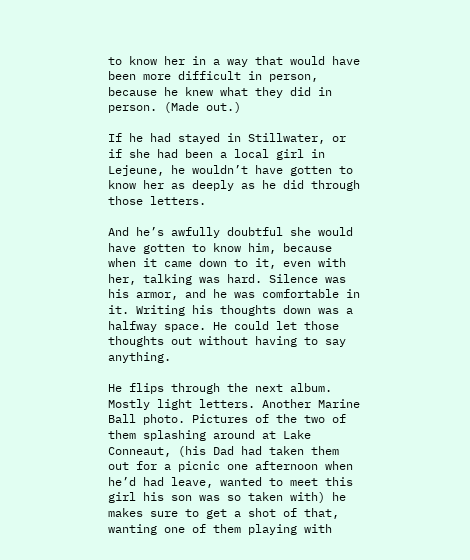to know her in a way that would have been more difficult in person, because he knew what they did in person. (Made out.)

If he had stayed in Stillwater, or if she had been a local girl in Lejeune, he wouldn’t have gotten to know her as deeply as he did through those letters.

And he’s awfully doubtful she would have gotten to know him, because when it came down to it, even with her, talking was hard. Silence was his armor, and he was comfortable in it. Writing his thoughts down was a halfway space. He could let those thoughts out without having to say anything.

He flips through the next album. Mostly light letters. Another Marine Ball photo. Pictures of the two of them splashing around at Lake Conneaut, (his Dad had taken them out for a picnic one afternoon when he’d had leave, wanted to meet this girl his son was so taken with) he makes sure to get a shot of that, wanting one of them playing with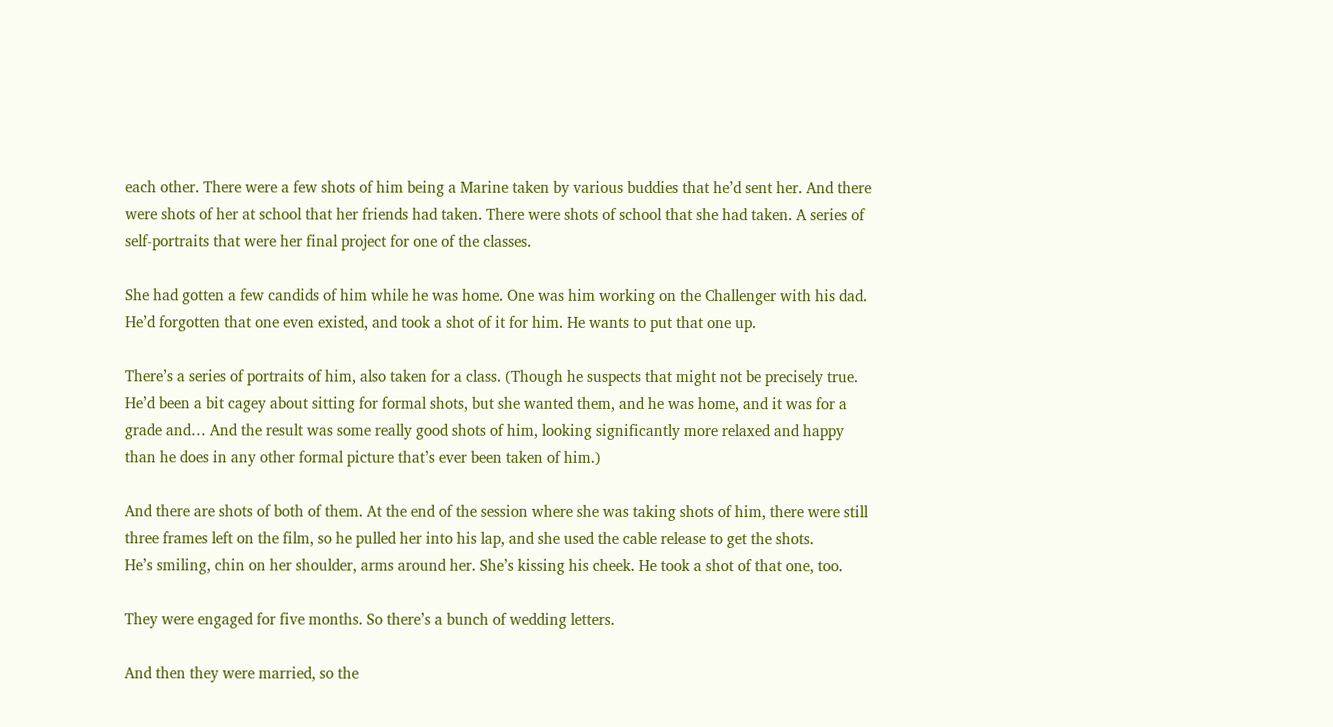each other. There were a few shots of him being a Marine taken by various buddies that he’d sent her. And there were shots of her at school that her friends had taken. There were shots of school that she had taken. A series of self-portraits that were her final project for one of the classes.

She had gotten a few candids of him while he was home. One was him working on the Challenger with his dad. He’d forgotten that one even existed, and took a shot of it for him. He wants to put that one up.

There’s a series of portraits of him, also taken for a class. (Though he suspects that might not be precisely true. He’d been a bit cagey about sitting for formal shots, but she wanted them, and he was home, and it was for a grade and… And the result was some really good shots of him, looking significantly more relaxed and happy than he does in any other formal picture that’s ever been taken of him.)

And there are shots of both of them. At the end of the session where she was taking shots of him, there were still three frames left on the film, so he pulled her into his lap, and she used the cable release to get the shots.
He’s smiling, chin on her shoulder, arms around her. She’s kissing his cheek. He took a shot of that one, too.

They were engaged for five months. So there’s a bunch of wedding letters.

And then they were married, so the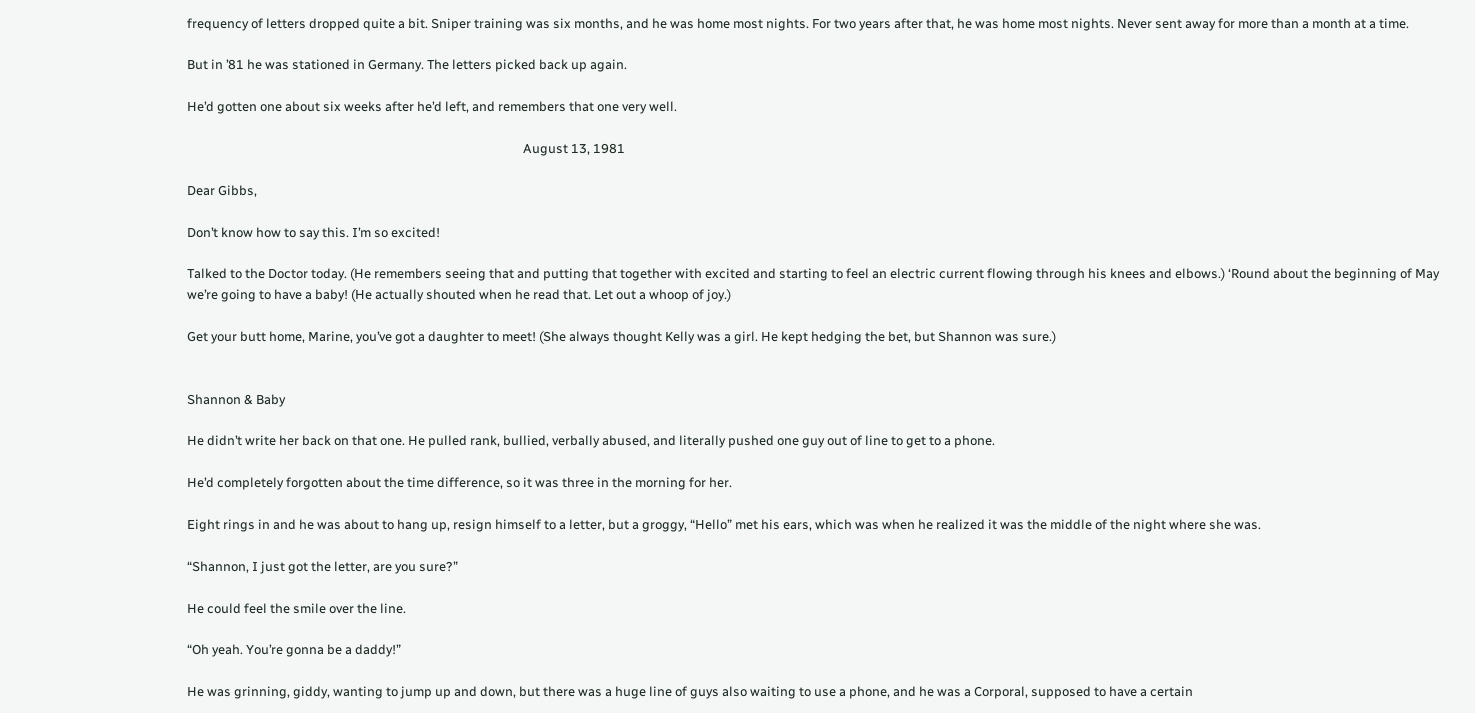frequency of letters dropped quite a bit. Sniper training was six months, and he was home most nights. For two years after that, he was home most nights. Never sent away for more than a month at a time.

But in ’81 he was stationed in Germany. The letters picked back up again.

He’d gotten one about six weeks after he’d left, and remembers that one very well.

                                                                                                                August 13, 1981

Dear Gibbs,

Don’t know how to say this. I’m so excited!

Talked to the Doctor today. (He remembers seeing that and putting that together with excited and starting to feel an electric current flowing through his knees and elbows.) ‘Round about the beginning of May we’re going to have a baby! (He actually shouted when he read that. Let out a whoop of joy.)

Get your butt home, Marine, you’ve got a daughter to meet! (She always thought Kelly was a girl. He kept hedging the bet, but Shannon was sure.)


Shannon & Baby

He didn’t write her back on that one. He pulled rank, bullied, verbally abused, and literally pushed one guy out of line to get to a phone.

He’d completely forgotten about the time difference, so it was three in the morning for her.

Eight rings in and he was about to hang up, resign himself to a letter, but a groggy, “Hello” met his ears, which was when he realized it was the middle of the night where she was.

“Shannon, I just got the letter, are you sure?”

He could feel the smile over the line.

“Oh yeah. You’re gonna be a daddy!”

He was grinning, giddy, wanting to jump up and down, but there was a huge line of guys also waiting to use a phone, and he was a Corporal, supposed to have a certain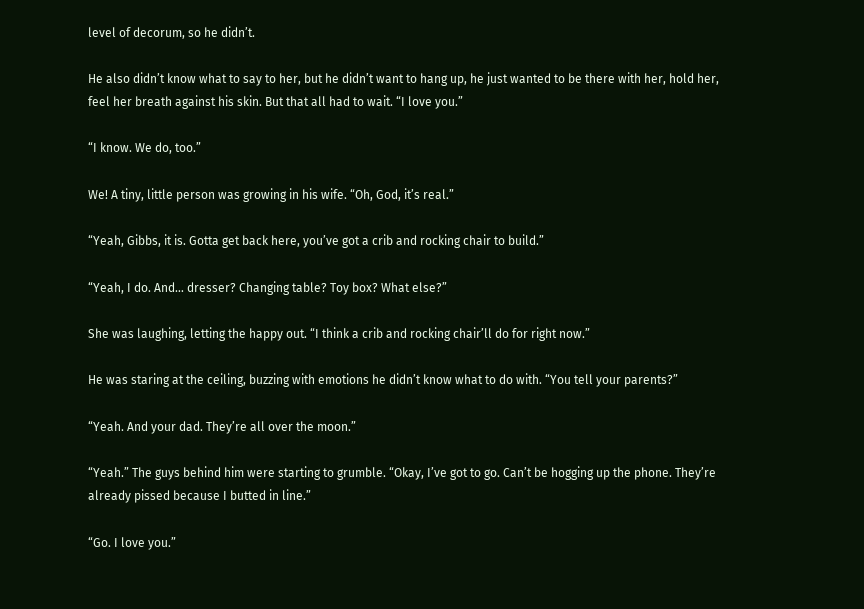level of decorum, so he didn’t.

He also didn’t know what to say to her, but he didn’t want to hang up, he just wanted to be there with her, hold her, feel her breath against his skin. But that all had to wait. “I love you.”

“I know. We do, too.”

We! A tiny, little person was growing in his wife. “Oh, God, it’s real.”

“Yeah, Gibbs, it is. Gotta get back here, you’ve got a crib and rocking chair to build.”

“Yeah, I do. And… dresser? Changing table? Toy box? What else?”

She was laughing, letting the happy out. “I think a crib and rocking chair’ll do for right now.”

He was staring at the ceiling, buzzing with emotions he didn’t know what to do with. “You tell your parents?”

“Yeah. And your dad. They’re all over the moon.”

“Yeah.” The guys behind him were starting to grumble. “Okay, I’ve got to go. Can’t be hogging up the phone. They’re already pissed because I butted in line.”

“Go. I love you.”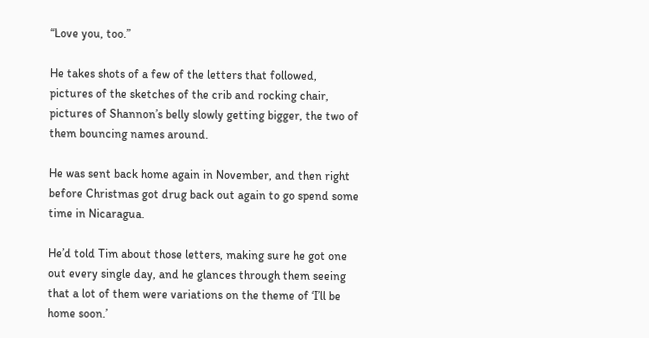“Love you, too.”

He takes shots of a few of the letters that followed, pictures of the sketches of the crib and rocking chair, pictures of Shannon’s belly slowly getting bigger, the two of them bouncing names around.

He was sent back home again in November, and then right before Christmas got drug back out again to go spend some time in Nicaragua.

He’d told Tim about those letters, making sure he got one out every single day, and he glances through them seeing that a lot of them were variations on the theme of ‘I’ll be home soon.’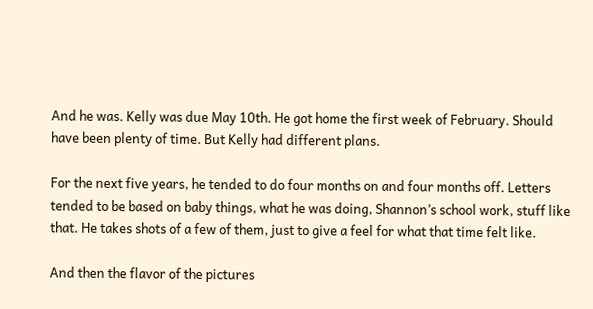And he was. Kelly was due May 10th. He got home the first week of February. Should have been plenty of time. But Kelly had different plans.

For the next five years, he tended to do four months on and four months off. Letters tended to be based on baby things, what he was doing, Shannon’s school work, stuff like that. He takes shots of a few of them, just to give a feel for what that time felt like.

And then the flavor of the pictures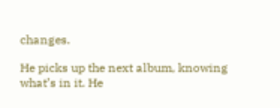changes.

He picks up the next album, knowing what’s in it. He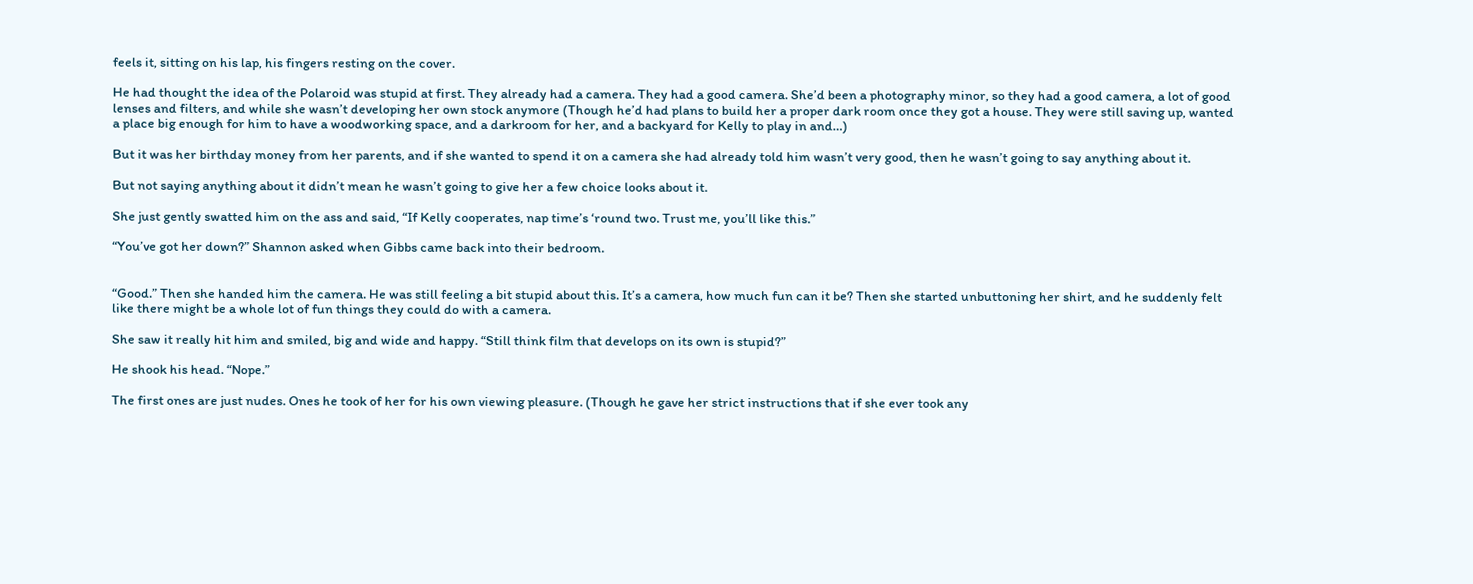feels it, sitting on his lap, his fingers resting on the cover.

He had thought the idea of the Polaroid was stupid at first. They already had a camera. They had a good camera. She’d been a photography minor, so they had a good camera, a lot of good lenses and filters, and while she wasn’t developing her own stock anymore (Though he’d had plans to build her a proper dark room once they got a house. They were still saving up, wanted a place big enough for him to have a woodworking space, and a darkroom for her, and a backyard for Kelly to play in and…)

But it was her birthday money from her parents, and if she wanted to spend it on a camera she had already told him wasn’t very good, then he wasn’t going to say anything about it.

But not saying anything about it didn’t mean he wasn’t going to give her a few choice looks about it.

She just gently swatted him on the ass and said, “If Kelly cooperates, nap time’s ‘round two. Trust me, you’ll like this.”

“You’ve got her down?” Shannon asked when Gibbs came back into their bedroom.


“Good.” Then she handed him the camera. He was still feeling a bit stupid about this. It’s a camera, how much fun can it be? Then she started unbuttoning her shirt, and he suddenly felt like there might be a whole lot of fun things they could do with a camera.

She saw it really hit him and smiled, big and wide and happy. “Still think film that develops on its own is stupid?”

He shook his head. “Nope.”

The first ones are just nudes. Ones he took of her for his own viewing pleasure. (Though he gave her strict instructions that if she ever took any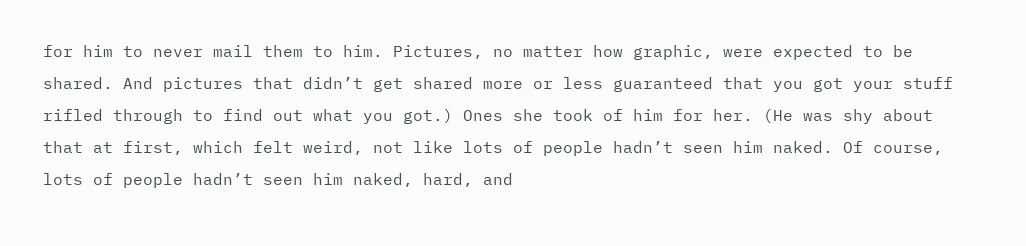for him to never mail them to him. Pictures, no matter how graphic, were expected to be shared. And pictures that didn’t get shared more or less guaranteed that you got your stuff rifled through to find out what you got.) Ones she took of him for her. (He was shy about that at first, which felt weird, not like lots of people hadn’t seen him naked. Of course, lots of people hadn’t seen him naked, hard, and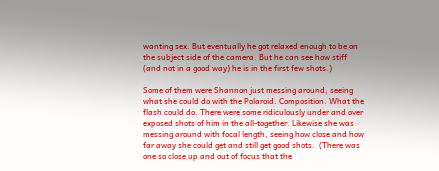wanting sex. But eventually he got relaxed enough to be on the subject side of the camera. But he can see how stiff (and not in a good way) he is in the first few shots.)

Some of them were Shannon just messing around, seeing what she could do with the Polaroid. Composition. What the flash could do. There were some ridiculously under and over exposed shots of him in the all-together. Likewise she was messing around with focal length, seeing how close and how far away she could get and still get good shots.  (There was one so close up and out of focus that the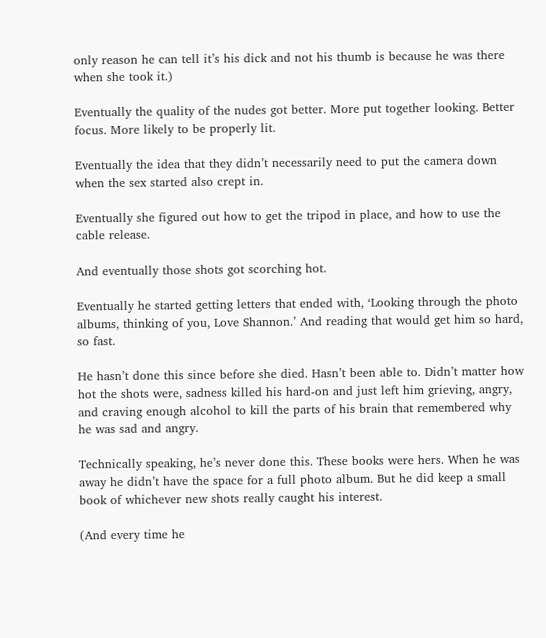only reason he can tell it’s his dick and not his thumb is because he was there when she took it.)

Eventually the quality of the nudes got better. More put together looking. Better focus. More likely to be properly lit.

Eventually the idea that they didn’t necessarily need to put the camera down when the sex started also crept in.

Eventually she figured out how to get the tripod in place, and how to use the cable release.

And eventually those shots got scorching hot.

Eventually he started getting letters that ended with, ‘Looking through the photo albums, thinking of you, Love Shannon.’ And reading that would get him so hard, so fast.

He hasn’t done this since before she died. Hasn’t been able to. Didn’t matter how hot the shots were, sadness killed his hard-on and just left him grieving, angry, and craving enough alcohol to kill the parts of his brain that remembered why he was sad and angry.

Technically speaking, he’s never done this. These books were hers. When he was away he didn’t have the space for a full photo album. But he did keep a small book of whichever new shots really caught his interest.

(And every time he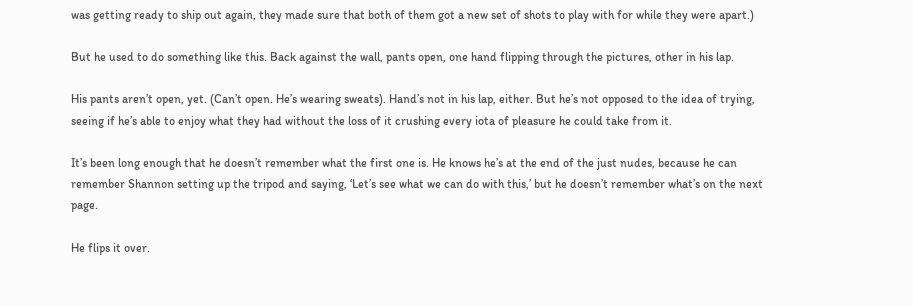was getting ready to ship out again, they made sure that both of them got a new set of shots to play with for while they were apart.)

But he used to do something like this. Back against the wall, pants open, one hand flipping through the pictures, other in his lap.

His pants aren’t open, yet. (Can’t open. He’s wearing sweats). Hand’s not in his lap, either. But he’s not opposed to the idea of trying, seeing if he’s able to enjoy what they had without the loss of it crushing every iota of pleasure he could take from it.

It’s been long enough that he doesn’t remember what the first one is. He knows he’s at the end of the just nudes, because he can remember Shannon setting up the tripod and saying, ‘Let’s see what we can do with this,’ but he doesn’t remember what’s on the next page.

He flips it over.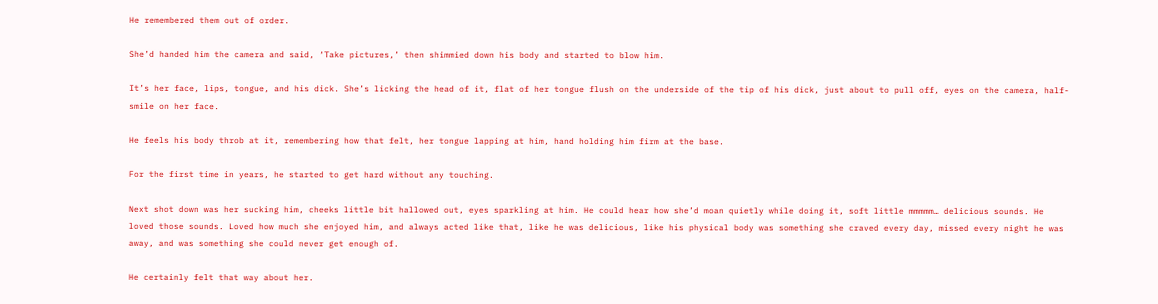He remembered them out of order.

She’d handed him the camera and said, ‘Take pictures,’ then shimmied down his body and started to blow him.

It’s her face, lips, tongue, and his dick. She’s licking the head of it, flat of her tongue flush on the underside of the tip of his dick, just about to pull off, eyes on the camera, half-smile on her face.

He feels his body throb at it, remembering how that felt, her tongue lapping at him, hand holding him firm at the base.

For the first time in years, he started to get hard without any touching.

Next shot down was her sucking him, cheeks little bit hallowed out, eyes sparkling at him. He could hear how she’d moan quietly while doing it, soft little mmmmm… delicious sounds. He loved those sounds. Loved how much she enjoyed him, and always acted like that, like he was delicious, like his physical body was something she craved every day, missed every night he was away, and was something she could never get enough of.

He certainly felt that way about her.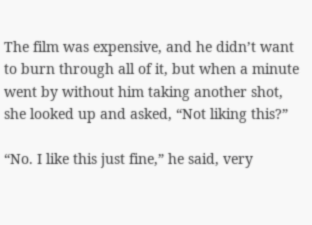The film was expensive, and he didn’t want to burn through all of it, but when a minute went by without him taking another shot, she looked up and asked, “Not liking this?”

“No. I like this just fine,” he said, very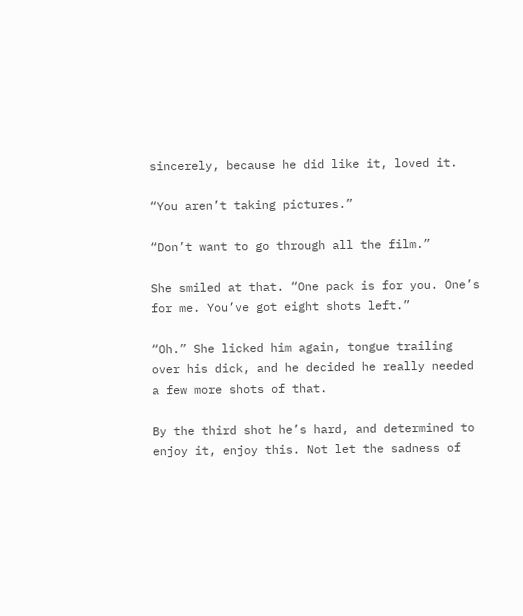sincerely, because he did like it, loved it.

“You aren’t taking pictures.”

“Don’t want to go through all the film.”

She smiled at that. “One pack is for you. One’s for me. You’ve got eight shots left.”

“Oh.” She licked him again, tongue trailing over his dick, and he decided he really needed a few more shots of that.

By the third shot he’s hard, and determined to enjoy it, enjoy this. Not let the sadness of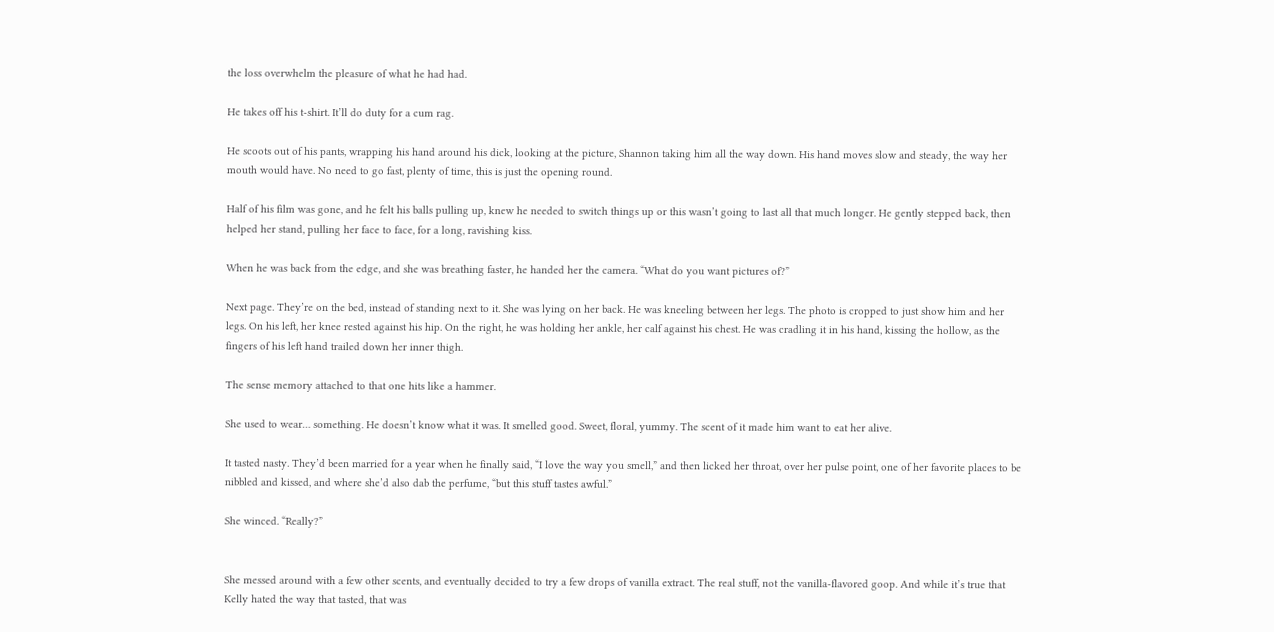the loss overwhelm the pleasure of what he had had.

He takes off his t-shirt. It’ll do duty for a cum rag.

He scoots out of his pants, wrapping his hand around his dick, looking at the picture, Shannon taking him all the way down. His hand moves slow and steady, the way her mouth would have. No need to go fast, plenty of time, this is just the opening round.

Half of his film was gone, and he felt his balls pulling up, knew he needed to switch things up or this wasn’t going to last all that much longer. He gently stepped back, then helped her stand, pulling her face to face, for a long, ravishing kiss.

When he was back from the edge, and she was breathing faster, he handed her the camera. “What do you want pictures of?”

Next page. They’re on the bed, instead of standing next to it. She was lying on her back. He was kneeling between her legs. The photo is cropped to just show him and her legs. On his left, her knee rested against his hip. On the right, he was holding her ankle, her calf against his chest. He was cradling it in his hand, kissing the hollow, as the fingers of his left hand trailed down her inner thigh.

The sense memory attached to that one hits like a hammer.

She used to wear… something. He doesn’t know what it was. It smelled good. Sweet, floral, yummy. The scent of it made him want to eat her alive.

It tasted nasty. They’d been married for a year when he finally said, “I love the way you smell,” and then licked her throat, over her pulse point, one of her favorite places to be nibbled and kissed, and where she’d also dab the perfume, “but this stuff tastes awful.”

She winced. “Really?”


She messed around with a few other scents, and eventually decided to try a few drops of vanilla extract. The real stuff, not the vanilla-flavored goop. And while it’s true that Kelly hated the way that tasted, that was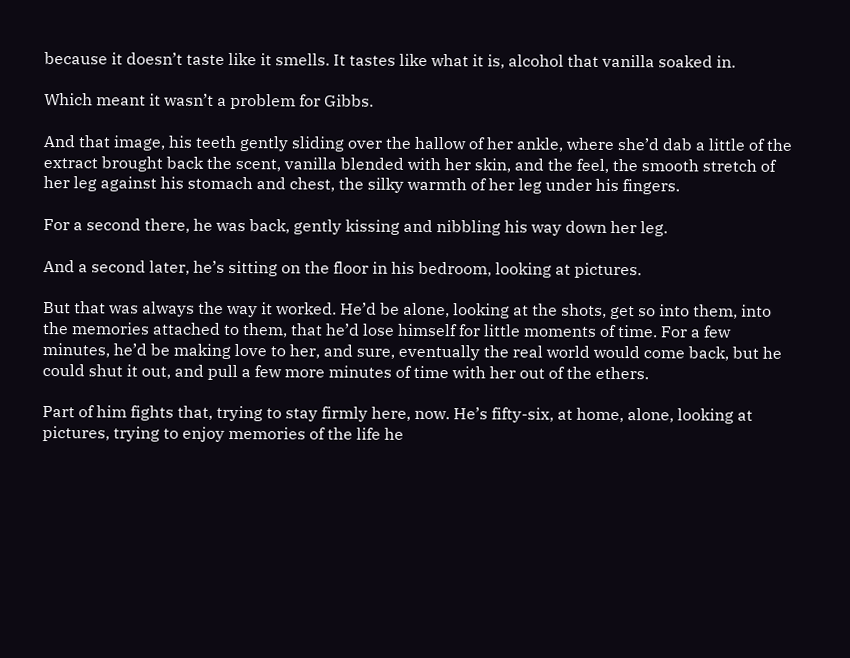because it doesn’t taste like it smells. It tastes like what it is, alcohol that vanilla soaked in.

Which meant it wasn’t a problem for Gibbs.

And that image, his teeth gently sliding over the hallow of her ankle, where she’d dab a little of the extract brought back the scent, vanilla blended with her skin, and the feel, the smooth stretch of her leg against his stomach and chest, the silky warmth of her leg under his fingers.

For a second there, he was back, gently kissing and nibbling his way down her leg.

And a second later, he’s sitting on the floor in his bedroom, looking at pictures.

But that was always the way it worked. He’d be alone, looking at the shots, get so into them, into the memories attached to them, that he’d lose himself for little moments of time. For a few minutes, he’d be making love to her, and sure, eventually the real world would come back, but he could shut it out, and pull a few more minutes of time with her out of the ethers.

Part of him fights that, trying to stay firmly here, now. He’s fifty-six, at home, alone, looking at pictures, trying to enjoy memories of the life he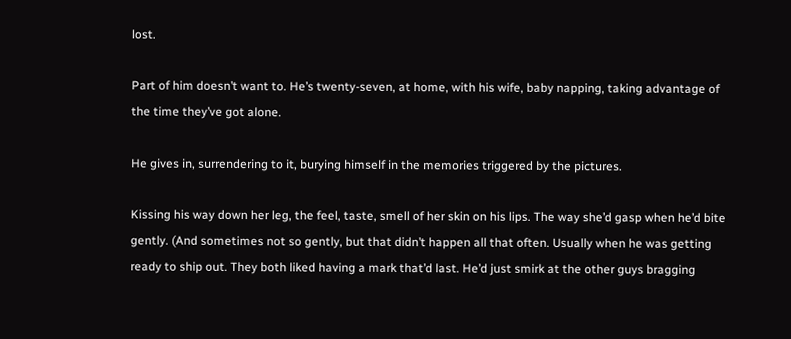lost.

Part of him doesn’t want to. He’s twenty-seven, at home, with his wife, baby napping, taking advantage of the time they’ve got alone.

He gives in, surrendering to it, burying himself in the memories triggered by the pictures.

Kissing his way down her leg, the feel, taste, smell of her skin on his lips. The way she’d gasp when he’d bite gently. (And sometimes not so gently, but that didn’t happen all that often. Usually when he was getting ready to ship out. They both liked having a mark that’d last. He’d just smirk at the other guys bragging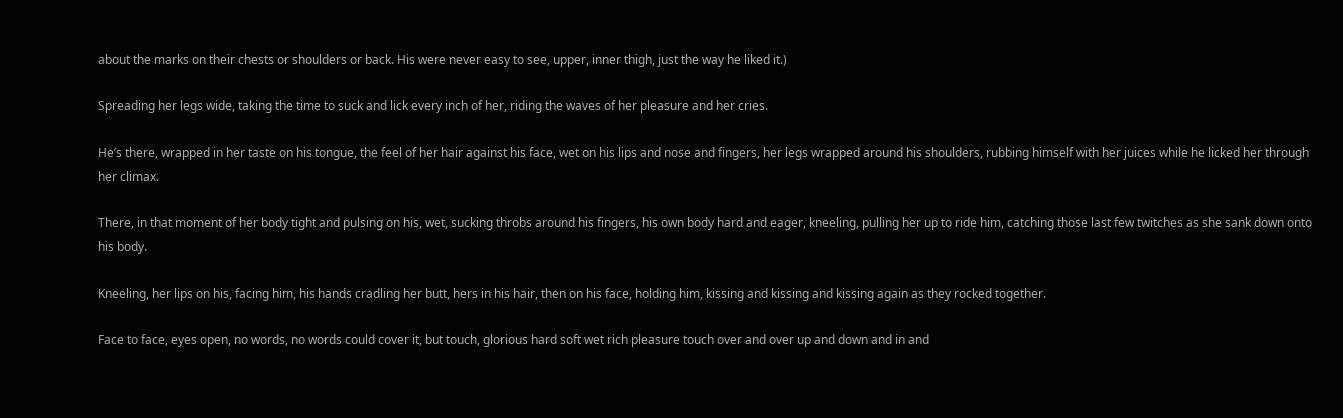about the marks on their chests or shoulders or back. His were never easy to see, upper, inner thigh, just the way he liked it.)

Spreading her legs wide, taking the time to suck and lick every inch of her, riding the waves of her pleasure and her cries.

He’s there, wrapped in her taste on his tongue, the feel of her hair against his face, wet on his lips and nose and fingers, her legs wrapped around his shoulders, rubbing himself with her juices while he licked her through her climax.

There, in that moment of her body tight and pulsing on his, wet, sucking throbs around his fingers, his own body hard and eager, kneeling, pulling her up to ride him, catching those last few twitches as she sank down onto his body.

Kneeling, her lips on his, facing him, his hands cradling her butt, hers in his hair, then on his face, holding him, kissing and kissing and kissing again as they rocked together.

Face to face, eyes open, no words, no words could cover it, but touch, glorious hard soft wet rich pleasure touch over and over up and down and in and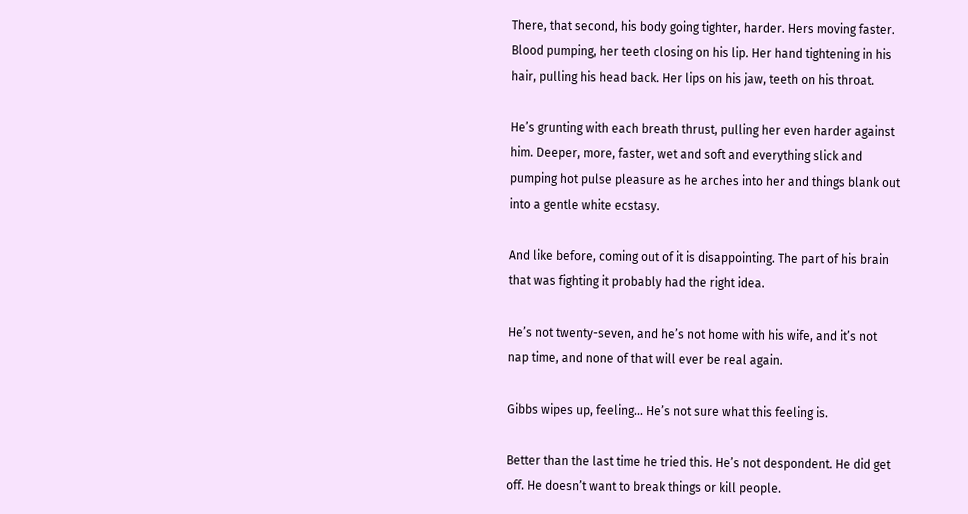There, that second, his body going tighter, harder. Hers moving faster. Blood pumping, her teeth closing on his lip. Her hand tightening in his hair, pulling his head back. Her lips on his jaw, teeth on his throat.

He’s grunting with each breath thrust, pulling her even harder against him. Deeper, more, faster, wet and soft and everything slick and pumping hot pulse pleasure as he arches into her and things blank out into a gentle white ecstasy.

And like before, coming out of it is disappointing. The part of his brain that was fighting it probably had the right idea.

He’s not twenty-seven, and he’s not home with his wife, and it’s not nap time, and none of that will ever be real again.

Gibbs wipes up, feeling… He’s not sure what this feeling is.

Better than the last time he tried this. He’s not despondent. He did get off. He doesn’t want to break things or kill people.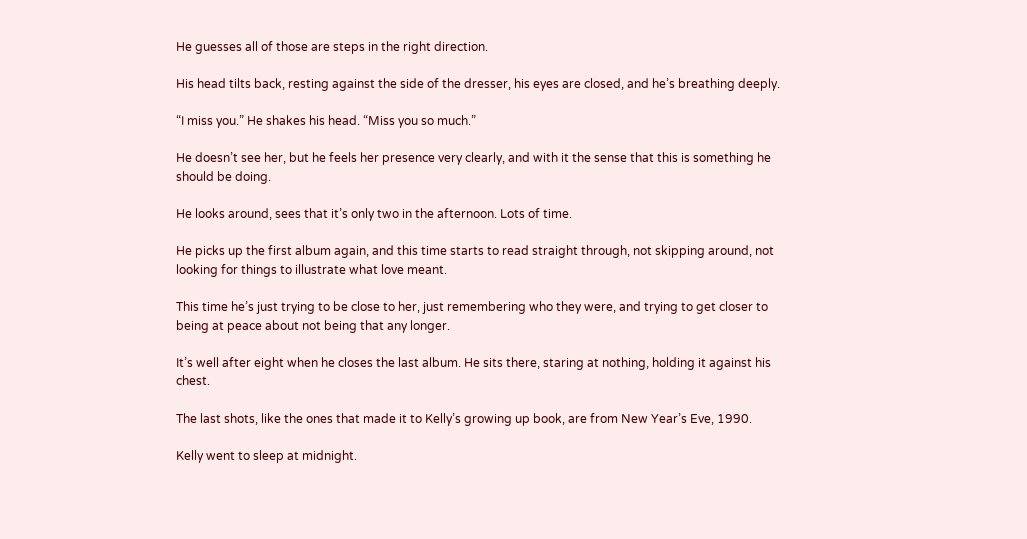He guesses all of those are steps in the right direction.

His head tilts back, resting against the side of the dresser, his eyes are closed, and he’s breathing deeply.

“I miss you.” He shakes his head. “Miss you so much.”

He doesn’t see her, but he feels her presence very clearly, and with it the sense that this is something he should be doing.

He looks around, sees that it’s only two in the afternoon. Lots of time.

He picks up the first album again, and this time starts to read straight through, not skipping around, not looking for things to illustrate what love meant.

This time he’s just trying to be close to her, just remembering who they were, and trying to get closer to being at peace about not being that any longer.

It’s well after eight when he closes the last album. He sits there, staring at nothing, holding it against his chest.

The last shots, like the ones that made it to Kelly’s growing up book, are from New Year’s Eve, 1990.

Kelly went to sleep at midnight.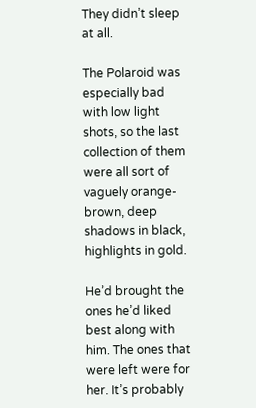They didn’t sleep at all.

The Polaroid was especially bad with low light shots, so the last collection of them were all sort of vaguely orange-brown, deep shadows in black, highlights in gold.

He’d brought the ones he’d liked best along with him. The ones that were left were for her. It’s probably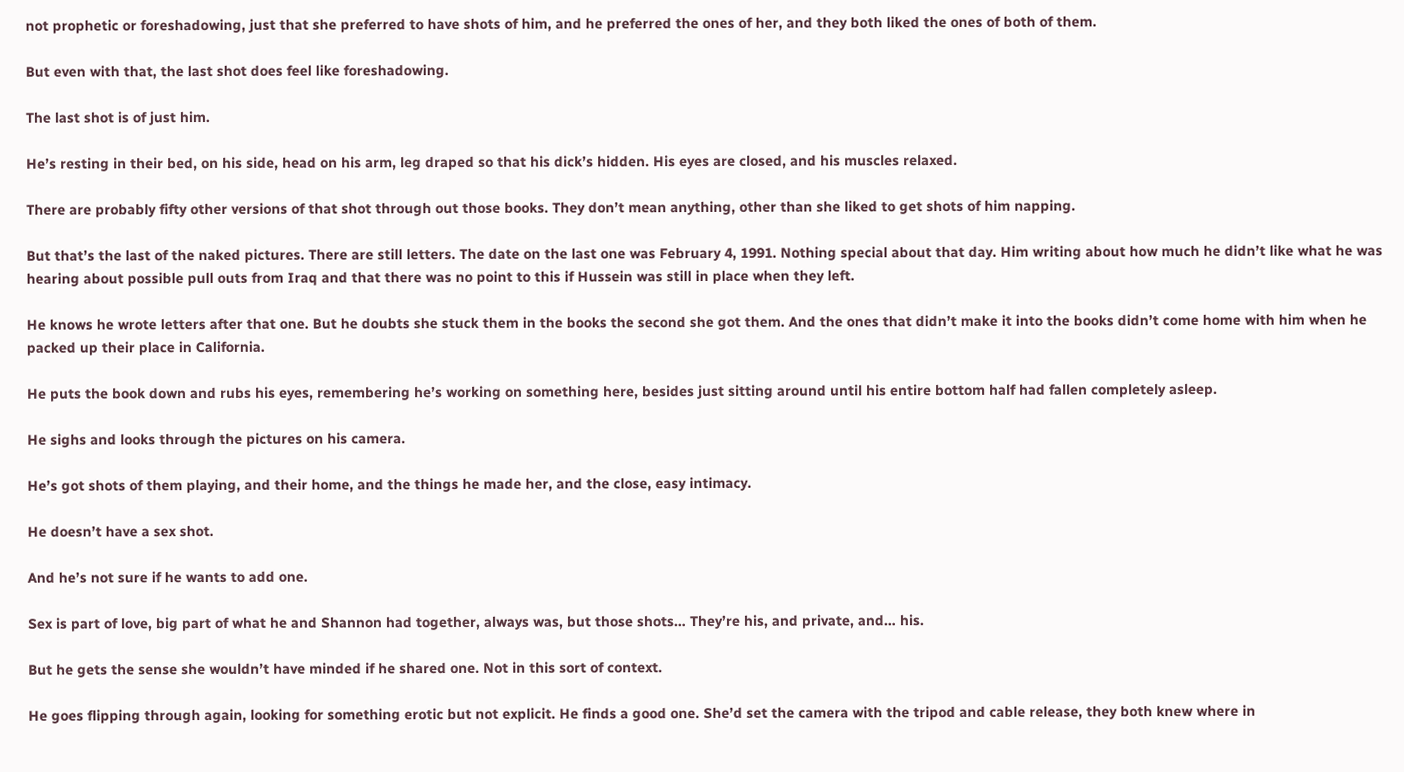not prophetic or foreshadowing, just that she preferred to have shots of him, and he preferred the ones of her, and they both liked the ones of both of them.

But even with that, the last shot does feel like foreshadowing.

The last shot is of just him.

He’s resting in their bed, on his side, head on his arm, leg draped so that his dick’s hidden. His eyes are closed, and his muscles relaxed.

There are probably fifty other versions of that shot through out those books. They don’t mean anything, other than she liked to get shots of him napping.

But that’s the last of the naked pictures. There are still letters. The date on the last one was February 4, 1991. Nothing special about that day. Him writing about how much he didn’t like what he was hearing about possible pull outs from Iraq and that there was no point to this if Hussein was still in place when they left.

He knows he wrote letters after that one. But he doubts she stuck them in the books the second she got them. And the ones that didn’t make it into the books didn’t come home with him when he packed up their place in California.

He puts the book down and rubs his eyes, remembering he’s working on something here, besides just sitting around until his entire bottom half had fallen completely asleep.

He sighs and looks through the pictures on his camera.

He’s got shots of them playing, and their home, and the things he made her, and the close, easy intimacy.

He doesn’t have a sex shot.

And he’s not sure if he wants to add one.

Sex is part of love, big part of what he and Shannon had together, always was, but those shots… They’re his, and private, and… his.

But he gets the sense she wouldn’t have minded if he shared one. Not in this sort of context.

He goes flipping through again, looking for something erotic but not explicit. He finds a good one. She’d set the camera with the tripod and cable release, they both knew where in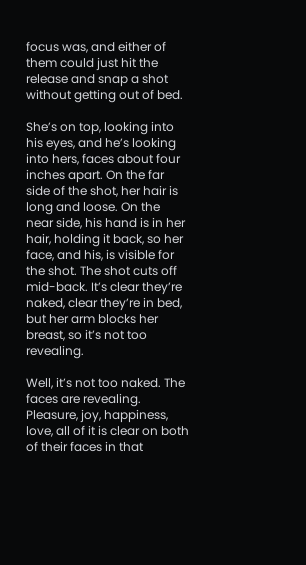focus was, and either of them could just hit the release and snap a shot without getting out of bed.

She’s on top, looking into his eyes, and he’s looking into hers, faces about four inches apart. On the far side of the shot, her hair is long and loose. On the near side, his hand is in her hair, holding it back, so her face, and his, is visible for the shot. The shot cuts off mid-back. It’s clear they’re naked, clear they’re in bed, but her arm blocks her breast, so it’s not too revealing.

Well, it’s not too naked. The faces are revealing. Pleasure, joy, happiness, love, all of it is clear on both of their faces in that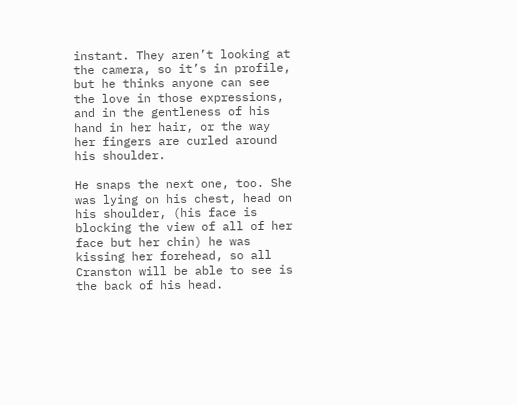instant. They aren’t looking at the camera, so it’s in profile, but he thinks anyone can see the love in those expressions, and in the gentleness of his hand in her hair, or the way her fingers are curled around his shoulder.

He snaps the next one, too. She was lying on his chest, head on his shoulder, (his face is blocking the view of all of her face but her chin) he was kissing her forehead, so all Cranston will be able to see is the back of his head.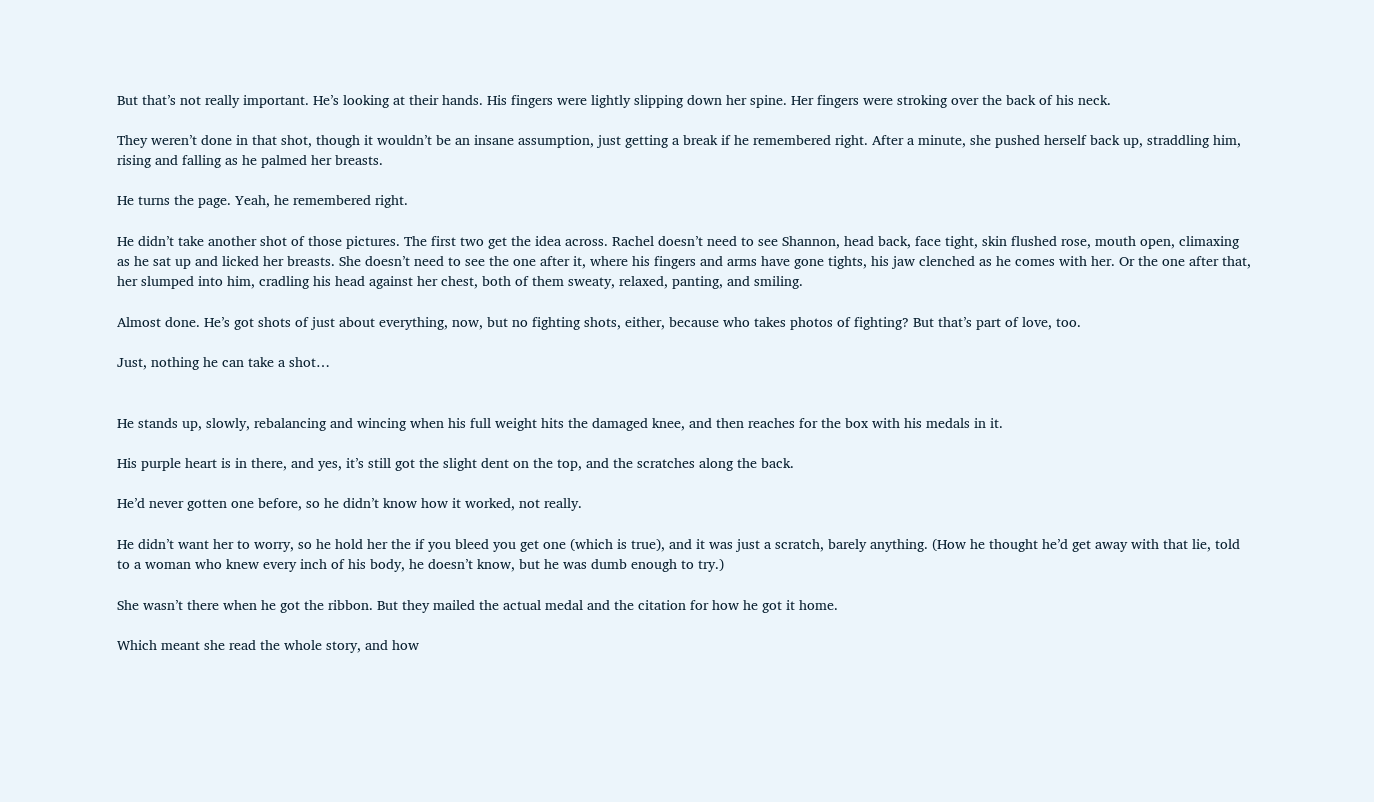But that’s not really important. He’s looking at their hands. His fingers were lightly slipping down her spine. Her fingers were stroking over the back of his neck.

They weren’t done in that shot, though it wouldn’t be an insane assumption, just getting a break if he remembered right. After a minute, she pushed herself back up, straddling him, rising and falling as he palmed her breasts.

He turns the page. Yeah, he remembered right.

He didn’t take another shot of those pictures. The first two get the idea across. Rachel doesn’t need to see Shannon, head back, face tight, skin flushed rose, mouth open, climaxing as he sat up and licked her breasts. She doesn’t need to see the one after it, where his fingers and arms have gone tights, his jaw clenched as he comes with her. Or the one after that, her slumped into him, cradling his head against her chest, both of them sweaty, relaxed, panting, and smiling.

Almost done. He’s got shots of just about everything, now, but no fighting shots, either, because who takes photos of fighting? But that’s part of love, too.

Just, nothing he can take a shot…


He stands up, slowly, rebalancing and wincing when his full weight hits the damaged knee, and then reaches for the box with his medals in it.

His purple heart is in there, and yes, it’s still got the slight dent on the top, and the scratches along the back.

He’d never gotten one before, so he didn’t know how it worked, not really.

He didn’t want her to worry, so he hold her the if you bleed you get one (which is true), and it was just a scratch, barely anything. (How he thought he’d get away with that lie, told to a woman who knew every inch of his body, he doesn’t know, but he was dumb enough to try.)

She wasn’t there when he got the ribbon. But they mailed the actual medal and the citation for how he got it home.

Which meant she read the whole story, and how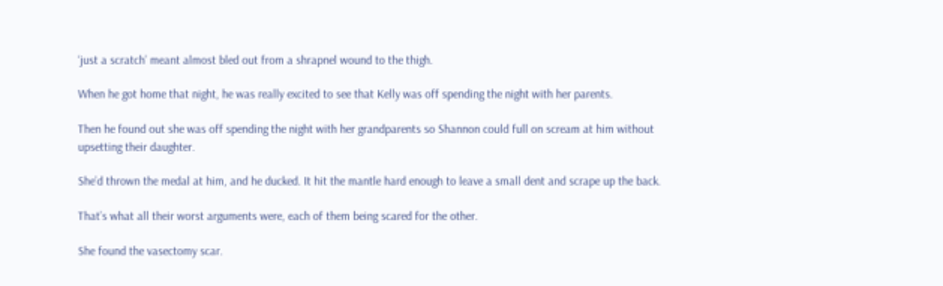‘just a scratch’ meant almost bled out from a shrapnel wound to the thigh.

When he got home that night, he was really excited to see that Kelly was off spending the night with her parents.

Then he found out she was off spending the night with her grandparents so Shannon could full on scream at him without upsetting their daughter.

She’d thrown the medal at him, and he ducked. It hit the mantle hard enough to leave a small dent and scrape up the back.

That’s what all their worst arguments were, each of them being scared for the other.

She found the vasectomy scar.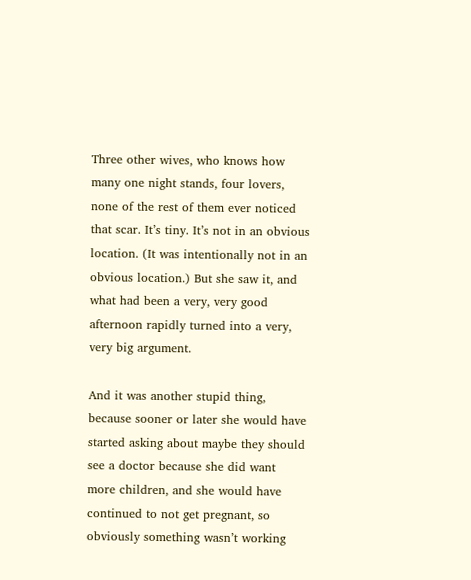Three other wives, who knows how many one night stands, four lovers, none of the rest of them ever noticed that scar. It’s tiny. It’s not in an obvious location. (It was intentionally not in an obvious location.) But she saw it, and what had been a very, very good afternoon rapidly turned into a very, very big argument.

And it was another stupid thing, because sooner or later she would have started asking about maybe they should see a doctor because she did want more children, and she would have continued to not get pregnant, so obviously something wasn’t working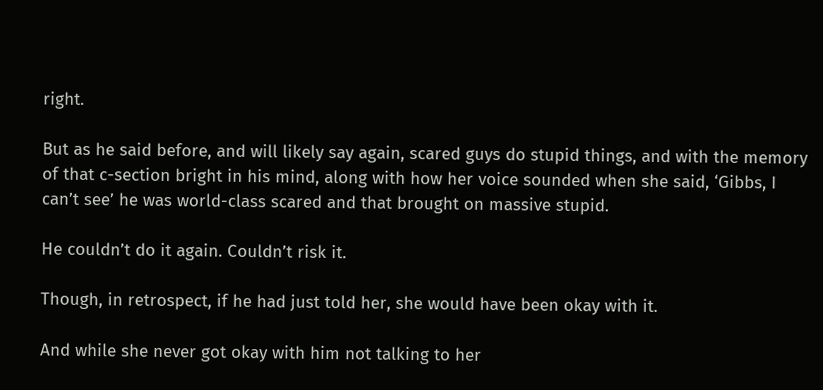right.

But as he said before, and will likely say again, scared guys do stupid things, and with the memory of that c-section bright in his mind, along with how her voice sounded when she said, ‘Gibbs, I can’t see’ he was world-class scared and that brought on massive stupid.

He couldn’t do it again. Couldn’t risk it.

Though, in retrospect, if he had just told her, she would have been okay with it.

And while she never got okay with him not talking to her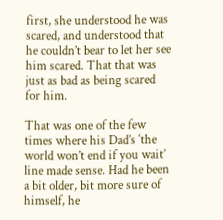first, she understood he was scared, and understood that he couldn’t bear to let her see him scared. That that was just as bad as being scared for him.

That was one of the few times where his Dad’s ‘the world won’t end if you wait’ line made sense. Had he been a bit older, bit more sure of himself, he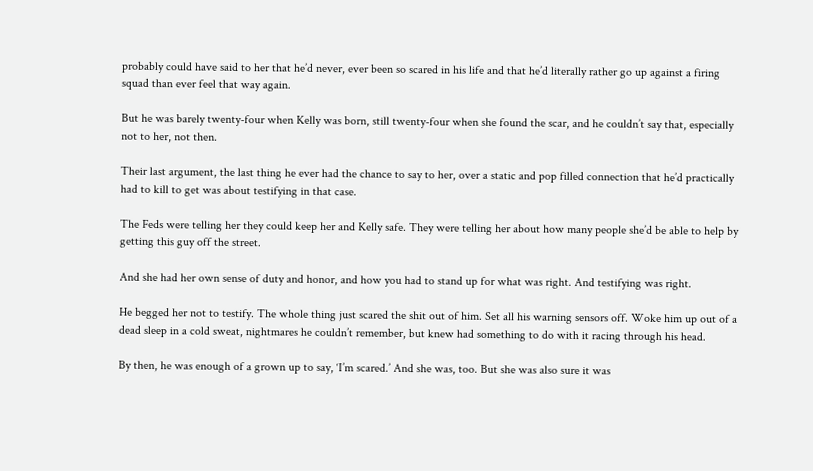probably could have said to her that he’d never, ever been so scared in his life and that he’d literally rather go up against a firing squad than ever feel that way again.

But he was barely twenty-four when Kelly was born, still twenty-four when she found the scar, and he couldn’t say that, especially not to her, not then.

Their last argument, the last thing he ever had the chance to say to her, over a static and pop filled connection that he’d practically had to kill to get was about testifying in that case.

The Feds were telling her they could keep her and Kelly safe. They were telling her about how many people she’d be able to help by getting this guy off the street.

And she had her own sense of duty and honor, and how you had to stand up for what was right. And testifying was right.

He begged her not to testify. The whole thing just scared the shit out of him. Set all his warning sensors off. Woke him up out of a dead sleep in a cold sweat, nightmares he couldn’t remember, but knew had something to do with it racing through his head.

By then, he was enough of a grown up to say, ‘I’m scared.’ And she was, too. But she was also sure it was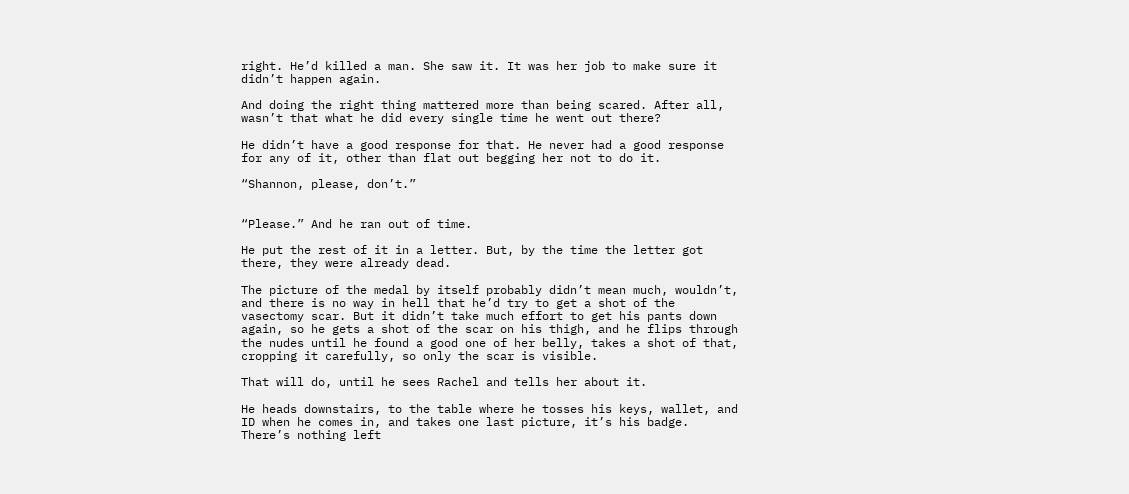right. He’d killed a man. She saw it. It was her job to make sure it didn’t happen again.

And doing the right thing mattered more than being scared. After all, wasn’t that what he did every single time he went out there?

He didn’t have a good response for that. He never had a good response for any of it, other than flat out begging her not to do it.

“Shannon, please, don’t.”


“Please.” And he ran out of time.

He put the rest of it in a letter. But, by the time the letter got there, they were already dead.

The picture of the medal by itself probably didn’t mean much, wouldn’t, and there is no way in hell that he’d try to get a shot of the vasectomy scar. But it didn’t take much effort to get his pants down again, so he gets a shot of the scar on his thigh, and he flips through the nudes until he found a good one of her belly, takes a shot of that, cropping it carefully, so only the scar is visible.

That will do, until he sees Rachel and tells her about it.

He heads downstairs, to the table where he tosses his keys, wallet, and ID when he comes in, and takes one last picture, it’s his badge. There’s nothing left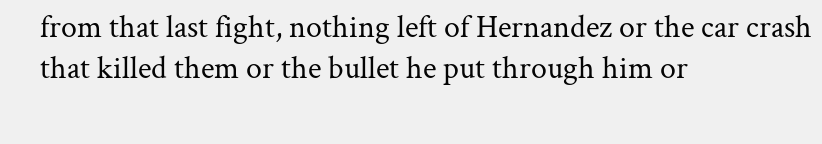from that last fight, nothing left of Hernandez or the car crash that killed them or the bullet he put through him or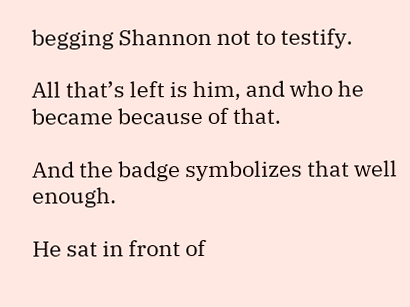begging Shannon not to testify.

All that’s left is him, and who he became because of that.

And the badge symbolizes that well enough.

He sat in front of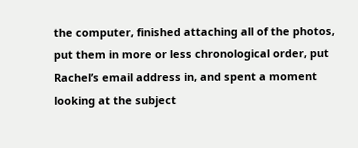the computer, finished attaching all of the photos, put them in more or less chronological order, put Rachel’s email address in, and spent a moment looking at the subject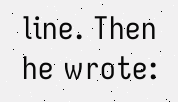line. Then he wrote: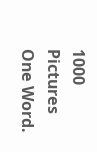1000 Pictures One Word.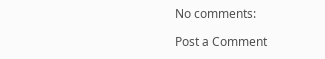No comments:

Post a Comment